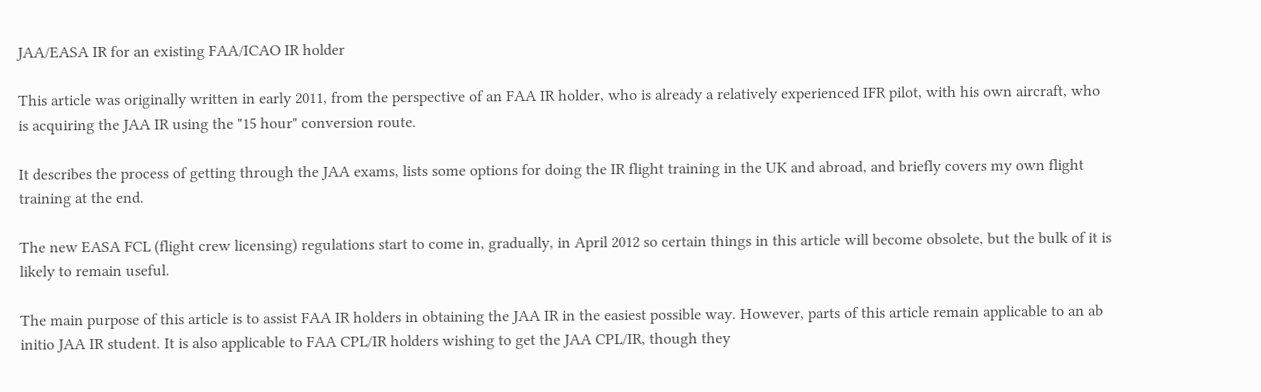JAA/EASA IR for an existing FAA/ICAO IR holder

This article was originally written in early 2011, from the perspective of an FAA IR holder, who is already a relatively experienced IFR pilot, with his own aircraft, who is acquiring the JAA IR using the "15 hour" conversion route.

It describes the process of getting through the JAA exams, lists some options for doing the IR flight training in the UK and abroad, and briefly covers my own flight training at the end.

The new EASA FCL (flight crew licensing) regulations start to come in, gradually, in April 2012 so certain things in this article will become obsolete, but the bulk of it is likely to remain useful.

The main purpose of this article is to assist FAA IR holders in obtaining the JAA IR in the easiest possible way. However, parts of this article remain applicable to an ab initio JAA IR student. It is also applicable to FAA CPL/IR holders wishing to get the JAA CPL/IR, though they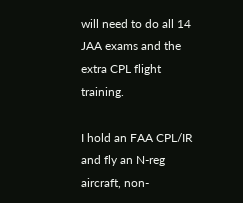will need to do all 14 JAA exams and the extra CPL flight training.

I hold an FAA CPL/IR and fly an N-reg aircraft, non-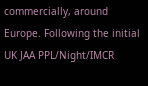commercially, around Europe. Following the initial UK JAA PPL/Night/IMCR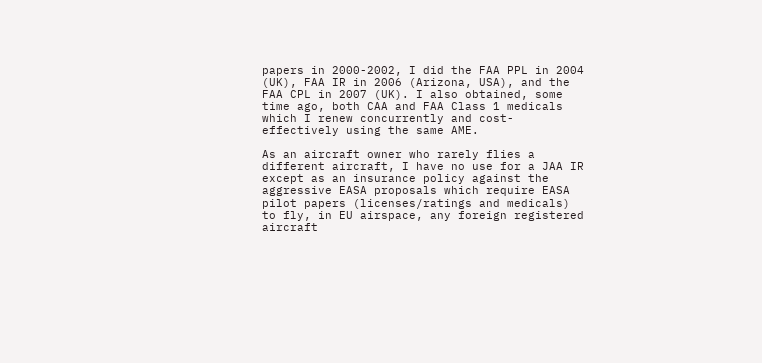papers in 2000-2002, I did the FAA PPL in 2004 (UK), FAA IR in 2006 (Arizona, USA), and the FAA CPL in 2007 (UK). I also obtained, some time ago, both CAA and FAA Class 1 medicals which I renew concurrently and cost-effectively using the same AME.

As an aircraft owner who rarely flies a different aircraft, I have no use for a JAA IR except as an insurance policy against the aggressive EASA proposals which require EASA pilot papers (licenses/ratings and medicals) to fly, in EU airspace, any foreign registered aircraft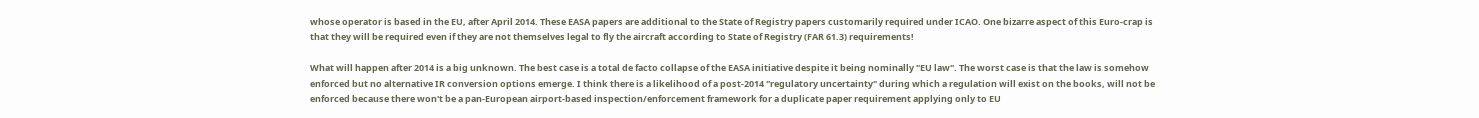whose operator is based in the EU, after April 2014. These EASA papers are additional to the State of Registry papers customarily required under ICAO. One bizarre aspect of this Euro-crap is that they will be required even if they are not themselves legal to fly the aircraft according to State of Registry (FAR 61.3) requirements!

What will happen after 2014 is a big unknown. The best case is a total de facto collapse of the EASA initiative despite it being nominally "EU law". The worst case is that the law is somehow enforced but no alternative IR conversion options emerge. I think there is a likelihood of a post-2014 "regulatory uncertainty" during which a regulation will exist on the books, will not be enforced because there won't be a pan-European airport-based inspection/enforcement framework for a duplicate paper requirement applying only to EU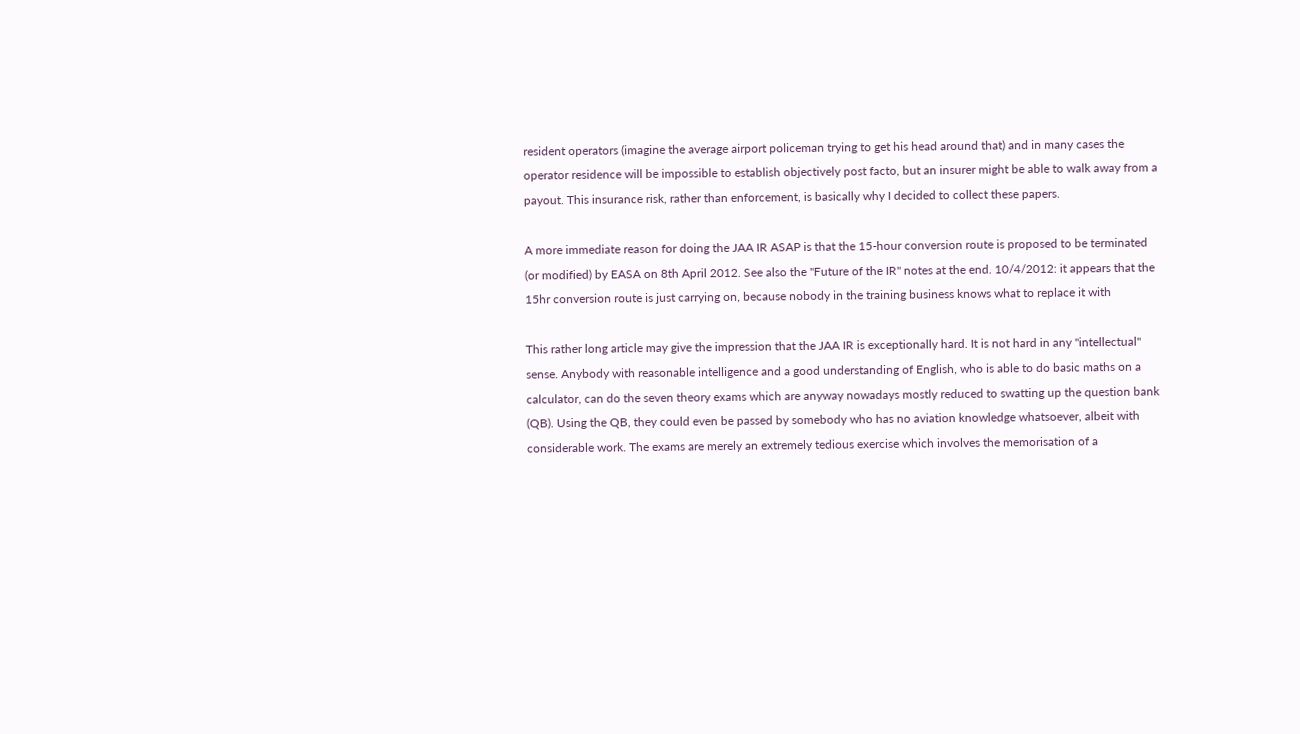resident operators (imagine the average airport policeman trying to get his head around that) and in many cases the operator residence will be impossible to establish objectively post facto, but an insurer might be able to walk away from a payout. This insurance risk, rather than enforcement, is basically why I decided to collect these papers.

A more immediate reason for doing the JAA IR ASAP is that the 15-hour conversion route is proposed to be terminated (or modified) by EASA on 8th April 2012. See also the "Future of the IR" notes at the end. 10/4/2012: it appears that the 15hr conversion route is just carrying on, because nobody in the training business knows what to replace it with

This rather long article may give the impression that the JAA IR is exceptionally hard. It is not hard in any "intellectual" sense. Anybody with reasonable intelligence and a good understanding of English, who is able to do basic maths on a calculator, can do the seven theory exams which are anyway nowadays mostly reduced to swatting up the question bank (QB). Using the QB, they could even be passed by somebody who has no aviation knowledge whatsoever, albeit with considerable work. The exams are merely an extremely tedious exercise which involves the memorisation of a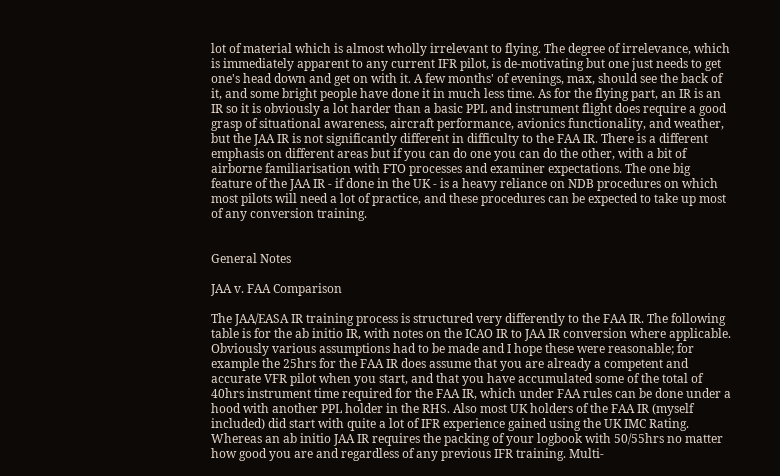lot of material which is almost wholly irrelevant to flying. The degree of irrelevance, which is immediately apparent to any current IFR pilot, is de-motivating but one just needs to get one's head down and get on with it. A few months' of evenings, max, should see the back of it, and some bright people have done it in much less time. As for the flying part, an IR is an IR so it is obviously a lot harder than a basic PPL and instrument flight does require a good grasp of situational awareness, aircraft performance, avionics functionality, and weather, but the JAA IR is not significantly different in difficulty to the FAA IR. There is a different emphasis on different areas but if you can do one you can do the other, with a bit of airborne familiarisation with FTO processes and examiner expectations. The one big feature of the JAA IR - if done in the UK - is a heavy reliance on NDB procedures on which most pilots will need a lot of practice, and these procedures can be expected to take up most of any conversion training.


General Notes

JAA v. FAA Comparison

The JAA/EASA IR training process is structured very differently to the FAA IR. The following table is for the ab initio IR, with notes on the ICAO IR to JAA IR conversion where applicable. Obviously various assumptions had to be made and I hope these were reasonable; for example the 25hrs for the FAA IR does assume that you are already a competent and accurate VFR pilot when you start, and that you have accumulated some of the total of 40hrs instrument time required for the FAA IR, which under FAA rules can be done under a hood with another PPL holder in the RHS. Also most UK holders of the FAA IR (myself included) did start with quite a lot of IFR experience gained using the UK IMC Rating. Whereas an ab initio JAA IR requires the packing of your logbook with 50/55hrs no matter how good you are and regardless of any previous IFR training. Multi-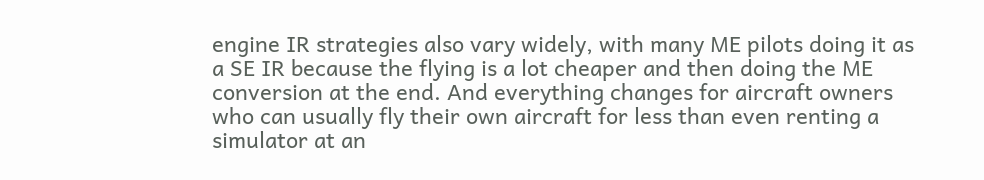engine IR strategies also vary widely, with many ME pilots doing it as a SE IR because the flying is a lot cheaper and then doing the ME conversion at the end. And everything changes for aircraft owners who can usually fly their own aircraft for less than even renting a simulator at an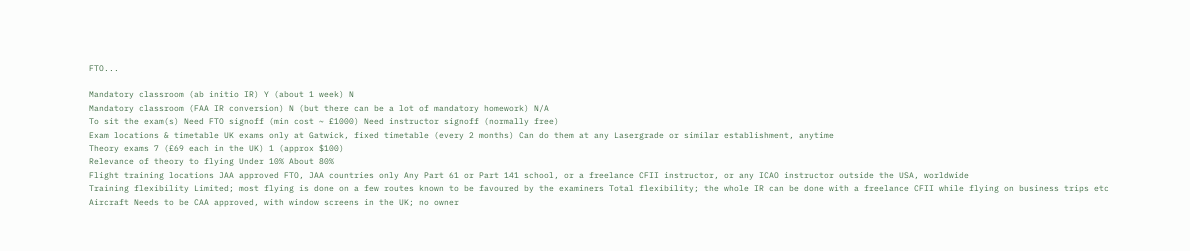FTO...

Mandatory classroom (ab initio IR) Y (about 1 week) N
Mandatory classroom (FAA IR conversion) N (but there can be a lot of mandatory homework) N/A
To sit the exam(s) Need FTO signoff (min cost ~ £1000) Need instructor signoff (normally free)
Exam locations & timetable UK exams only at Gatwick, fixed timetable (every 2 months) Can do them at any Lasergrade or similar establishment, anytime
Theory exams 7 (£69 each in the UK) 1 (approx $100)
Relevance of theory to flying Under 10% About 80%
Flight training locations JAA approved FTO, JAA countries only Any Part 61 or Part 141 school, or a freelance CFII instructor, or any ICAO instructor outside the USA, worldwide
Training flexibility Limited; most flying is done on a few routes known to be favoured by the examiners Total flexibility; the whole IR can be done with a freelance CFII while flying on business trips etc
Aircraft Needs to be CAA approved, with window screens in the UK; no owner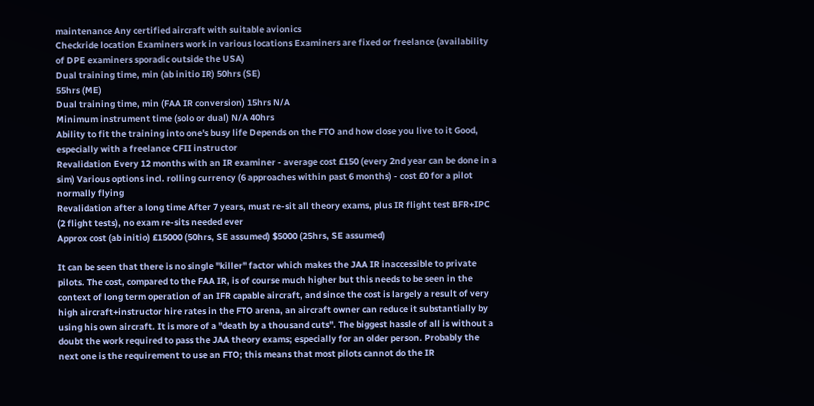maintenance Any certified aircraft with suitable avionics
Checkride location Examiners work in various locations Examiners are fixed or freelance (availability of DPE examiners sporadic outside the USA)
Dual training time, min (ab initio IR) 50hrs (SE)
55hrs (ME)
Dual training time, min (FAA IR conversion) 15hrs N/A
Minimum instrument time (solo or dual) N/A 40hrs
Ability to fit the training into one's busy life Depends on the FTO and how close you live to it Good, especially with a freelance CFII instructor
Revalidation Every 12 months with an IR examiner - average cost £150 (every 2nd year can be done in a sim) Various options incl. rolling currency (6 approaches within past 6 months) - cost £0 for a pilot normally flying
Revalidation after a long time After 7 years, must re-sit all theory exams, plus IR flight test BFR+IPC (2 flight tests), no exam re-sits needed ever
Approx cost (ab initio) £15000 (50hrs, SE assumed) $5000 (25hrs, SE assumed)

It can be seen that there is no single "killer" factor which makes the JAA IR inaccessible to private pilots. The cost, compared to the FAA IR, is of course much higher but this needs to be seen in the context of long term operation of an IFR capable aircraft, and since the cost is largely a result of very high aircraft+instructor hire rates in the FTO arena, an aircraft owner can reduce it substantially by using his own aircraft. It is more of a "death by a thousand cuts". The biggest hassle of all is without a doubt the work required to pass the JAA theory exams; especially for an older person. Probably the next one is the requirement to use an FTO; this means that most pilots cannot do the IR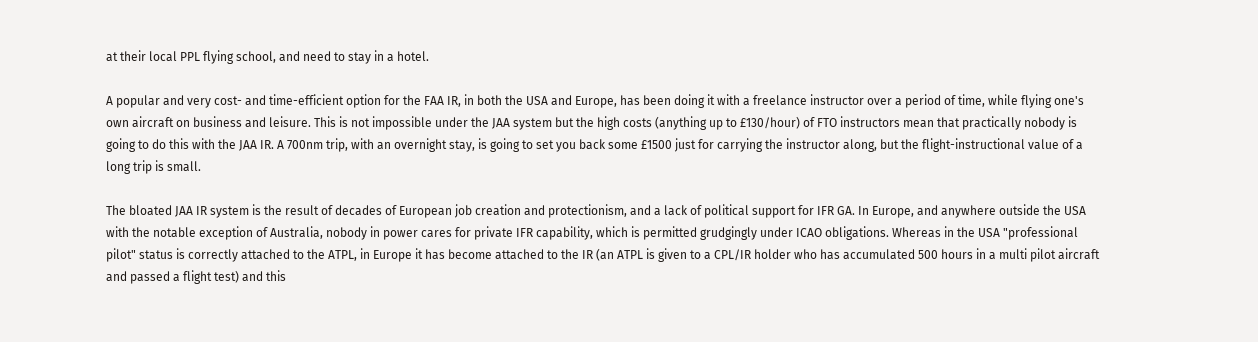at their local PPL flying school, and need to stay in a hotel.

A popular and very cost- and time-efficient option for the FAA IR, in both the USA and Europe, has been doing it with a freelance instructor over a period of time, while flying one's own aircraft on business and leisure. This is not impossible under the JAA system but the high costs (anything up to £130/hour) of FTO instructors mean that practically nobody is going to do this with the JAA IR. A 700nm trip, with an overnight stay, is going to set you back some £1500 just for carrying the instructor along, but the flight-instructional value of a long trip is small.

The bloated JAA IR system is the result of decades of European job creation and protectionism, and a lack of political support for IFR GA. In Europe, and anywhere outside the USA with the notable exception of Australia, nobody in power cares for private IFR capability, which is permitted grudgingly under ICAO obligations. Whereas in the USA "professional pilot" status is correctly attached to the ATPL, in Europe it has become attached to the IR (an ATPL is given to a CPL/IR holder who has accumulated 500 hours in a multi pilot aircraft and passed a flight test) and this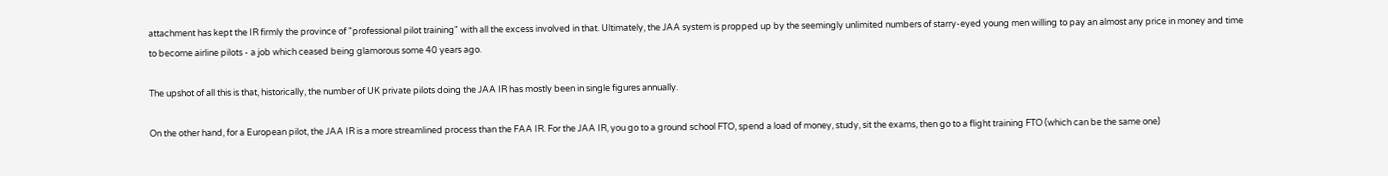attachment has kept the IR firmly the province of "professional pilot training" with all the excess involved in that. Ultimately, the JAA system is propped up by the seemingly unlimited numbers of starry-eyed young men willing to pay an almost any price in money and time to become airline pilots - a job which ceased being glamorous some 40 years ago.

The upshot of all this is that, historically, the number of UK private pilots doing the JAA IR has mostly been in single figures annually.

On the other hand, for a European pilot, the JAA IR is a more streamlined process than the FAA IR. For the JAA IR, you go to a ground school FTO, spend a load of money, study, sit the exams, then go to a flight training FTO (which can be the same one)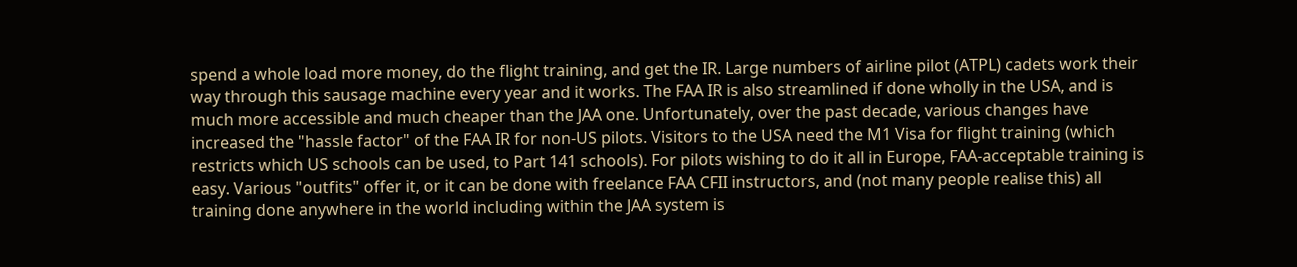spend a whole load more money, do the flight training, and get the IR. Large numbers of airline pilot (ATPL) cadets work their way through this sausage machine every year and it works. The FAA IR is also streamlined if done wholly in the USA, and is much more accessible and much cheaper than the JAA one. Unfortunately, over the past decade, various changes have increased the "hassle factor" of the FAA IR for non-US pilots. Visitors to the USA need the M1 Visa for flight training (which restricts which US schools can be used, to Part 141 schools). For pilots wishing to do it all in Europe, FAA-acceptable training is easy. Various "outfits" offer it, or it can be done with freelance FAA CFII instructors, and (not many people realise this) all training done anywhere in the world including within the JAA system is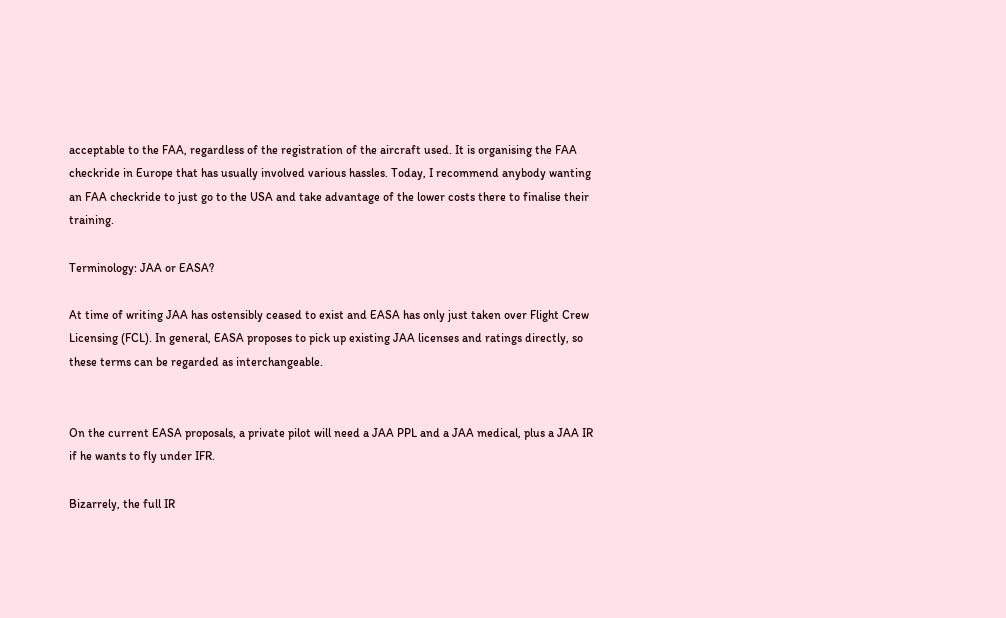acceptable to the FAA, regardless of the registration of the aircraft used. It is organising the FAA checkride in Europe that has usually involved various hassles. Today, I recommend anybody wanting an FAA checkride to just go to the USA and take advantage of the lower costs there to finalise their training.

Terminology: JAA or EASA?

At time of writing JAA has ostensibly ceased to exist and EASA has only just taken over Flight Crew Licensing (FCL). In general, EASA proposes to pick up existing JAA licenses and ratings directly, so these terms can be regarded as interchangeable.


On the current EASA proposals, a private pilot will need a JAA PPL and a JAA medical, plus a JAA IR if he wants to fly under IFR.

Bizarrely, the full IR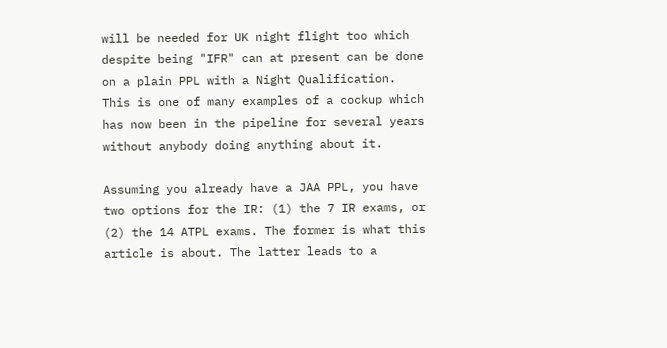will be needed for UK night flight too which despite being "IFR" can at present can be done on a plain PPL with a Night Qualification. This is one of many examples of a cockup which has now been in the pipeline for several years without anybody doing anything about it.

Assuming you already have a JAA PPL, you have two options for the IR: (1) the 7 IR exams, or (2) the 14 ATPL exams. The former is what this article is about. The latter leads to a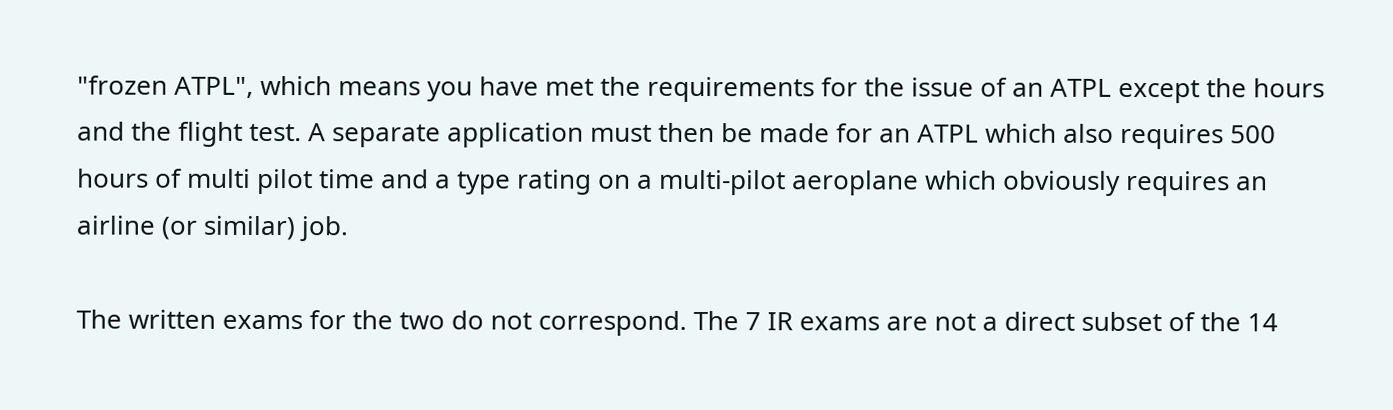"frozen ATPL", which means you have met the requirements for the issue of an ATPL except the hours and the flight test. A separate application must then be made for an ATPL which also requires 500 hours of multi pilot time and a type rating on a multi-pilot aeroplane which obviously requires an airline (or similar) job.

The written exams for the two do not correspond. The 7 IR exams are not a direct subset of the 14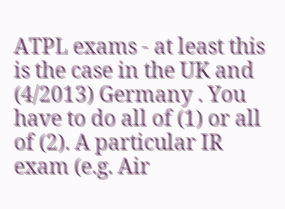ATPL exams - at least this is the case in the UK and (4/2013) Germany . You have to do all of (1) or all of (2). A particular IR exam (e.g. Air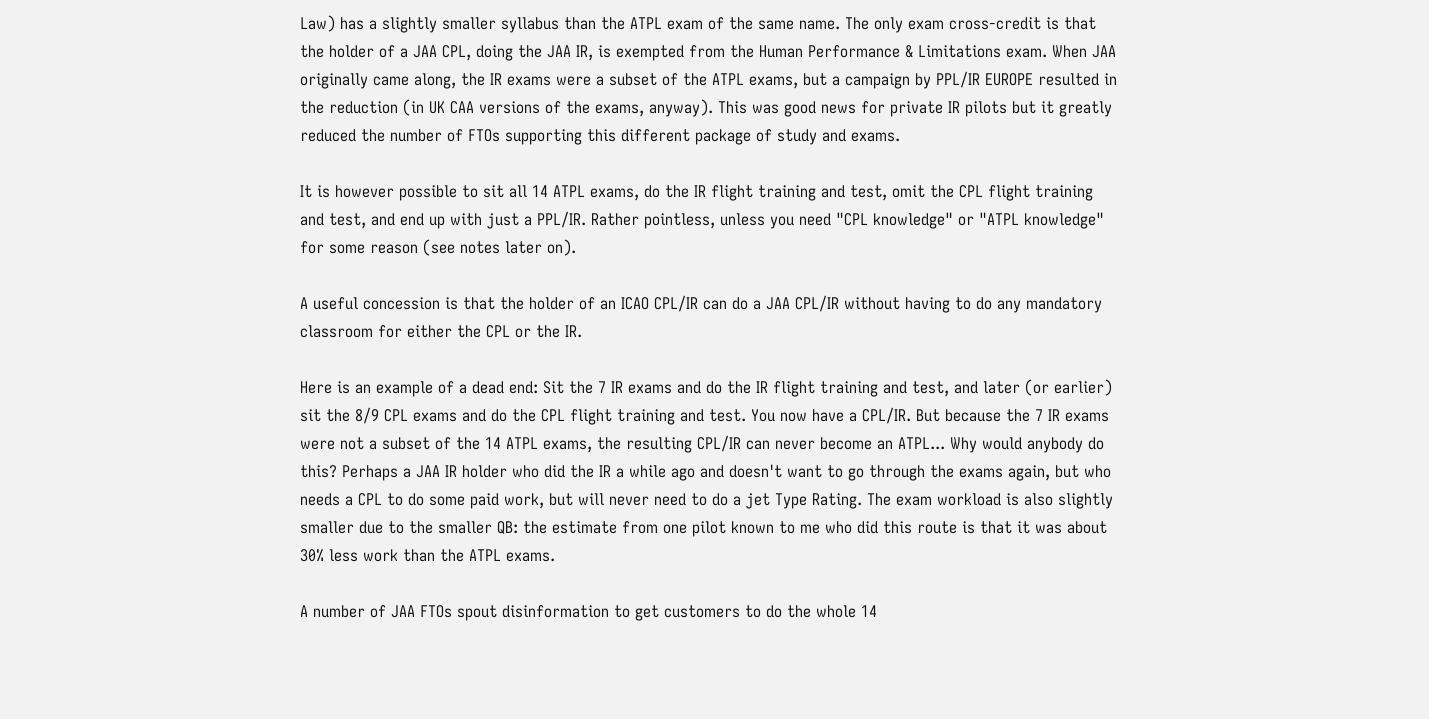Law) has a slightly smaller syllabus than the ATPL exam of the same name. The only exam cross-credit is that the holder of a JAA CPL, doing the JAA IR, is exempted from the Human Performance & Limitations exam. When JAA originally came along, the IR exams were a subset of the ATPL exams, but a campaign by PPL/IR EUROPE resulted in the reduction (in UK CAA versions of the exams, anyway). This was good news for private IR pilots but it greatly reduced the number of FTOs supporting this different package of study and exams.

It is however possible to sit all 14 ATPL exams, do the IR flight training and test, omit the CPL flight training and test, and end up with just a PPL/IR. Rather pointless, unless you need "CPL knowledge" or "ATPL knowledge" for some reason (see notes later on).

A useful concession is that the holder of an ICAO CPL/IR can do a JAA CPL/IR without having to do any mandatory classroom for either the CPL or the IR.

Here is an example of a dead end: Sit the 7 IR exams and do the IR flight training and test, and later (or earlier) sit the 8/9 CPL exams and do the CPL flight training and test. You now have a CPL/IR. But because the 7 IR exams were not a subset of the 14 ATPL exams, the resulting CPL/IR can never become an ATPL... Why would anybody do this? Perhaps a JAA IR holder who did the IR a while ago and doesn't want to go through the exams again, but who needs a CPL to do some paid work, but will never need to do a jet Type Rating. The exam workload is also slightly smaller due to the smaller QB: the estimate from one pilot known to me who did this route is that it was about 30% less work than the ATPL exams.

A number of JAA FTOs spout disinformation to get customers to do the whole 14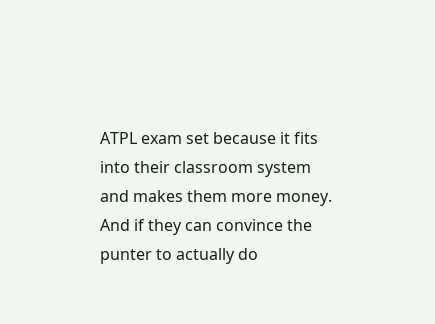ATPL exam set because it fits into their classroom system and makes them more money. And if they can convince the punter to actually do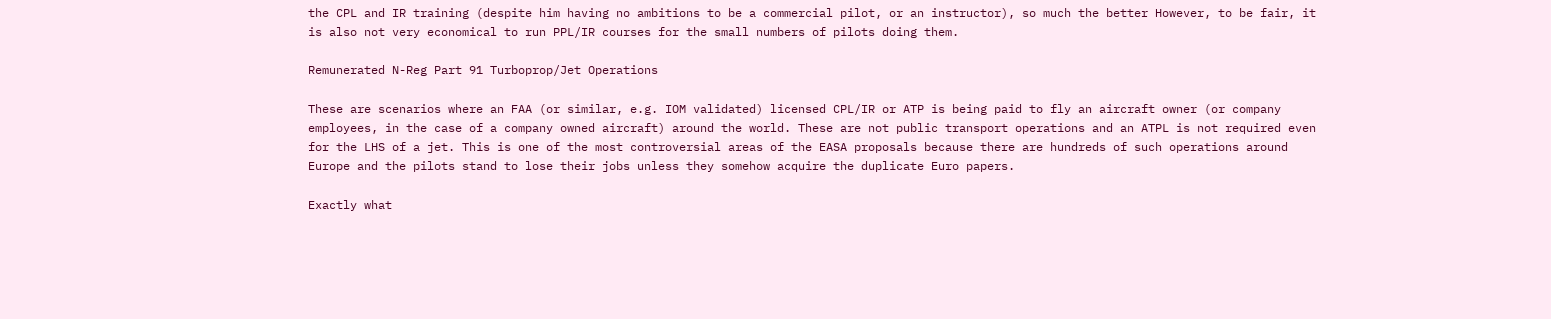the CPL and IR training (despite him having no ambitions to be a commercial pilot, or an instructor), so much the better However, to be fair, it is also not very economical to run PPL/IR courses for the small numbers of pilots doing them.

Remunerated N-Reg Part 91 Turboprop/Jet Operations

These are scenarios where an FAA (or similar, e.g. IOM validated) licensed CPL/IR or ATP is being paid to fly an aircraft owner (or company employees, in the case of a company owned aircraft) around the world. These are not public transport operations and an ATPL is not required even for the LHS of a jet. This is one of the most controversial areas of the EASA proposals because there are hundreds of such operations around Europe and the pilots stand to lose their jobs unless they somehow acquire the duplicate Euro papers.

Exactly what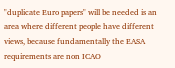"duplicate Euro papers" will be needed is an area where different people have different views, because fundamentally the EASA requirements are non ICAO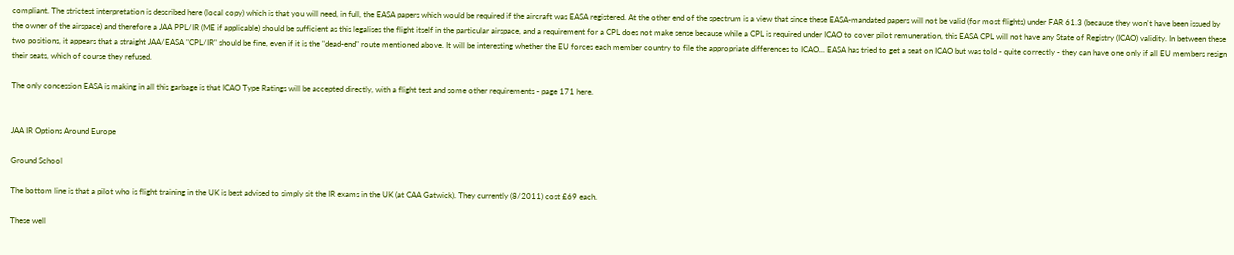compliant. The strictest interpretation is described here (local copy) which is that you will need, in full, the EASA papers which would be required if the aircraft was EASA registered. At the other end of the spectrum is a view that since these EASA-mandated papers will not be valid (for most flights) under FAR 61.3 (because they won't have been issued by the owner of the airspace) and therefore a JAA PPL/IR (ME if applicable) should be sufficient as this legalises the flight itself in the particular airspace, and a requirement for a CPL does not make sense because while a CPL is required under ICAO to cover pilot remuneration, this EASA CPL will not have any State of Registry (ICAO) validity. In between these two positions, it appears that a straight JAA/EASA "CPL/IR" should be fine, even if it is the "dead-end" route mentioned above. It will be interesting whether the EU forces each member country to file the appropriate differences to ICAO... EASA has tried to get a seat on ICAO but was told - quite correctly - they can have one only if all EU members resign their seats, which of course they refused.

The only concession EASA is making in all this garbage is that ICAO Type Ratings will be accepted directly, with a flight test and some other requirements - page 171 here.


JAA IR Options Around Europe

Ground School

The bottom line is that a pilot who is flight training in the UK is best advised to simply sit the IR exams in the UK (at CAA Gatwick). They currently (8/2011) cost £69 each.

These well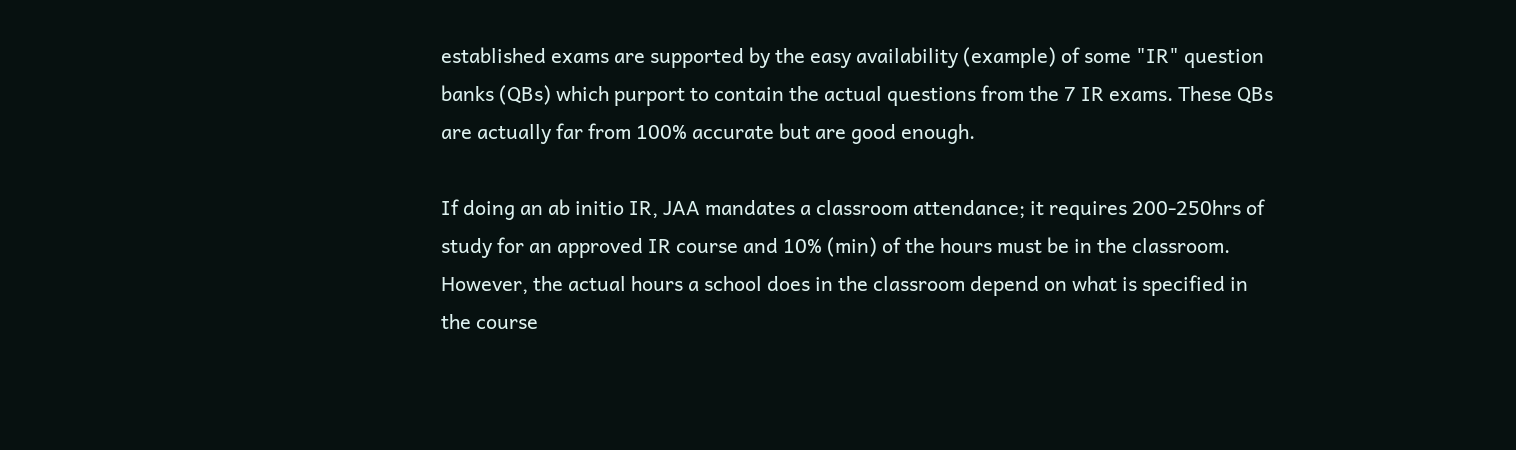established exams are supported by the easy availability (example) of some "IR" question banks (QBs) which purport to contain the actual questions from the 7 IR exams. These QBs are actually far from 100% accurate but are good enough.

If doing an ab initio IR, JAA mandates a classroom attendance; it requires 200-250hrs of study for an approved IR course and 10% (min) of the hours must be in the classroom. However, the actual hours a school does in the classroom depend on what is specified in the course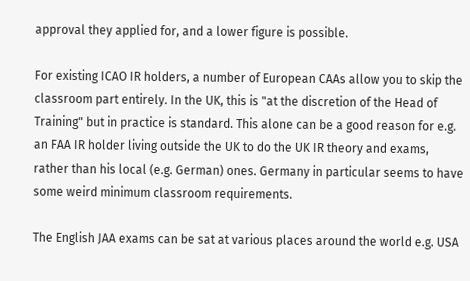approval they applied for, and a lower figure is possible.

For existing ICAO IR holders, a number of European CAAs allow you to skip the classroom part entirely. In the UK, this is "at the discretion of the Head of Training" but in practice is standard. This alone can be a good reason for e.g. an FAA IR holder living outside the UK to do the UK IR theory and exams, rather than his local (e.g. German) ones. Germany in particular seems to have some weird minimum classroom requirements.

The English JAA exams can be sat at various places around the world e.g. USA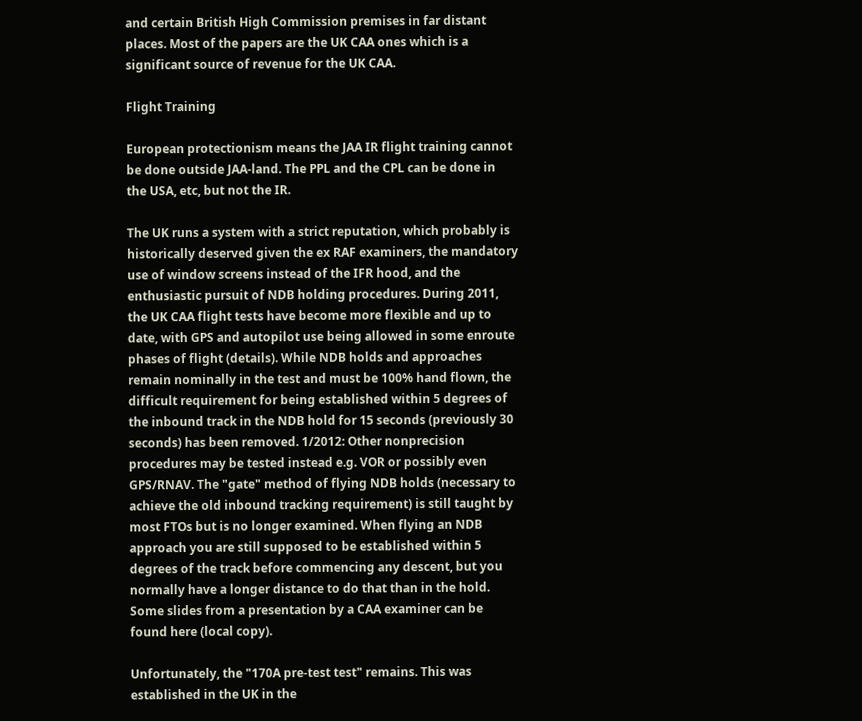and certain British High Commission premises in far distant places. Most of the papers are the UK CAA ones which is a significant source of revenue for the UK CAA.

Flight Training

European protectionism means the JAA IR flight training cannot be done outside JAA-land. The PPL and the CPL can be done in the USA, etc, but not the IR.

The UK runs a system with a strict reputation, which probably is historically deserved given the ex RAF examiners, the mandatory use of window screens instead of the IFR hood, and the enthusiastic pursuit of NDB holding procedures. During 2011, the UK CAA flight tests have become more flexible and up to date, with GPS and autopilot use being allowed in some enroute phases of flight (details). While NDB holds and approaches remain nominally in the test and must be 100% hand flown, the difficult requirement for being established within 5 degrees of the inbound track in the NDB hold for 15 seconds (previously 30 seconds) has been removed. 1/2012: Other nonprecision procedures may be tested instead e.g. VOR or possibly even GPS/RNAV. The "gate" method of flying NDB holds (necessary to achieve the old inbound tracking requirement) is still taught by most FTOs but is no longer examined. When flying an NDB approach you are still supposed to be established within 5 degrees of the track before commencing any descent, but you normally have a longer distance to do that than in the hold. Some slides from a presentation by a CAA examiner can be found here (local copy).

Unfortunately, the "170A pre-test test" remains. This was established in the UK in the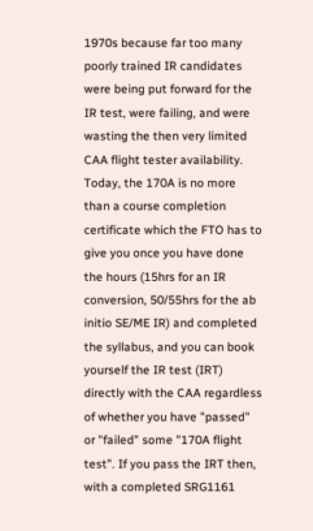1970s because far too many poorly trained IR candidates were being put forward for the IR test, were failing, and were wasting the then very limited CAA flight tester availability. Today, the 170A is no more than a course completion certificate which the FTO has to give you once you have done the hours (15hrs for an IR conversion, 50/55hrs for the ab initio SE/ME IR) and completed the syllabus, and you can book yourself the IR test (IRT) directly with the CAA regardless of whether you have "passed" or "failed" some "170A flight test". If you pass the IRT then, with a completed SRG1161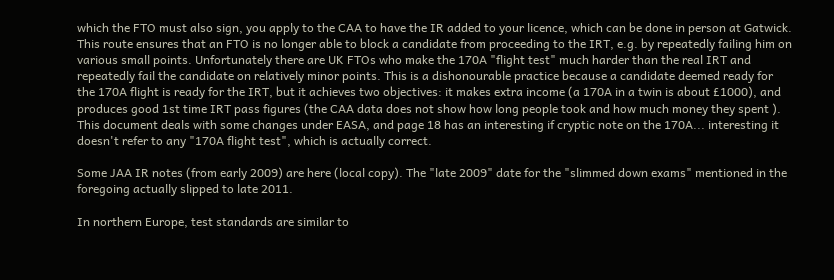which the FTO must also sign, you apply to the CAA to have the IR added to your licence, which can be done in person at Gatwick. This route ensures that an FTO is no longer able to block a candidate from proceeding to the IRT, e.g. by repeatedly failing him on various small points. Unfortunately there are UK FTOs who make the 170A "flight test" much harder than the real IRT and repeatedly fail the candidate on relatively minor points. This is a dishonourable practice because a candidate deemed ready for the 170A flight is ready for the IRT, but it achieves two objectives: it makes extra income (a 170A in a twin is about £1000), and produces good 1st time IRT pass figures (the CAA data does not show how long people took and how much money they spent ). This document deals with some changes under EASA, and page 18 has an interesting if cryptic note on the 170A... interesting it doesn't refer to any "170A flight test", which is actually correct.

Some JAA IR notes (from early 2009) are here (local copy). The "late 2009" date for the "slimmed down exams" mentioned in the foregoing actually slipped to late 2011.

In northern Europe, test standards are similar to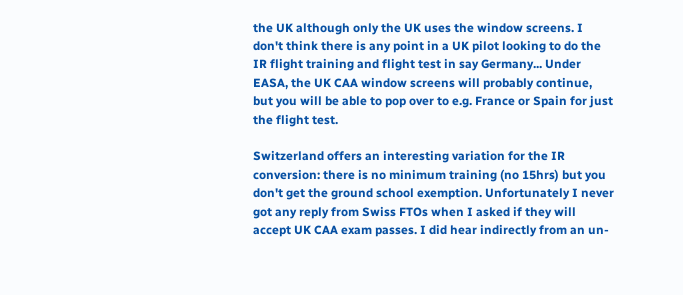the UK although only the UK uses the window screens. I don't think there is any point in a UK pilot looking to do the IR flight training and flight test in say Germany... Under EASA, the UK CAA window screens will probably continue, but you will be able to pop over to e.g. France or Spain for just the flight test.

Switzerland offers an interesting variation for the IR conversion: there is no minimum training (no 15hrs) but you don't get the ground school exemption. Unfortunately I never got any reply from Swiss FTOs when I asked if they will accept UK CAA exam passes. I did hear indirectly from an un-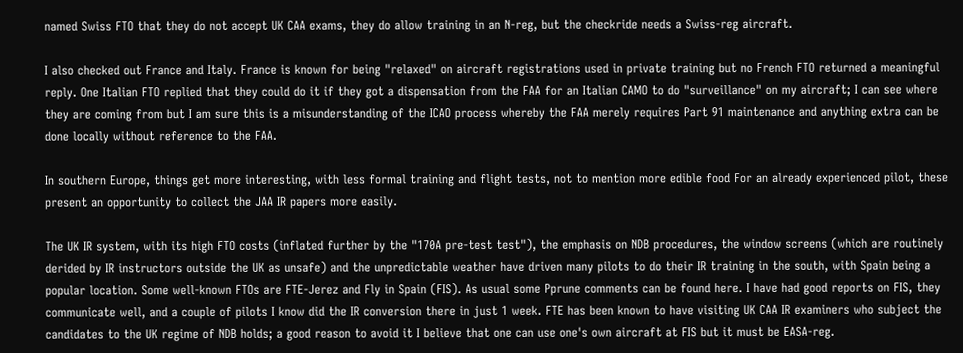named Swiss FTO that they do not accept UK CAA exams, they do allow training in an N-reg, but the checkride needs a Swiss-reg aircraft.

I also checked out France and Italy. France is known for being "relaxed" on aircraft registrations used in private training but no French FTO returned a meaningful reply. One Italian FTO replied that they could do it if they got a dispensation from the FAA for an Italian CAMO to do "surveillance" on my aircraft; I can see where they are coming from but I am sure this is a misunderstanding of the ICAO process whereby the FAA merely requires Part 91 maintenance and anything extra can be done locally without reference to the FAA.

In southern Europe, things get more interesting, with less formal training and flight tests, not to mention more edible food For an already experienced pilot, these present an opportunity to collect the JAA IR papers more easily.

The UK IR system, with its high FTO costs (inflated further by the "170A pre-test test"), the emphasis on NDB procedures, the window screens (which are routinely derided by IR instructors outside the UK as unsafe) and the unpredictable weather have driven many pilots to do their IR training in the south, with Spain being a popular location. Some well-known FTOs are FTE-Jerez and Fly in Spain (FIS). As usual some Pprune comments can be found here. I have had good reports on FIS, they communicate well, and a couple of pilots I know did the IR conversion there in just 1 week. FTE has been known to have visiting UK CAA IR examiners who subject the candidates to the UK regime of NDB holds; a good reason to avoid it I believe that one can use one's own aircraft at FIS but it must be EASA-reg.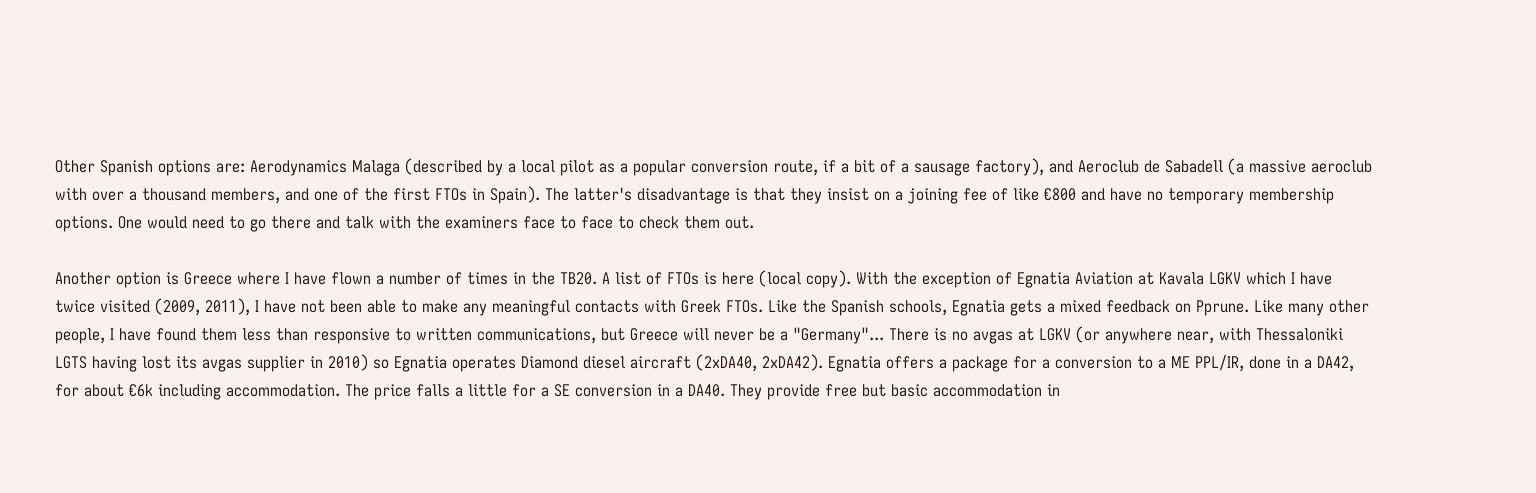Other Spanish options are: Aerodynamics Malaga (described by a local pilot as a popular conversion route, if a bit of a sausage factory), and Aeroclub de Sabadell (a massive aeroclub with over a thousand members, and one of the first FTOs in Spain). The latter's disadvantage is that they insist on a joining fee of like €800 and have no temporary membership options. One would need to go there and talk with the examiners face to face to check them out.

Another option is Greece where I have flown a number of times in the TB20. A list of FTOs is here (local copy). With the exception of Egnatia Aviation at Kavala LGKV which I have twice visited (2009, 2011), I have not been able to make any meaningful contacts with Greek FTOs. Like the Spanish schools, Egnatia gets a mixed feedback on Pprune. Like many other people, I have found them less than responsive to written communications, but Greece will never be a "Germany"... There is no avgas at LGKV (or anywhere near, with Thessaloniki LGTS having lost its avgas supplier in 2010) so Egnatia operates Diamond diesel aircraft (2xDA40, 2xDA42). Egnatia offers a package for a conversion to a ME PPL/IR, done in a DA42, for about €6k including accommodation. The price falls a little for a SE conversion in a DA40. They provide free but basic accommodation in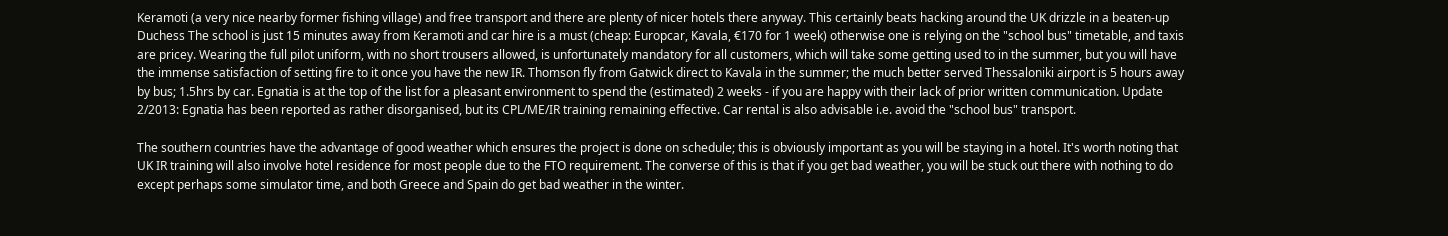Keramoti (a very nice nearby former fishing village) and free transport and there are plenty of nicer hotels there anyway. This certainly beats hacking around the UK drizzle in a beaten-up Duchess The school is just 15 minutes away from Keramoti and car hire is a must (cheap: Europcar, Kavala, €170 for 1 week) otherwise one is relying on the "school bus" timetable, and taxis are pricey. Wearing the full pilot uniform, with no short trousers allowed, is unfortunately mandatory for all customers, which will take some getting used to in the summer, but you will have the immense satisfaction of setting fire to it once you have the new IR. Thomson fly from Gatwick direct to Kavala in the summer; the much better served Thessaloniki airport is 5 hours away by bus; 1.5hrs by car. Egnatia is at the top of the list for a pleasant environment to spend the (estimated) 2 weeks - if you are happy with their lack of prior written communication. Update 2/2013: Egnatia has been reported as rather disorganised, but its CPL/ME/IR training remaining effective. Car rental is also advisable i.e. avoid the "school bus" transport.

The southern countries have the advantage of good weather which ensures the project is done on schedule; this is obviously important as you will be staying in a hotel. It's worth noting that UK IR training will also involve hotel residence for most people due to the FTO requirement. The converse of this is that if you get bad weather, you will be stuck out there with nothing to do except perhaps some simulator time, and both Greece and Spain do get bad weather in the winter.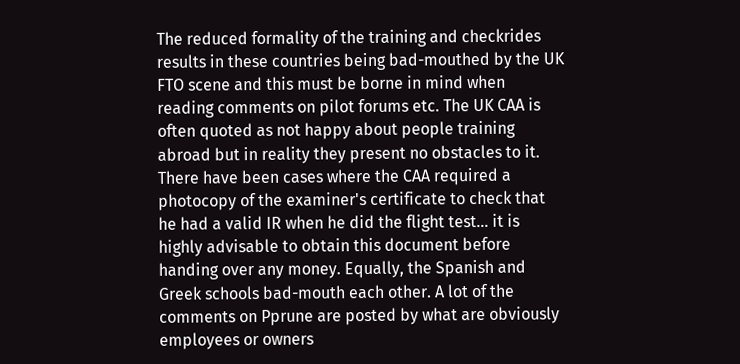The reduced formality of the training and checkrides results in these countries being bad-mouthed by the UK FTO scene and this must be borne in mind when reading comments on pilot forums etc. The UK CAA is often quoted as not happy about people training abroad but in reality they present no obstacles to it. There have been cases where the CAA required a photocopy of the examiner's certificate to check that he had a valid IR when he did the flight test... it is highly advisable to obtain this document before handing over any money. Equally, the Spanish and Greek schools bad-mouth each other. A lot of the comments on Pprune are posted by what are obviously employees or owners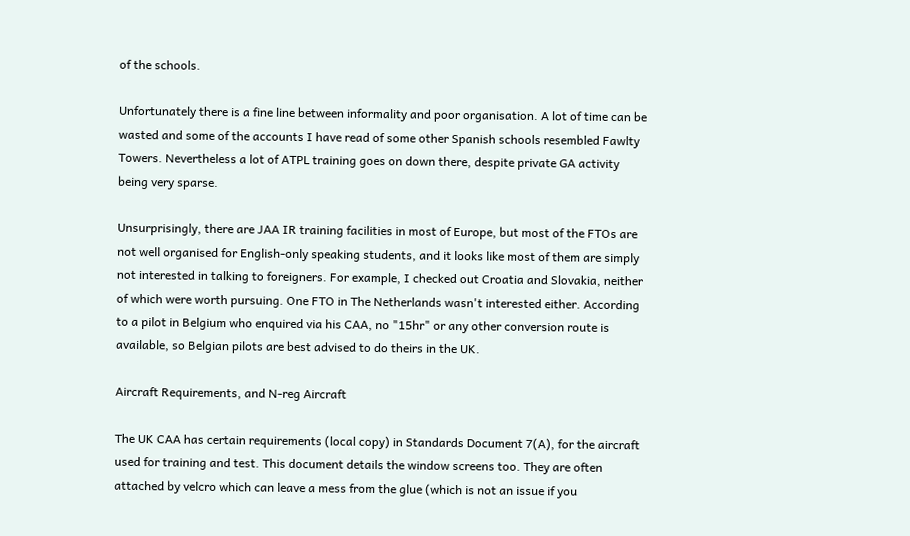of the schools.

Unfortunately there is a fine line between informality and poor organisation. A lot of time can be wasted and some of the accounts I have read of some other Spanish schools resembled Fawlty Towers. Nevertheless a lot of ATPL training goes on down there, despite private GA activity being very sparse.

Unsurprisingly, there are JAA IR training facilities in most of Europe, but most of the FTOs are not well organised for English-only speaking students, and it looks like most of them are simply not interested in talking to foreigners. For example, I checked out Croatia and Slovakia, neither of which were worth pursuing. One FTO in The Netherlands wasn't interested either. According to a pilot in Belgium who enquired via his CAA, no "15hr" or any other conversion route is available, so Belgian pilots are best advised to do theirs in the UK.

Aircraft Requirements, and N-reg Aircraft

The UK CAA has certain requirements (local copy) in Standards Document 7(A), for the aircraft used for training and test. This document details the window screens too. They are often attached by velcro which can leave a mess from the glue (which is not an issue if you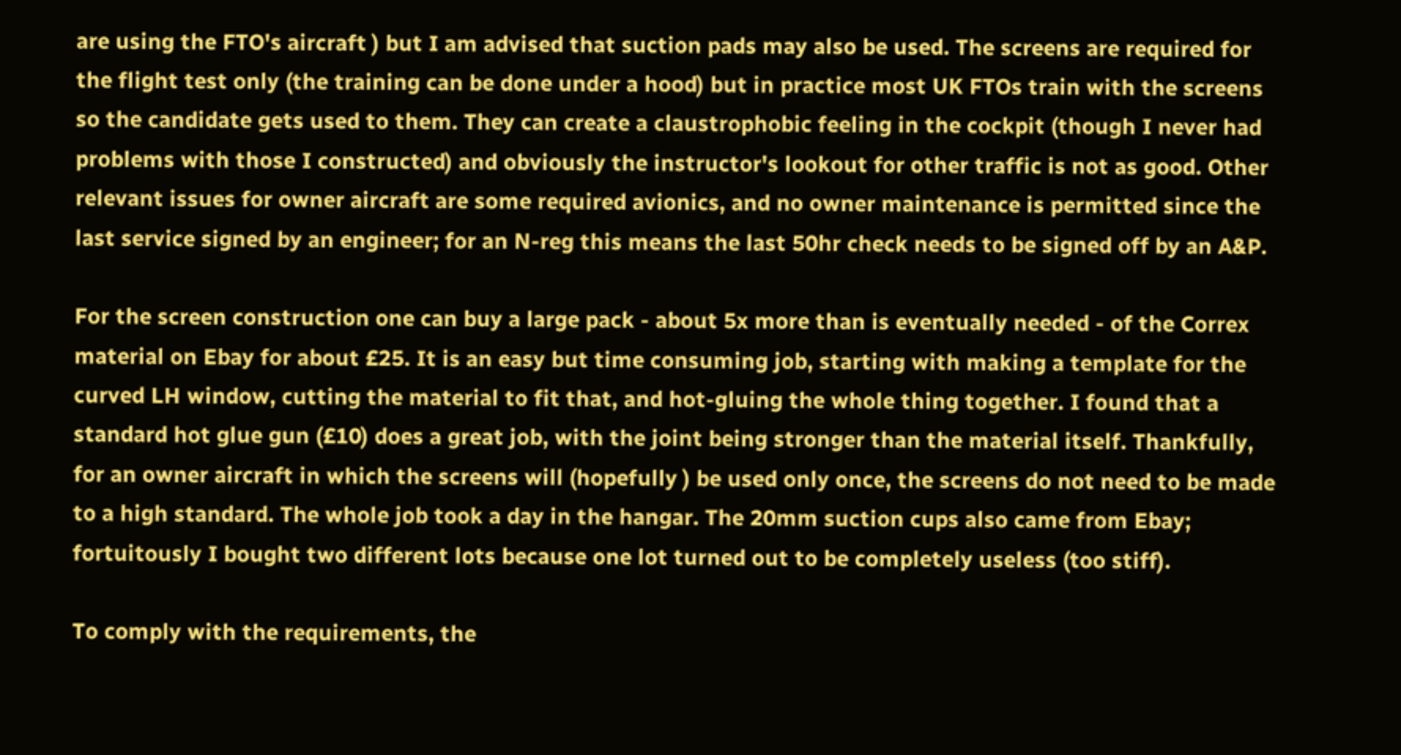are using the FTO's aircraft ) but I am advised that suction pads may also be used. The screens are required for the flight test only (the training can be done under a hood) but in practice most UK FTOs train with the screens so the candidate gets used to them. They can create a claustrophobic feeling in the cockpit (though I never had problems with those I constructed) and obviously the instructor's lookout for other traffic is not as good. Other relevant issues for owner aircraft are some required avionics, and no owner maintenance is permitted since the last service signed by an engineer; for an N-reg this means the last 50hr check needs to be signed off by an A&P.

For the screen construction one can buy a large pack - about 5x more than is eventually needed - of the Correx material on Ebay for about £25. It is an easy but time consuming job, starting with making a template for the curved LH window, cutting the material to fit that, and hot-gluing the whole thing together. I found that a standard hot glue gun (£10) does a great job, with the joint being stronger than the material itself. Thankfully, for an owner aircraft in which the screens will (hopefully ) be used only once, the screens do not need to be made to a high standard. The whole job took a day in the hangar. The 20mm suction cups also came from Ebay; fortuitously I bought two different lots because one lot turned out to be completely useless (too stiff).

To comply with the requirements, the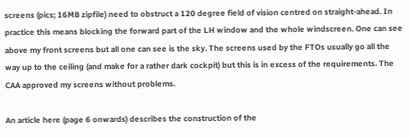screens (pics; 16MB zipfile) need to obstruct a 120 degree field of vision centred on straight-ahead. In practice this means blocking the forward part of the LH window and the whole windscreen. One can see above my front screens but all one can see is the sky. The screens used by the FTOs usually go all the way up to the ceiling (and make for a rather dark cockpit) but this is in excess of the requirements. The CAA approved my screens without problems.

An article here (page 6 onwards) describes the construction of the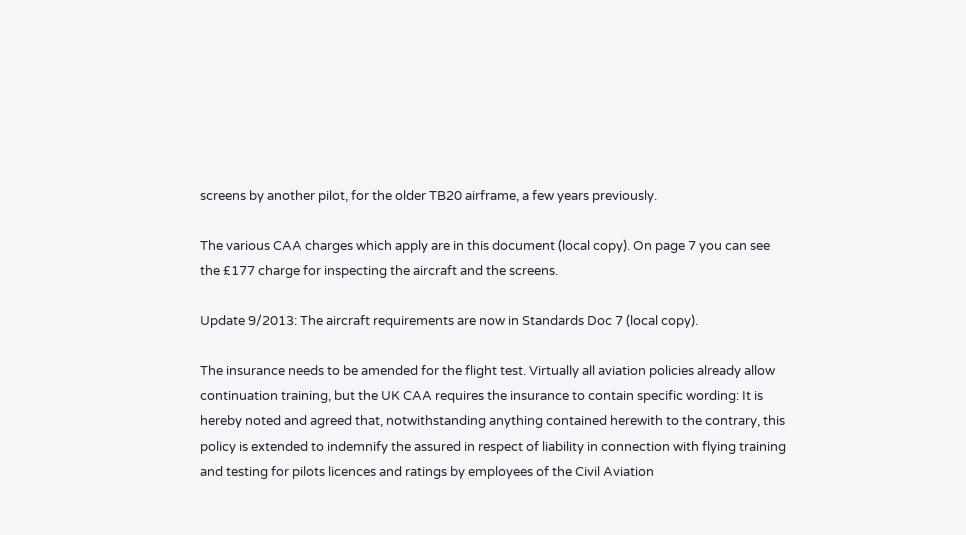screens by another pilot, for the older TB20 airframe, a few years previously.

The various CAA charges which apply are in this document (local copy). On page 7 you can see the £177 charge for inspecting the aircraft and the screens.

Update 9/2013: The aircraft requirements are now in Standards Doc 7 (local copy).

The insurance needs to be amended for the flight test. Virtually all aviation policies already allow continuation training, but the UK CAA requires the insurance to contain specific wording: It is hereby noted and agreed that, notwithstanding anything contained herewith to the contrary, this policy is extended to indemnify the assured in respect of liability in connection with flying training and testing for pilots licences and ratings by employees of the Civil Aviation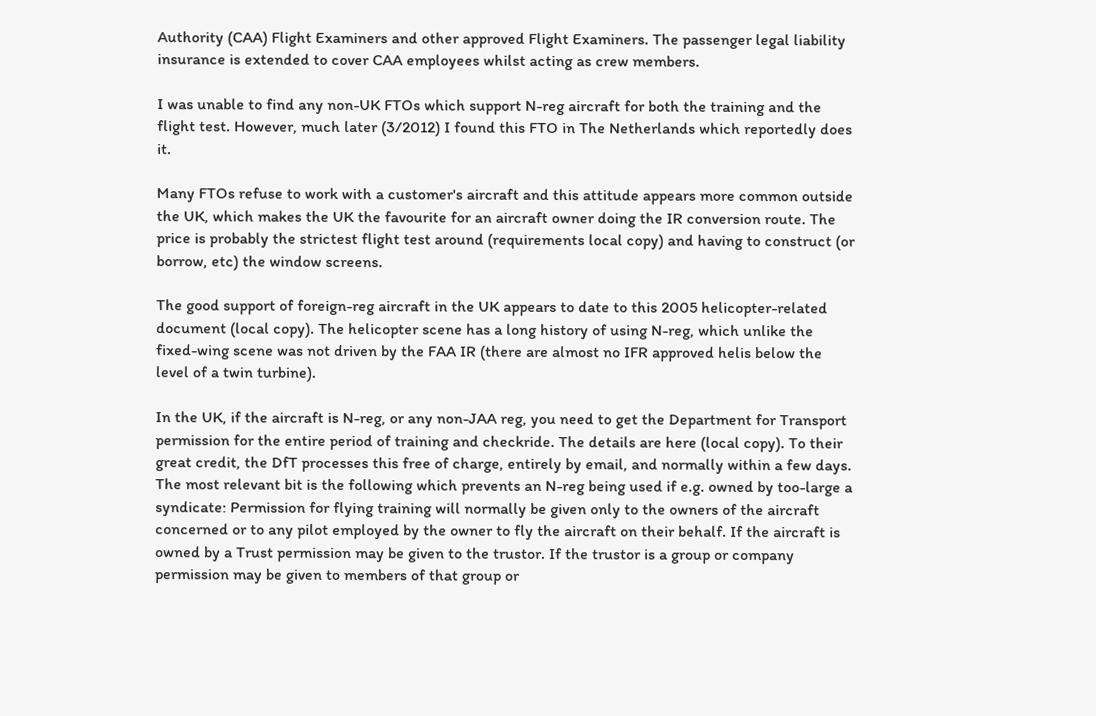Authority (CAA) Flight Examiners and other approved Flight Examiners. The passenger legal liability insurance is extended to cover CAA employees whilst acting as crew members.

I was unable to find any non-UK FTOs which support N-reg aircraft for both the training and the flight test. However, much later (3/2012) I found this FTO in The Netherlands which reportedly does it.

Many FTOs refuse to work with a customer's aircraft and this attitude appears more common outside the UK, which makes the UK the favourite for an aircraft owner doing the IR conversion route. The price is probably the strictest flight test around (requirements local copy) and having to construct (or borrow, etc) the window screens.

The good support of foreign-reg aircraft in the UK appears to date to this 2005 helicopter-related document (local copy). The helicopter scene has a long history of using N-reg, which unlike the fixed-wing scene was not driven by the FAA IR (there are almost no IFR approved helis below the level of a twin turbine).

In the UK, if the aircraft is N-reg, or any non-JAA reg, you need to get the Department for Transport permission for the entire period of training and checkride. The details are here (local copy). To their great credit, the DfT processes this free of charge, entirely by email, and normally within a few days. The most relevant bit is the following which prevents an N-reg being used if e.g. owned by too-large a syndicate: Permission for flying training will normally be given only to the owners of the aircraft concerned or to any pilot employed by the owner to fly the aircraft on their behalf. If the aircraft is owned by a Trust permission may be given to the trustor. If the trustor is a group or company permission may be given to members of that group or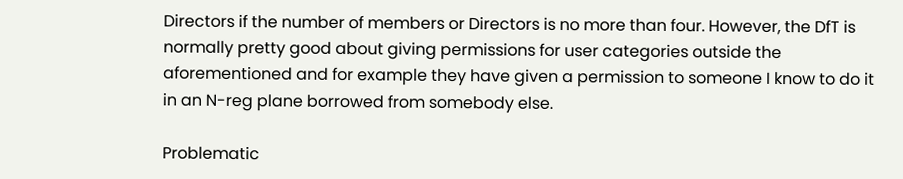Directors if the number of members or Directors is no more than four. However, the DfT is normally pretty good about giving permissions for user categories outside the aforementioned and for example they have given a permission to someone I know to do it in an N-reg plane borrowed from somebody else.

Problematic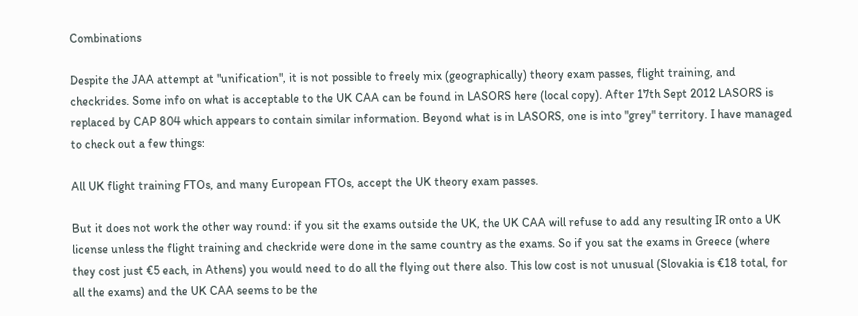Combinations

Despite the JAA attempt at "unification", it is not possible to freely mix (geographically) theory exam passes, flight training, and checkrides. Some info on what is acceptable to the UK CAA can be found in LASORS here (local copy). After 17th Sept 2012 LASORS is replaced by CAP 804 which appears to contain similar information. Beyond what is in LASORS, one is into "grey" territory. I have managed to check out a few things:

All UK flight training FTOs, and many European FTOs, accept the UK theory exam passes.

But it does not work the other way round: if you sit the exams outside the UK, the UK CAA will refuse to add any resulting IR onto a UK license unless the flight training and checkride were done in the same country as the exams. So if you sat the exams in Greece (where they cost just €5 each, in Athens) you would need to do all the flying out there also. This low cost is not unusual (Slovakia is €18 total, for all the exams) and the UK CAA seems to be the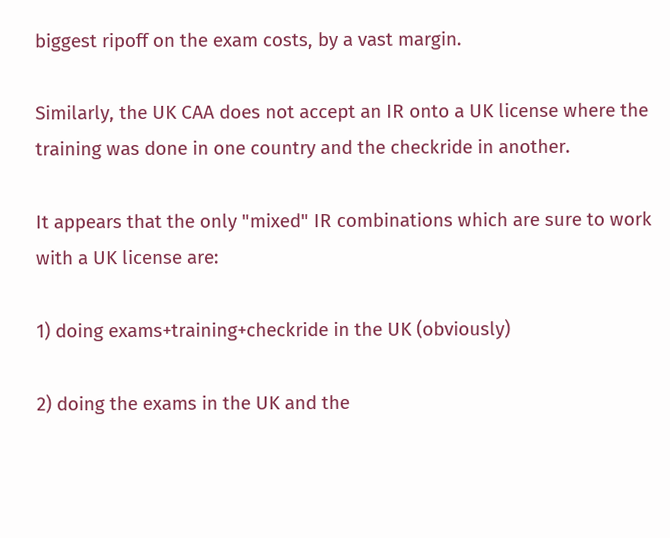biggest ripoff on the exam costs, by a vast margin.

Similarly, the UK CAA does not accept an IR onto a UK license where the training was done in one country and the checkride in another.

It appears that the only "mixed" IR combinations which are sure to work with a UK license are:

1) doing exams+training+checkride in the UK (obviously)

2) doing the exams in the UK and the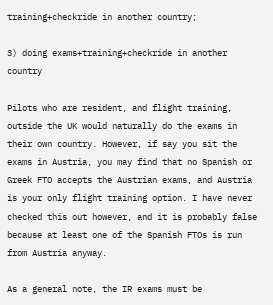training+checkride in another country;

3) doing exams+training+checkride in another country

Pilots who are resident, and flight training, outside the UK would naturally do the exams in their own country. However, if say you sit the exams in Austria, you may find that no Spanish or Greek FTO accepts the Austrian exams, and Austria is your only flight training option. I have never checked this out however, and it is probably false because at least one of the Spanish FTOs is run from Austria anyway.

As a general note, the IR exams must be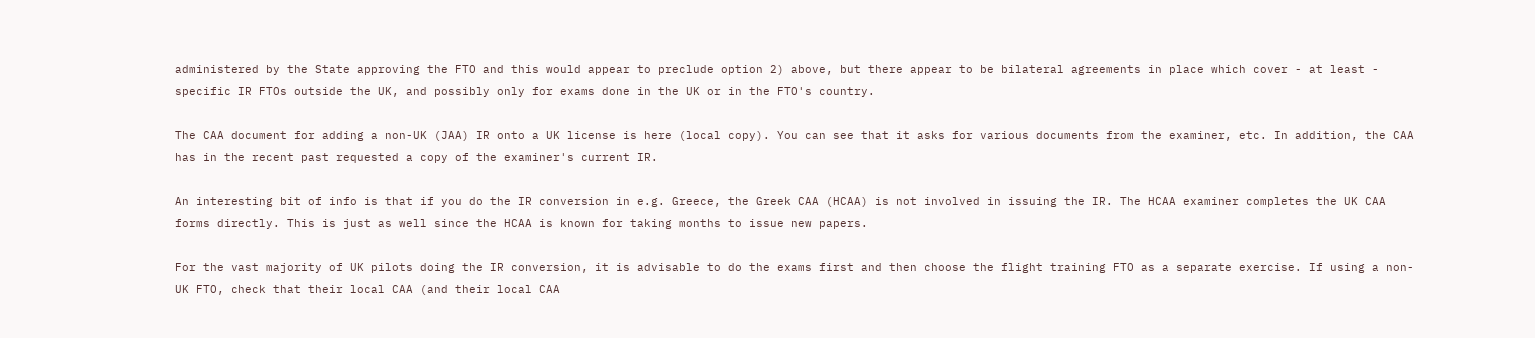administered by the State approving the FTO and this would appear to preclude option 2) above, but there appear to be bilateral agreements in place which cover - at least - specific IR FTOs outside the UK, and possibly only for exams done in the UK or in the FTO's country.

The CAA document for adding a non-UK (JAA) IR onto a UK license is here (local copy). You can see that it asks for various documents from the examiner, etc. In addition, the CAA has in the recent past requested a copy of the examiner's current IR.

An interesting bit of info is that if you do the IR conversion in e.g. Greece, the Greek CAA (HCAA) is not involved in issuing the IR. The HCAA examiner completes the UK CAA forms directly. This is just as well since the HCAA is known for taking months to issue new papers.

For the vast majority of UK pilots doing the IR conversion, it is advisable to do the exams first and then choose the flight training FTO as a separate exercise. If using a non-UK FTO, check that their local CAA (and their local CAA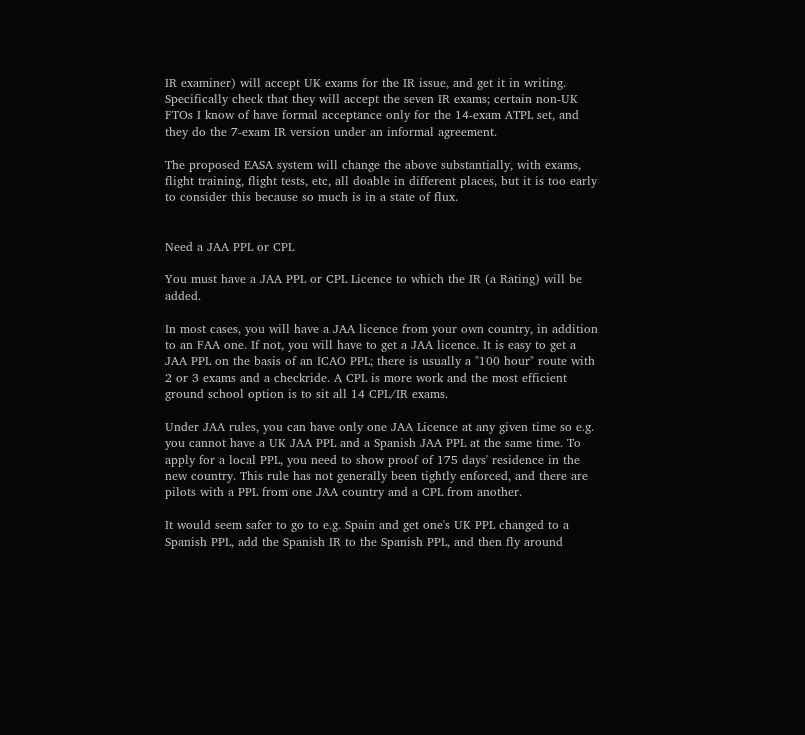IR examiner) will accept UK exams for the IR issue, and get it in writing. Specifically check that they will accept the seven IR exams; certain non-UK FTOs I know of have formal acceptance only for the 14-exam ATPL set, and they do the 7-exam IR version under an informal agreement.

The proposed EASA system will change the above substantially, with exams, flight training, flight tests, etc, all doable in different places, but it is too early to consider this because so much is in a state of flux.


Need a JAA PPL or CPL

You must have a JAA PPL or CPL Licence to which the IR (a Rating) will be added.

In most cases, you will have a JAA licence from your own country, in addition to an FAA one. If not, you will have to get a JAA licence. It is easy to get a JAA PPL on the basis of an ICAO PPL; there is usually a "100 hour" route with 2 or 3 exams and a checkride. A CPL is more work and the most efficient ground school option is to sit all 14 CPL/IR exams.

Under JAA rules, you can have only one JAA Licence at any given time so e.g. you cannot have a UK JAA PPL and a Spanish JAA PPL at the same time. To apply for a local PPL, you need to show proof of 175 days' residence in the new country. This rule has not generally been tightly enforced, and there are pilots with a PPL from one JAA country and a CPL from another.

It would seem safer to go to e.g. Spain and get one's UK PPL changed to a Spanish PPL, add the Spanish IR to the Spanish PPL, and then fly around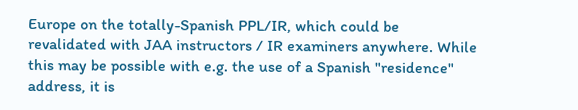Europe on the totally-Spanish PPL/IR, which could be revalidated with JAA instructors / IR examiners anywhere. While this may be possible with e.g. the use of a Spanish "residence" address, it is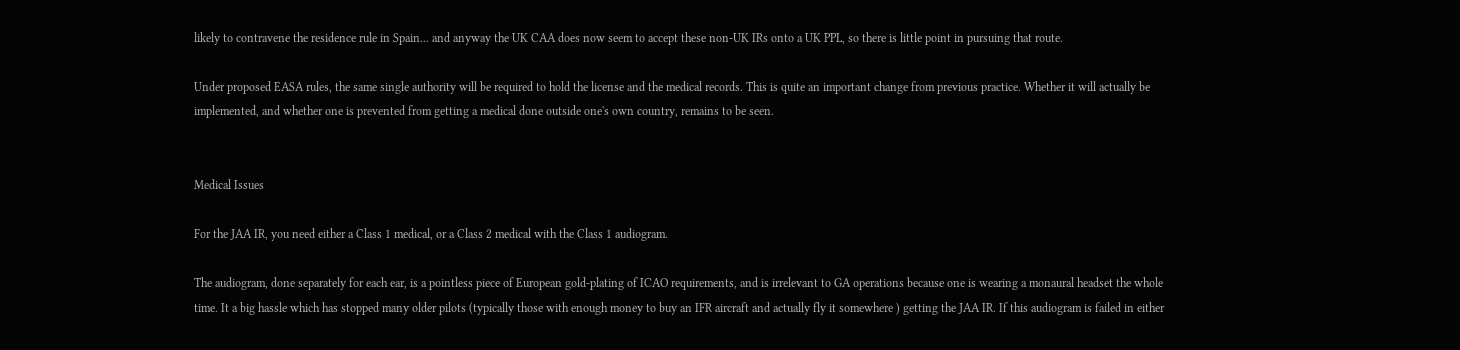likely to contravene the residence rule in Spain... and anyway the UK CAA does now seem to accept these non-UK IRs onto a UK PPL, so there is little point in pursuing that route.

Under proposed EASA rules, the same single authority will be required to hold the license and the medical records. This is quite an important change from previous practice. Whether it will actually be implemented, and whether one is prevented from getting a medical done outside one's own country, remains to be seen.


Medical Issues

For the JAA IR, you need either a Class 1 medical, or a Class 2 medical with the Class 1 audiogram.

The audiogram, done separately for each ear, is a pointless piece of European gold-plating of ICAO requirements, and is irrelevant to GA operations because one is wearing a monaural headset the whole time. It a big hassle which has stopped many older pilots (typically those with enough money to buy an IFR aircraft and actually fly it somewhere ) getting the JAA IR. If this audiogram is failed in either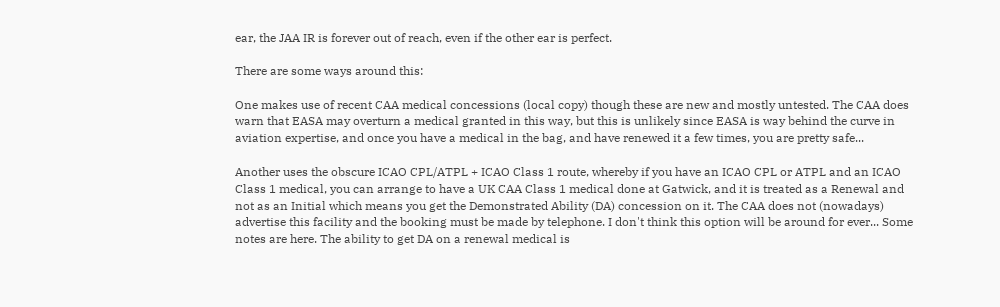ear, the JAA IR is forever out of reach, even if the other ear is perfect.

There are some ways around this:

One makes use of recent CAA medical concessions (local copy) though these are new and mostly untested. The CAA does warn that EASA may overturn a medical granted in this way, but this is unlikely since EASA is way behind the curve in aviation expertise, and once you have a medical in the bag, and have renewed it a few times, you are pretty safe...

Another uses the obscure ICAO CPL/ATPL + ICAO Class 1 route, whereby if you have an ICAO CPL or ATPL and an ICAO Class 1 medical, you can arrange to have a UK CAA Class 1 medical done at Gatwick, and it is treated as a Renewal and not as an Initial which means you get the Demonstrated Ability (DA) concession on it. The CAA does not (nowadays) advertise this facility and the booking must be made by telephone. I don't think this option will be around for ever... Some notes are here. The ability to get DA on a renewal medical is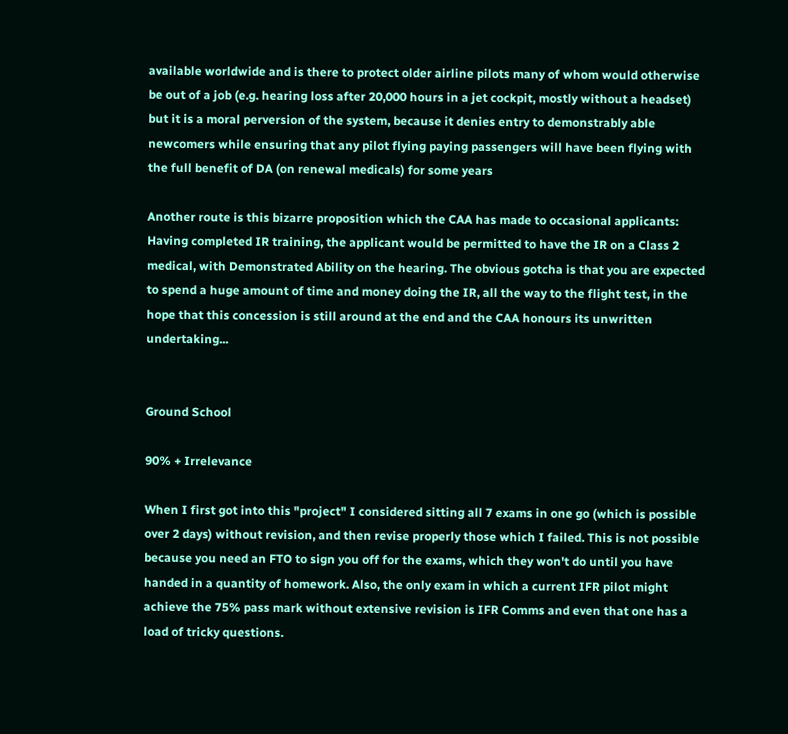available worldwide and is there to protect older airline pilots many of whom would otherwise be out of a job (e.g. hearing loss after 20,000 hours in a jet cockpit, mostly without a headset) but it is a moral perversion of the system, because it denies entry to demonstrably able newcomers while ensuring that any pilot flying paying passengers will have been flying with the full benefit of DA (on renewal medicals) for some years

Another route is this bizarre proposition which the CAA has made to occasional applicants: Having completed IR training, the applicant would be permitted to have the IR on a Class 2 medical, with Demonstrated Ability on the hearing. The obvious gotcha is that you are expected to spend a huge amount of time and money doing the IR, all the way to the flight test, in the hope that this concession is still around at the end and the CAA honours its unwritten undertaking...


Ground School

90% + Irrelevance

When I first got into this "project" I considered sitting all 7 exams in one go (which is possible over 2 days) without revision, and then revise properly those which I failed. This is not possible because you need an FTO to sign you off for the exams, which they won't do until you have handed in a quantity of homework. Also, the only exam in which a current IFR pilot might achieve the 75% pass mark without extensive revision is IFR Comms and even that one has a load of tricky questions.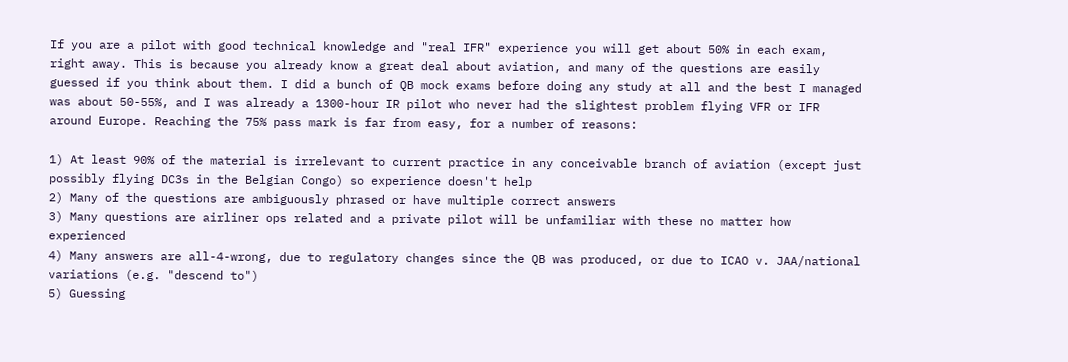If you are a pilot with good technical knowledge and "real IFR" experience you will get about 50% in each exam, right away. This is because you already know a great deal about aviation, and many of the questions are easily guessed if you think about them. I did a bunch of QB mock exams before doing any study at all and the best I managed was about 50-55%, and I was already a 1300-hour IR pilot who never had the slightest problem flying VFR or IFR around Europe. Reaching the 75% pass mark is far from easy, for a number of reasons:

1) At least 90% of the material is irrelevant to current practice in any conceivable branch of aviation (except just possibly flying DC3s in the Belgian Congo) so experience doesn't help
2) Many of the questions are ambiguously phrased or have multiple correct answers
3) Many questions are airliner ops related and a private pilot will be unfamiliar with these no matter how experienced
4) Many answers are all-4-wrong, due to regulatory changes since the QB was produced, or due to ICAO v. JAA/national variations (e.g. "descend to")
5) Guessing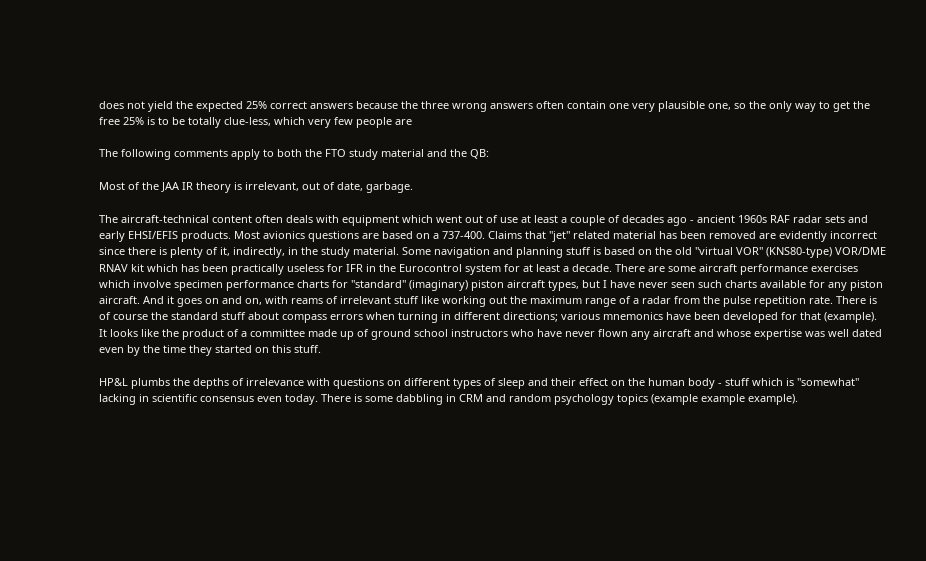does not yield the expected 25% correct answers because the three wrong answers often contain one very plausible one, so the only way to get the free 25% is to be totally clue-less, which very few people are

The following comments apply to both the FTO study material and the QB:

Most of the JAA IR theory is irrelevant, out of date, garbage.

The aircraft-technical content often deals with equipment which went out of use at least a couple of decades ago - ancient 1960s RAF radar sets and early EHSI/EFIS products. Most avionics questions are based on a 737-400. Claims that "jet" related material has been removed are evidently incorrect since there is plenty of it, indirectly, in the study material. Some navigation and planning stuff is based on the old "virtual VOR" (KNS80-type) VOR/DME RNAV kit which has been practically useless for IFR in the Eurocontrol system for at least a decade. There are some aircraft performance exercises which involve specimen performance charts for "standard" (imaginary) piston aircraft types, but I have never seen such charts available for any piston aircraft. And it goes on and on, with reams of irrelevant stuff like working out the maximum range of a radar from the pulse repetition rate. There is of course the standard stuff about compass errors when turning in different directions; various mnemonics have been developed for that (example). It looks like the product of a committee made up of ground school instructors who have never flown any aircraft and whose expertise was well dated even by the time they started on this stuff.

HP&L plumbs the depths of irrelevance with questions on different types of sleep and their effect on the human body - stuff which is "somewhat" lacking in scientific consensus even today. There is some dabbling in CRM and random psychology topics (example example example).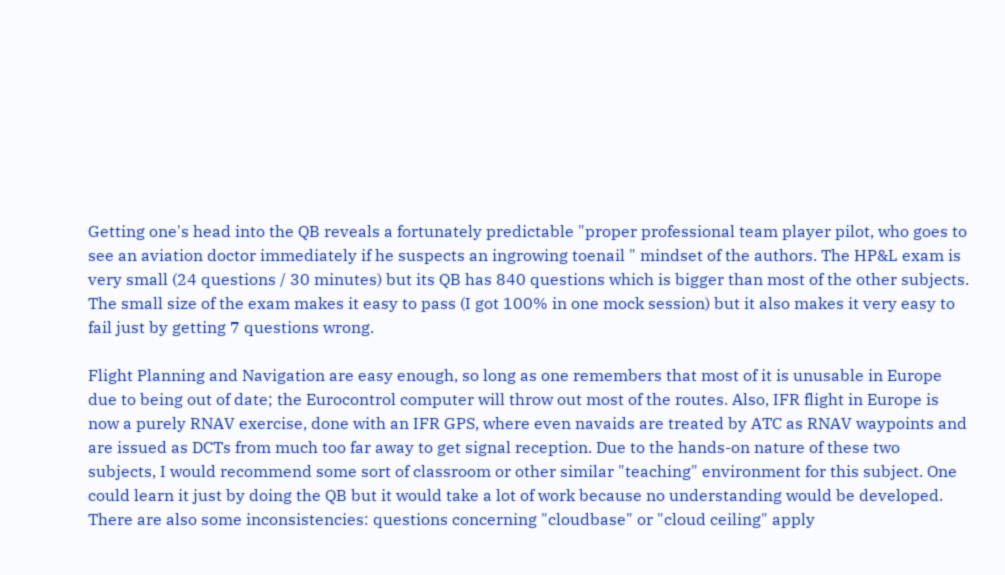Getting one's head into the QB reveals a fortunately predictable "proper professional team player pilot, who goes to see an aviation doctor immediately if he suspects an ingrowing toenail " mindset of the authors. The HP&L exam is very small (24 questions / 30 minutes) but its QB has 840 questions which is bigger than most of the other subjects. The small size of the exam makes it easy to pass (I got 100% in one mock session) but it also makes it very easy to fail just by getting 7 questions wrong.

Flight Planning and Navigation are easy enough, so long as one remembers that most of it is unusable in Europe due to being out of date; the Eurocontrol computer will throw out most of the routes. Also, IFR flight in Europe is now a purely RNAV exercise, done with an IFR GPS, where even navaids are treated by ATC as RNAV waypoints and are issued as DCTs from much too far away to get signal reception. Due to the hands-on nature of these two subjects, I would recommend some sort of classroom or other similar "teaching" environment for this subject. One could learn it just by doing the QB but it would take a lot of work because no understanding would be developed. There are also some inconsistencies: questions concerning "cloudbase" or "cloud ceiling" apply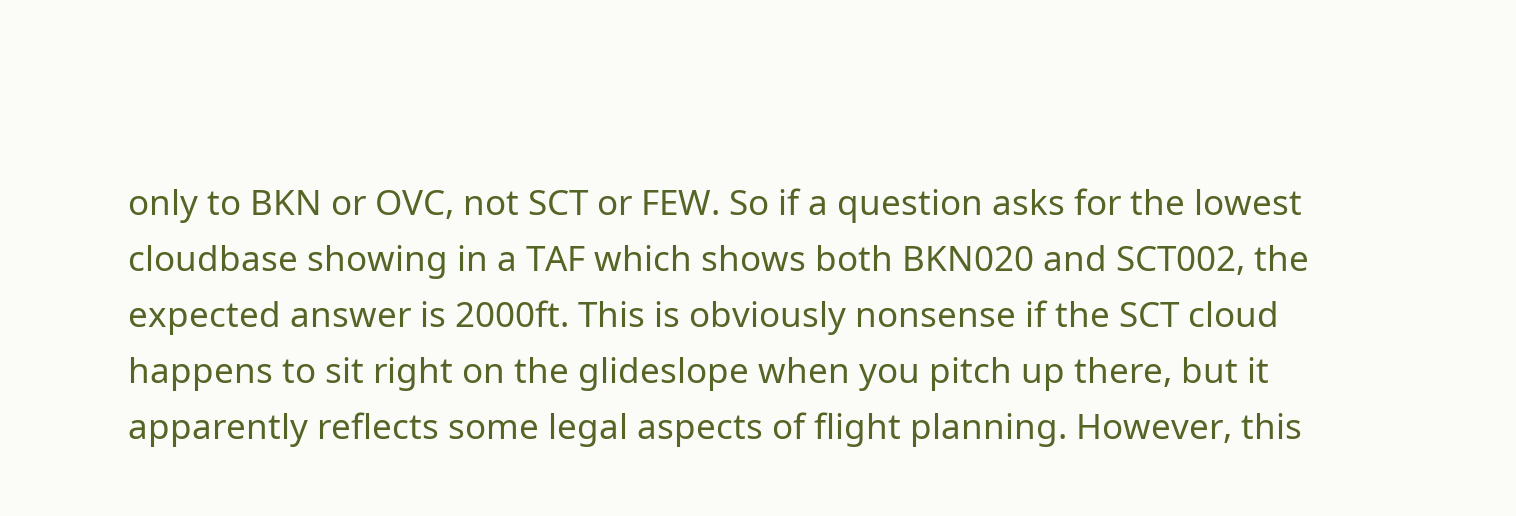only to BKN or OVC, not SCT or FEW. So if a question asks for the lowest cloudbase showing in a TAF which shows both BKN020 and SCT002, the expected answer is 2000ft. This is obviously nonsense if the SCT cloud happens to sit right on the glideslope when you pitch up there, but it apparently reflects some legal aspects of flight planning. However, this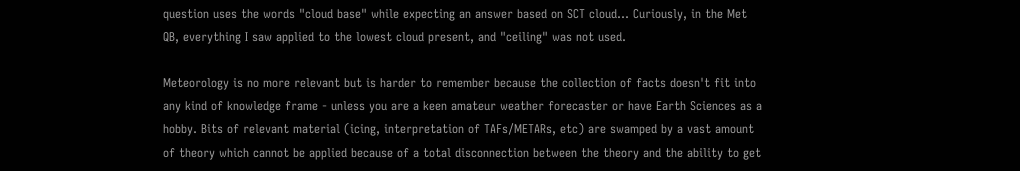question uses the words "cloud base" while expecting an answer based on SCT cloud... Curiously, in the Met QB, everything I saw applied to the lowest cloud present, and "ceiling" was not used.

Meteorology is no more relevant but is harder to remember because the collection of facts doesn't fit into any kind of knowledge frame - unless you are a keen amateur weather forecaster or have Earth Sciences as a hobby. Bits of relevant material (icing, interpretation of TAFs/METARs, etc) are swamped by a vast amount of theory which cannot be applied because of a total disconnection between the theory and the ability to get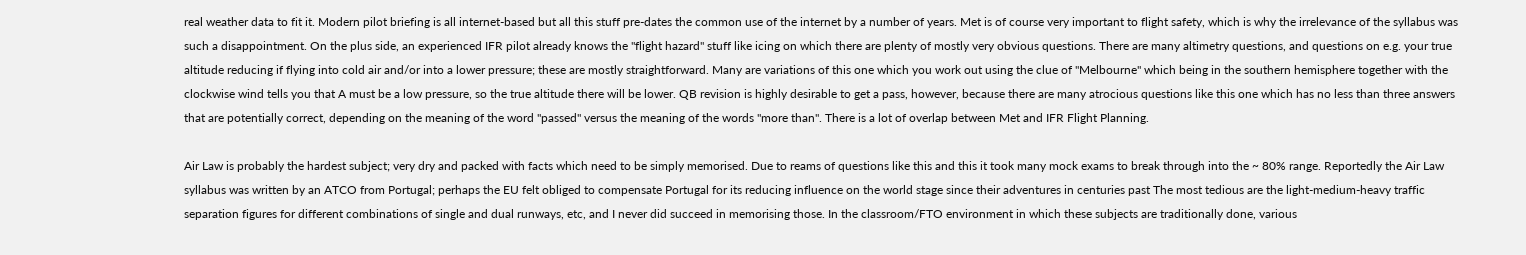real weather data to fit it. Modern pilot briefing is all internet-based but all this stuff pre-dates the common use of the internet by a number of years. Met is of course very important to flight safety, which is why the irrelevance of the syllabus was such a disappointment. On the plus side, an experienced IFR pilot already knows the "flight hazard" stuff like icing on which there are plenty of mostly very obvious questions. There are many altimetry questions, and questions on e.g. your true altitude reducing if flying into cold air and/or into a lower pressure; these are mostly straightforward. Many are variations of this one which you work out using the clue of "Melbourne" which being in the southern hemisphere together with the clockwise wind tells you that A must be a low pressure, so the true altitude there will be lower. QB revision is highly desirable to get a pass, however, because there are many atrocious questions like this one which has no less than three answers that are potentially correct, depending on the meaning of the word "passed" versus the meaning of the words "more than". There is a lot of overlap between Met and IFR Flight Planning.

Air Law is probably the hardest subject; very dry and packed with facts which need to be simply memorised. Due to reams of questions like this and this it took many mock exams to break through into the ~ 80% range. Reportedly the Air Law syllabus was written by an ATCO from Portugal; perhaps the EU felt obliged to compensate Portugal for its reducing influence on the world stage since their adventures in centuries past The most tedious are the light-medium-heavy traffic separation figures for different combinations of single and dual runways, etc, and I never did succeed in memorising those. In the classroom/FTO environment in which these subjects are traditionally done, various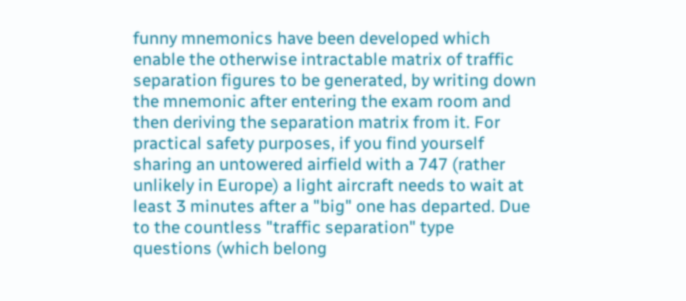funny mnemonics have been developed which enable the otherwise intractable matrix of traffic separation figures to be generated, by writing down the mnemonic after entering the exam room and then deriving the separation matrix from it. For practical safety purposes, if you find yourself sharing an untowered airfield with a 747 (rather unlikely in Europe) a light aircraft needs to wait at least 3 minutes after a "big" one has departed. Due to the countless "traffic separation" type questions (which belong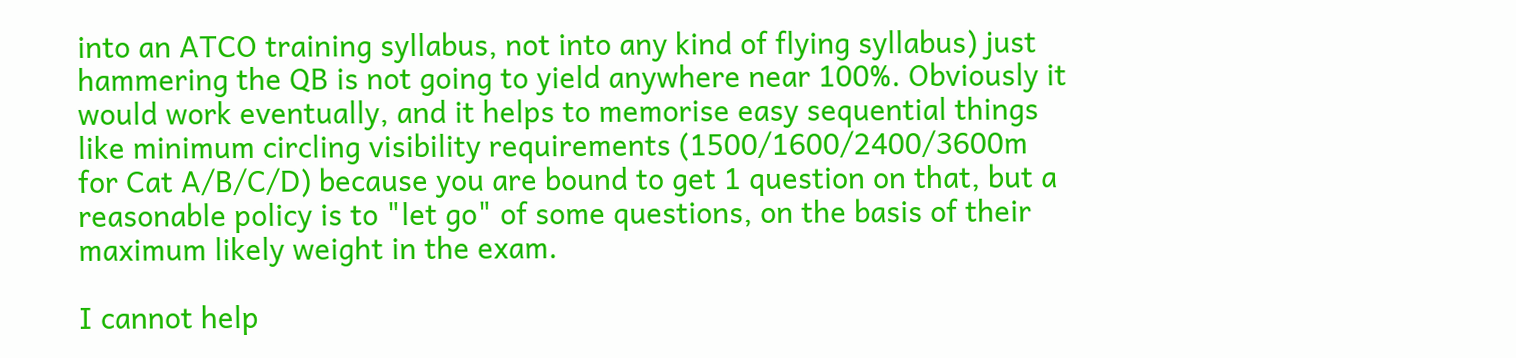into an ATCO training syllabus, not into any kind of flying syllabus) just hammering the QB is not going to yield anywhere near 100%. Obviously it would work eventually, and it helps to memorise easy sequential things like minimum circling visibility requirements (1500/1600/2400/3600m for Cat A/B/C/D) because you are bound to get 1 question on that, but a reasonable policy is to "let go" of some questions, on the basis of their maximum likely weight in the exam.

I cannot help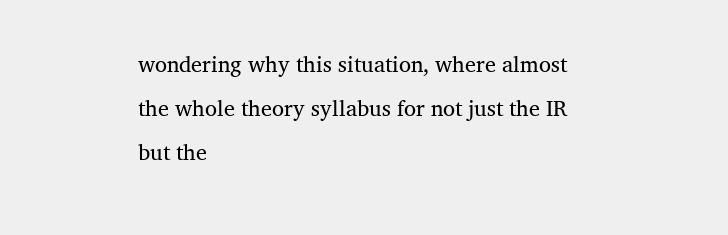wondering why this situation, where almost the whole theory syllabus for not just the IR but the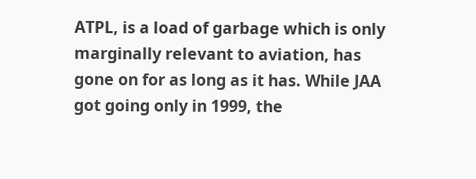ATPL, is a load of garbage which is only marginally relevant to aviation, has gone on for as long as it has. While JAA got going only in 1999, the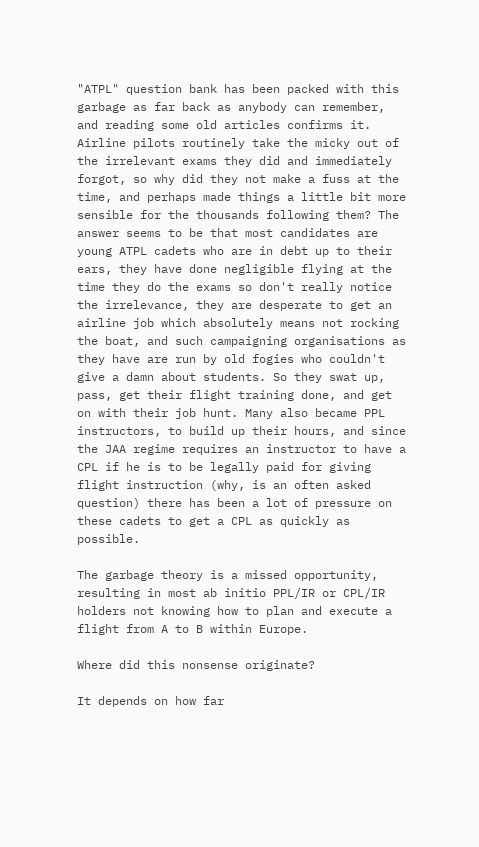"ATPL" question bank has been packed with this garbage as far back as anybody can remember, and reading some old articles confirms it. Airline pilots routinely take the micky out of the irrelevant exams they did and immediately forgot, so why did they not make a fuss at the time, and perhaps made things a little bit more sensible for the thousands following them? The answer seems to be that most candidates are young ATPL cadets who are in debt up to their ears, they have done negligible flying at the time they do the exams so don't really notice the irrelevance, they are desperate to get an airline job which absolutely means not rocking the boat, and such campaigning organisations as they have are run by old fogies who couldn't give a damn about students. So they swat up, pass, get their flight training done, and get on with their job hunt. Many also became PPL instructors, to build up their hours, and since the JAA regime requires an instructor to have a CPL if he is to be legally paid for giving flight instruction (why, is an often asked question) there has been a lot of pressure on these cadets to get a CPL as quickly as possible.

The garbage theory is a missed opportunity, resulting in most ab initio PPL/IR or CPL/IR holders not knowing how to plan and execute a flight from A to B within Europe.

Where did this nonsense originate?

It depends on how far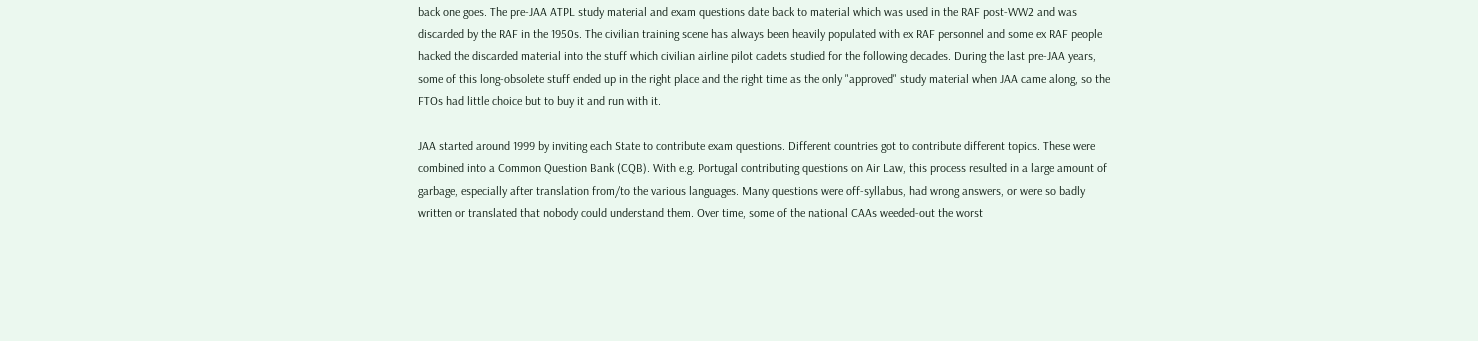back one goes. The pre-JAA ATPL study material and exam questions date back to material which was used in the RAF post-WW2 and was discarded by the RAF in the 1950s. The civilian training scene has always been heavily populated with ex RAF personnel and some ex RAF people hacked the discarded material into the stuff which civilian airline pilot cadets studied for the following decades. During the last pre-JAA years, some of this long-obsolete stuff ended up in the right place and the right time as the only "approved" study material when JAA came along, so the FTOs had little choice but to buy it and run with it.

JAA started around 1999 by inviting each State to contribute exam questions. Different countries got to contribute different topics. These were combined into a Common Question Bank (CQB). With e.g. Portugal contributing questions on Air Law, this process resulted in a large amount of garbage, especially after translation from/to the various languages. Many questions were off-syllabus, had wrong answers, or were so badly written or translated that nobody could understand them. Over time, some of the national CAAs weeded-out the worst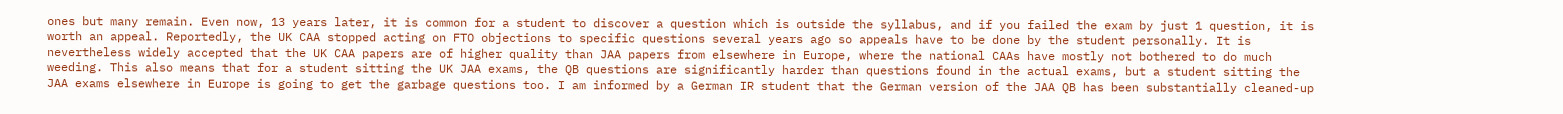ones but many remain. Even now, 13 years later, it is common for a student to discover a question which is outside the syllabus, and if you failed the exam by just 1 question, it is worth an appeal. Reportedly, the UK CAA stopped acting on FTO objections to specific questions several years ago so appeals have to be done by the student personally. It is nevertheless widely accepted that the UK CAA papers are of higher quality than JAA papers from elsewhere in Europe, where the national CAAs have mostly not bothered to do much weeding. This also means that for a student sitting the UK JAA exams, the QB questions are significantly harder than questions found in the actual exams, but a student sitting the JAA exams elsewhere in Europe is going to get the garbage questions too. I am informed by a German IR student that the German version of the JAA QB has been substantially cleaned-up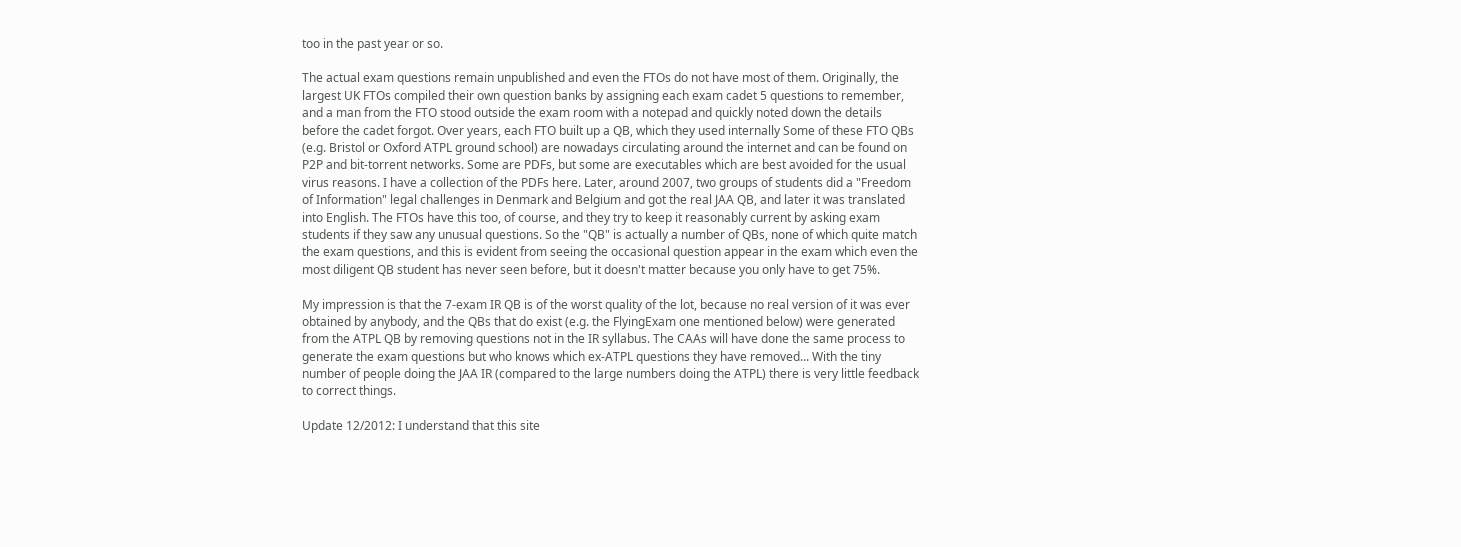too in the past year or so.

The actual exam questions remain unpublished and even the FTOs do not have most of them. Originally, the largest UK FTOs compiled their own question banks by assigning each exam cadet 5 questions to remember, and a man from the FTO stood outside the exam room with a notepad and quickly noted down the details before the cadet forgot. Over years, each FTO built up a QB, which they used internally Some of these FTO QBs (e.g. Bristol or Oxford ATPL ground school) are nowadays circulating around the internet and can be found on P2P and bit-torrent networks. Some are PDFs, but some are executables which are best avoided for the usual virus reasons. I have a collection of the PDFs here. Later, around 2007, two groups of students did a "Freedom of Information" legal challenges in Denmark and Belgium and got the real JAA QB, and later it was translated into English. The FTOs have this too, of course, and they try to keep it reasonably current by asking exam students if they saw any unusual questions. So the "QB" is actually a number of QBs, none of which quite match the exam questions, and this is evident from seeing the occasional question appear in the exam which even the most diligent QB student has never seen before, but it doesn't matter because you only have to get 75%.

My impression is that the 7-exam IR QB is of the worst quality of the lot, because no real version of it was ever obtained by anybody, and the QBs that do exist (e.g. the FlyingExam one mentioned below) were generated from the ATPL QB by removing questions not in the IR syllabus. The CAAs will have done the same process to generate the exam questions but who knows which ex-ATPL questions they have removed... With the tiny number of people doing the JAA IR (compared to the large numbers doing the ATPL) there is very little feedback to correct things.

Update 12/2012: I understand that this site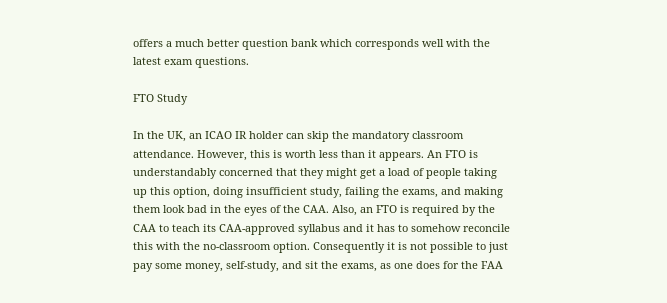offers a much better question bank which corresponds well with the latest exam questions.

FTO Study

In the UK, an ICAO IR holder can skip the mandatory classroom attendance. However, this is worth less than it appears. An FTO is understandably concerned that they might get a load of people taking up this option, doing insufficient study, failing the exams, and making them look bad in the eyes of the CAA. Also, an FTO is required by the CAA to teach its CAA-approved syllabus and it has to somehow reconcile this with the no-classroom option. Consequently it is not possible to just pay some money, self-study, and sit the exams, as one does for the FAA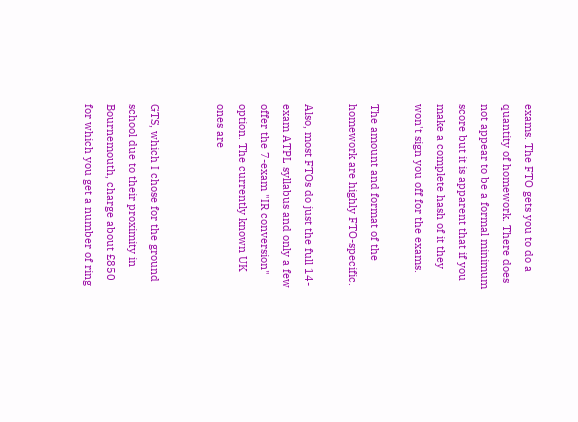exams. The FTO gets you to do a quantity of homework. There does not appear to be a formal minimum score but it is apparent that if you make a complete hash of it they won't sign you off for the exams.

The amount and format of the homework are highly FTO-specific.

Also, most FTOs do just the full 14-exam ATPL syllabus and only a few offer the 7-exam "IR conversion" option. The currently known UK ones are


GTS, which I chose for the ground school due to their proximity in Bournemouth, charge about £850 for which you get a number of ring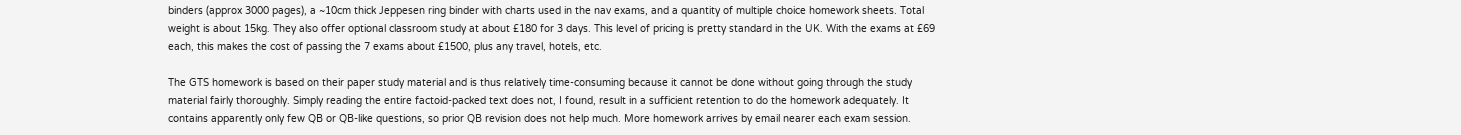binders (approx 3000 pages), a ~10cm thick Jeppesen ring binder with charts used in the nav exams, and a quantity of multiple choice homework sheets. Total weight is about 15kg. They also offer optional classroom study at about £180 for 3 days. This level of pricing is pretty standard in the UK. With the exams at £69 each, this makes the cost of passing the 7 exams about £1500, plus any travel, hotels, etc.

The GTS homework is based on their paper study material and is thus relatively time-consuming because it cannot be done without going through the study material fairly thoroughly. Simply reading the entire factoid-packed text does not, I found, result in a sufficient retention to do the homework adequately. It contains apparently only few QB or QB-like questions, so prior QB revision does not help much. More homework arrives by email nearer each exam session.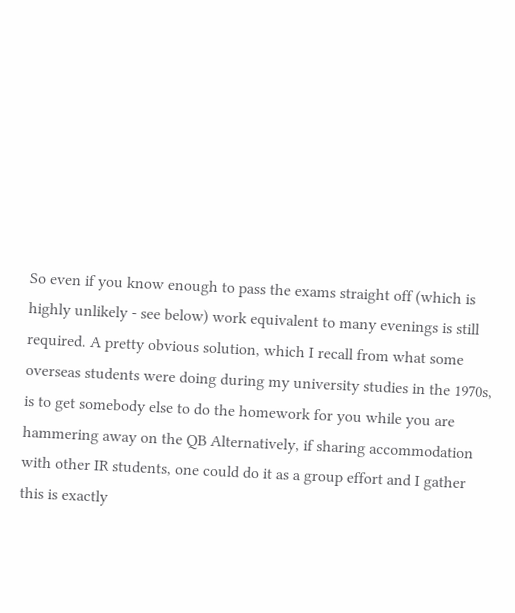So even if you know enough to pass the exams straight off (which is highly unlikely - see below) work equivalent to many evenings is still required. A pretty obvious solution, which I recall from what some overseas students were doing during my university studies in the 1970s, is to get somebody else to do the homework for you while you are hammering away on the QB Alternatively, if sharing accommodation with other IR students, one could do it as a group effort and I gather this is exactly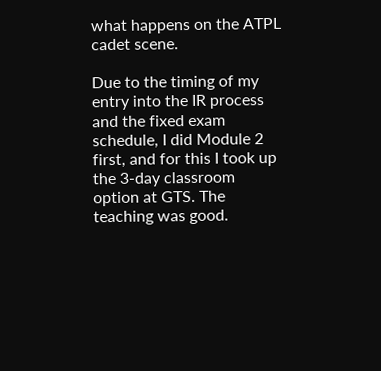what happens on the ATPL cadet scene.

Due to the timing of my entry into the IR process and the fixed exam schedule, I did Module 2 first, and for this I took up the 3-day classroom option at GTS. The teaching was good.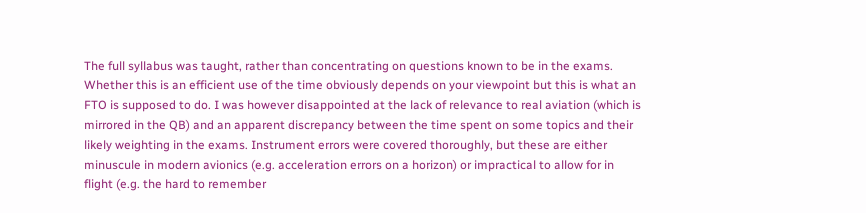The full syllabus was taught, rather than concentrating on questions known to be in the exams. Whether this is an efficient use of the time obviously depends on your viewpoint but this is what an FTO is supposed to do. I was however disappointed at the lack of relevance to real aviation (which is mirrored in the QB) and an apparent discrepancy between the time spent on some topics and their likely weighting in the exams. Instrument errors were covered thoroughly, but these are either minuscule in modern avionics (e.g. acceleration errors on a horizon) or impractical to allow for in flight (e.g. the hard to remember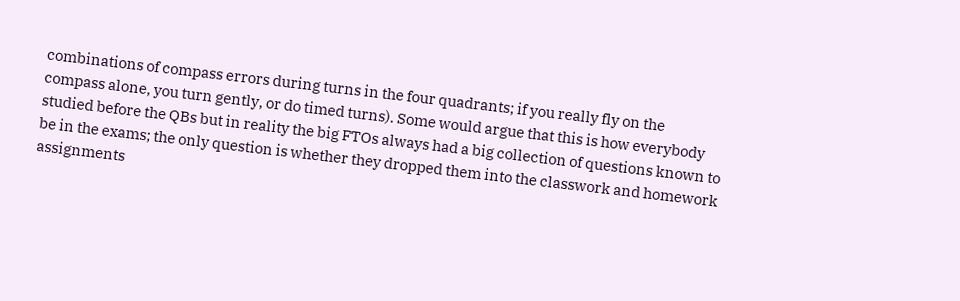combinations of compass errors during turns in the four quadrants; if you really fly on the compass alone, you turn gently, or do timed turns). Some would argue that this is how everybody studied before the QBs but in reality the big FTOs always had a big collection of questions known to be in the exams; the only question is whether they dropped them into the classwork and homework assignments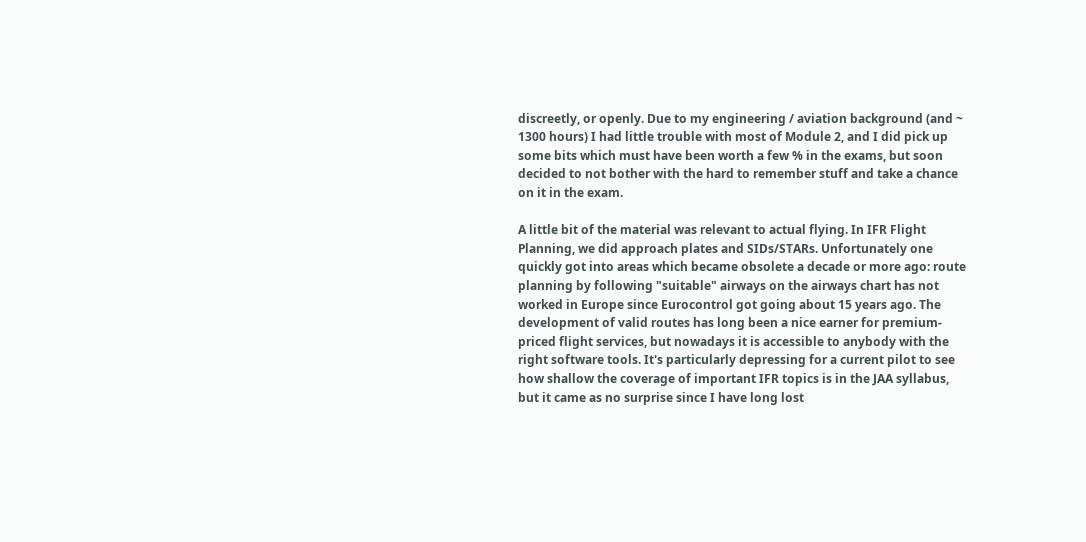discreetly, or openly. Due to my engineering / aviation background (and ~ 1300 hours) I had little trouble with most of Module 2, and I did pick up some bits which must have been worth a few % in the exams, but soon decided to not bother with the hard to remember stuff and take a chance on it in the exam.

A little bit of the material was relevant to actual flying. In IFR Flight Planning, we did approach plates and SIDs/STARs. Unfortunately one quickly got into areas which became obsolete a decade or more ago: route planning by following "suitable" airways on the airways chart has not worked in Europe since Eurocontrol got going about 15 years ago. The development of valid routes has long been a nice earner for premium-priced flight services, but nowadays it is accessible to anybody with the right software tools. It's particularly depressing for a current pilot to see how shallow the coverage of important IFR topics is in the JAA syllabus, but it came as no surprise since I have long lost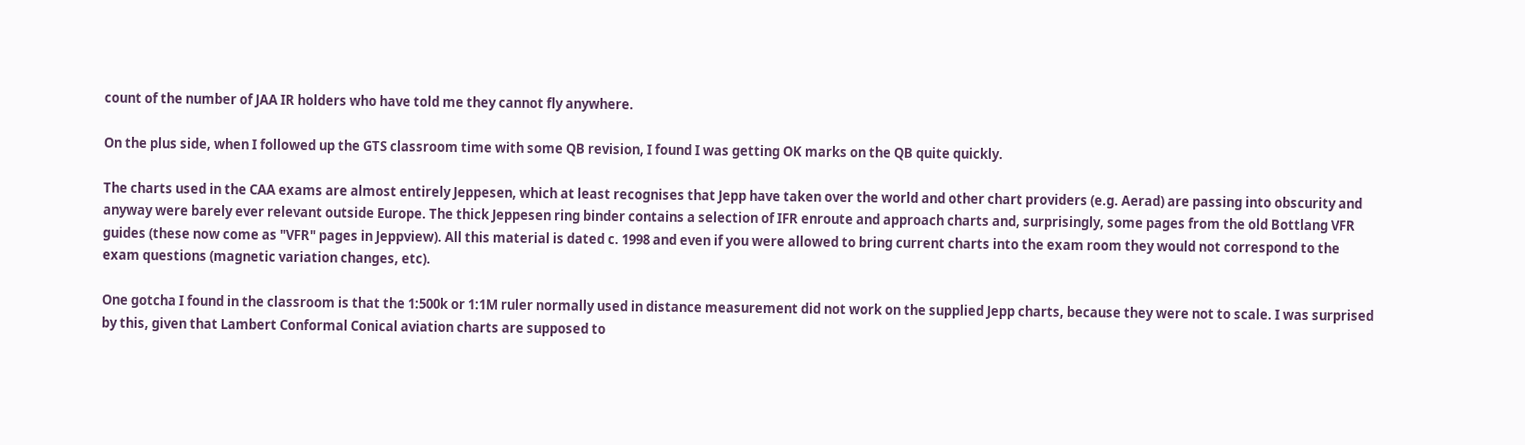count of the number of JAA IR holders who have told me they cannot fly anywhere.

On the plus side, when I followed up the GTS classroom time with some QB revision, I found I was getting OK marks on the QB quite quickly.

The charts used in the CAA exams are almost entirely Jeppesen, which at least recognises that Jepp have taken over the world and other chart providers (e.g. Aerad) are passing into obscurity and anyway were barely ever relevant outside Europe. The thick Jeppesen ring binder contains a selection of IFR enroute and approach charts and, surprisingly, some pages from the old Bottlang VFR guides (these now come as "VFR" pages in Jeppview). All this material is dated c. 1998 and even if you were allowed to bring current charts into the exam room they would not correspond to the exam questions (magnetic variation changes, etc).

One gotcha I found in the classroom is that the 1:500k or 1:1M ruler normally used in distance measurement did not work on the supplied Jepp charts, because they were not to scale. I was surprised by this, given that Lambert Conformal Conical aviation charts are supposed to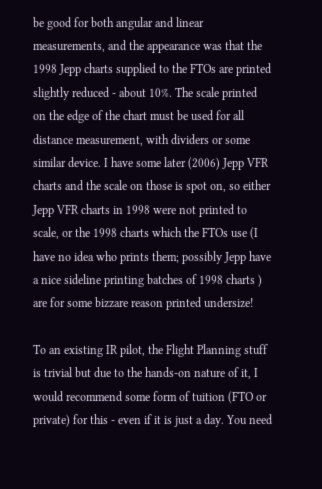be good for both angular and linear measurements, and the appearance was that the 1998 Jepp charts supplied to the FTOs are printed slightly reduced - about 10%. The scale printed on the edge of the chart must be used for all distance measurement, with dividers or some similar device. I have some later (2006) Jepp VFR charts and the scale on those is spot on, so either Jepp VFR charts in 1998 were not printed to scale, or the 1998 charts which the FTOs use (I have no idea who prints them; possibly Jepp have a nice sideline printing batches of 1998 charts ) are for some bizzare reason printed undersize!

To an existing IR pilot, the Flight Planning stuff is trivial but due to the hands-on nature of it, I would recommend some form of tuition (FTO or private) for this - even if it is just a day. You need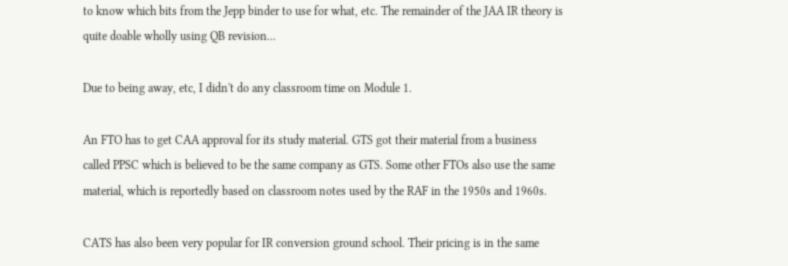to know which bits from the Jepp binder to use for what, etc. The remainder of the JAA IR theory is quite doable wholly using QB revision...

Due to being away, etc, I didn't do any classroom time on Module 1.

An FTO has to get CAA approval for its study material. GTS got their material from a business called PPSC which is believed to be the same company as GTS. Some other FTOs also use the same material, which is reportedly based on classroom notes used by the RAF in the 1950s and 1960s.

CATS has also been very popular for IR conversion ground school. Their pricing is in the same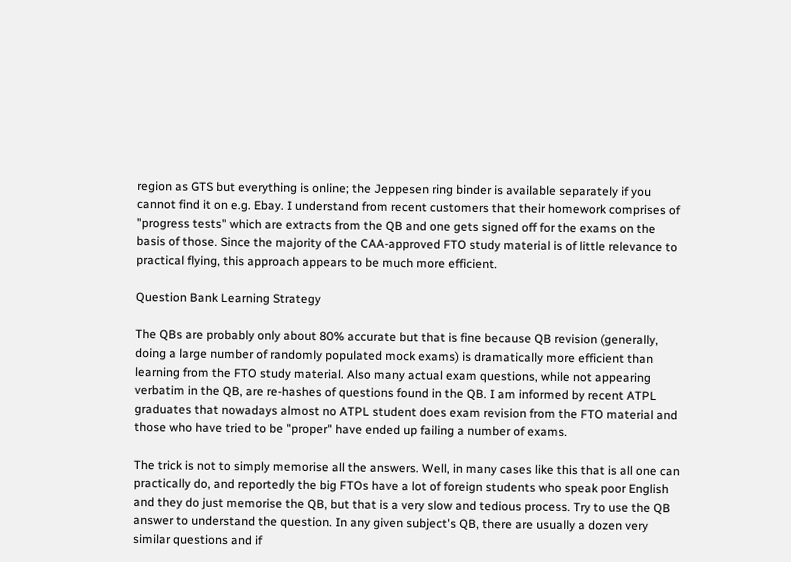region as GTS but everything is online; the Jeppesen ring binder is available separately if you cannot find it on e.g. Ebay. I understand from recent customers that their homework comprises of "progress tests" which are extracts from the QB and one gets signed off for the exams on the basis of those. Since the majority of the CAA-approved FTO study material is of little relevance to practical flying, this approach appears to be much more efficient.

Question Bank Learning Strategy

The QBs are probably only about 80% accurate but that is fine because QB revision (generally, doing a large number of randomly populated mock exams) is dramatically more efficient than learning from the FTO study material. Also many actual exam questions, while not appearing verbatim in the QB, are re-hashes of questions found in the QB. I am informed by recent ATPL graduates that nowadays almost no ATPL student does exam revision from the FTO material and those who have tried to be "proper" have ended up failing a number of exams.

The trick is not to simply memorise all the answers. Well, in many cases like this that is all one can practically do, and reportedly the big FTOs have a lot of foreign students who speak poor English and they do just memorise the QB, but that is a very slow and tedious process. Try to use the QB answer to understand the question. In any given subject's QB, there are usually a dozen very similar questions and if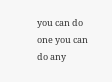you can do one you can do any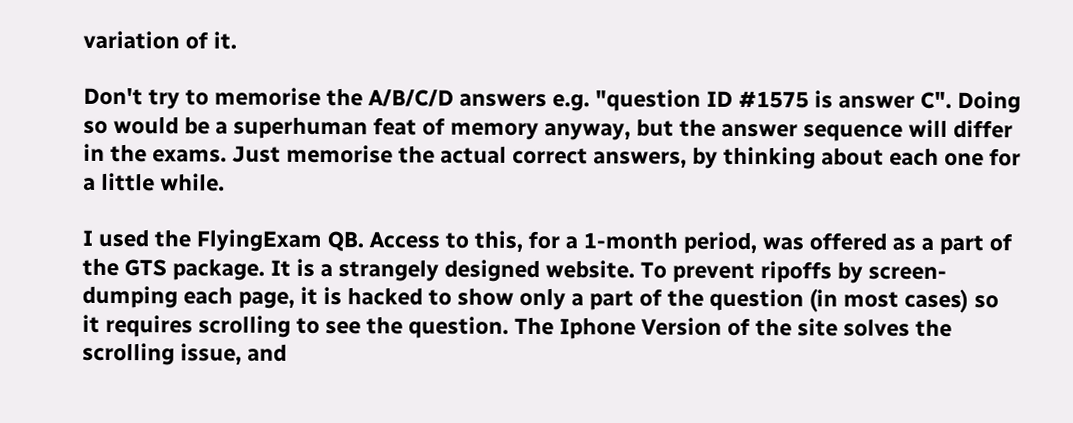variation of it.

Don't try to memorise the A/B/C/D answers e.g. "question ID #1575 is answer C". Doing so would be a superhuman feat of memory anyway, but the answer sequence will differ in the exams. Just memorise the actual correct answers, by thinking about each one for a little while.

I used the FlyingExam QB. Access to this, for a 1-month period, was offered as a part of the GTS package. It is a strangely designed website. To prevent ripoffs by screen-dumping each page, it is hacked to show only a part of the question (in most cases) so it requires scrolling to see the question. The Iphone Version of the site solves the scrolling issue, and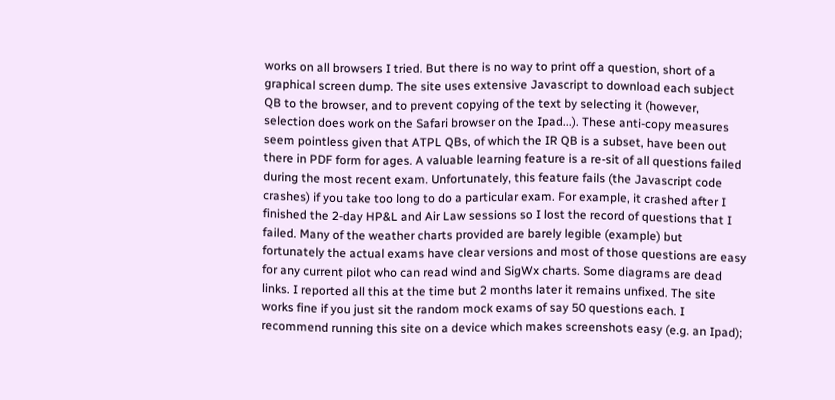works on all browsers I tried. But there is no way to print off a question, short of a graphical screen dump. The site uses extensive Javascript to download each subject QB to the browser, and to prevent copying of the text by selecting it (however, selection does work on the Safari browser on the Ipad...). These anti-copy measures seem pointless given that ATPL QBs, of which the IR QB is a subset, have been out there in PDF form for ages. A valuable learning feature is a re-sit of all questions failed during the most recent exam. Unfortunately, this feature fails (the Javascript code crashes) if you take too long to do a particular exam. For example, it crashed after I finished the 2-day HP&L and Air Law sessions so I lost the record of questions that I failed. Many of the weather charts provided are barely legible (example) but fortunately the actual exams have clear versions and most of those questions are easy for any current pilot who can read wind and SigWx charts. Some diagrams are dead links. I reported all this at the time but 2 months later it remains unfixed. The site works fine if you just sit the random mock exams of say 50 questions each. I recommend running this site on a device which makes screenshots easy (e.g. an Ipad);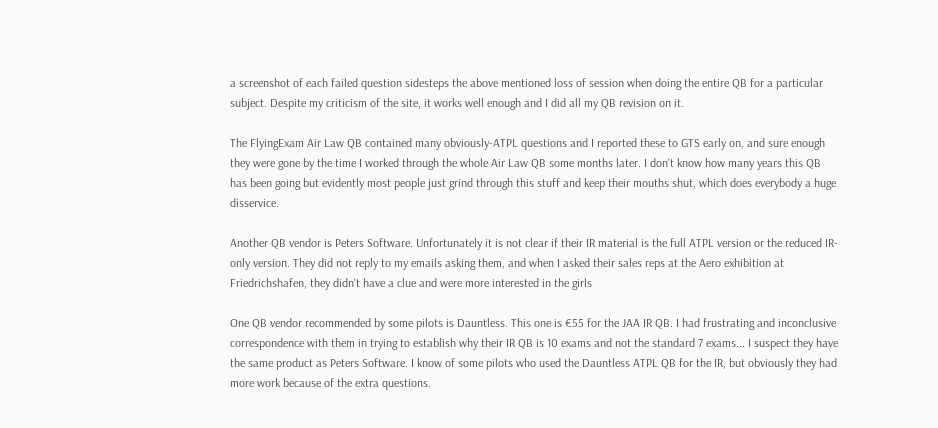a screenshot of each failed question sidesteps the above mentioned loss of session when doing the entire QB for a particular subject. Despite my criticism of the site, it works well enough and I did all my QB revision on it.

The FlyingExam Air Law QB contained many obviously-ATPL questions and I reported these to GTS early on, and sure enough they were gone by the time I worked through the whole Air Law QB some months later. I don't know how many years this QB has been going but evidently most people just grind through this stuff and keep their mouths shut, which does everybody a huge disservice.

Another QB vendor is Peters Software. Unfortunately it is not clear if their IR material is the full ATPL version or the reduced IR-only version. They did not reply to my emails asking them, and when I asked their sales reps at the Aero exhibition at Friedrichshafen, they didn't have a clue and were more interested in the girls

One QB vendor recommended by some pilots is Dauntless. This one is €55 for the JAA IR QB. I had frustrating and inconclusive correspondence with them in trying to establish why their IR QB is 10 exams and not the standard 7 exams... I suspect they have the same product as Peters Software. I know of some pilots who used the Dauntless ATPL QB for the IR, but obviously they had more work because of the extra questions.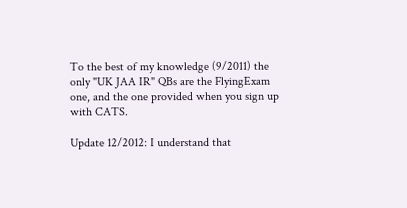To the best of my knowledge (9/2011) the only "UK JAA IR" QBs are the FlyingExam one, and the one provided when you sign up with CATS.

Update 12/2012: I understand that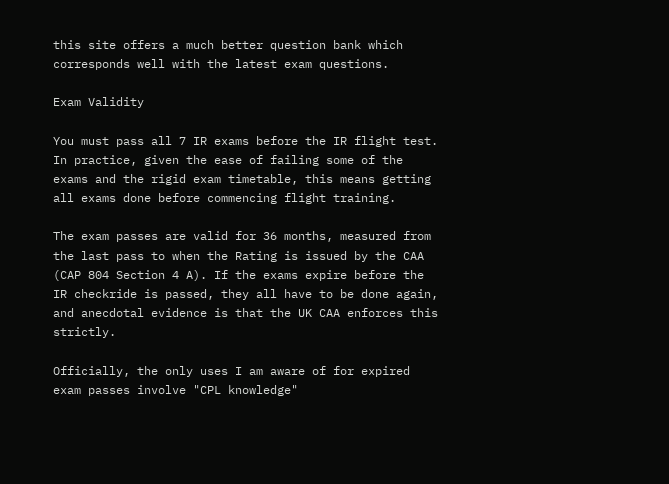this site offers a much better question bank which corresponds well with the latest exam questions.

Exam Validity

You must pass all 7 IR exams before the IR flight test. In practice, given the ease of failing some of the exams and the rigid exam timetable, this means getting all exams done before commencing flight training.

The exam passes are valid for 36 months, measured from the last pass to when the Rating is issued by the CAA (CAP 804 Section 4 A). If the exams expire before the IR checkride is passed, they all have to be done again, and anecdotal evidence is that the UK CAA enforces this strictly.

Officially, the only uses I am aware of for expired exam passes involve "CPL knowledge"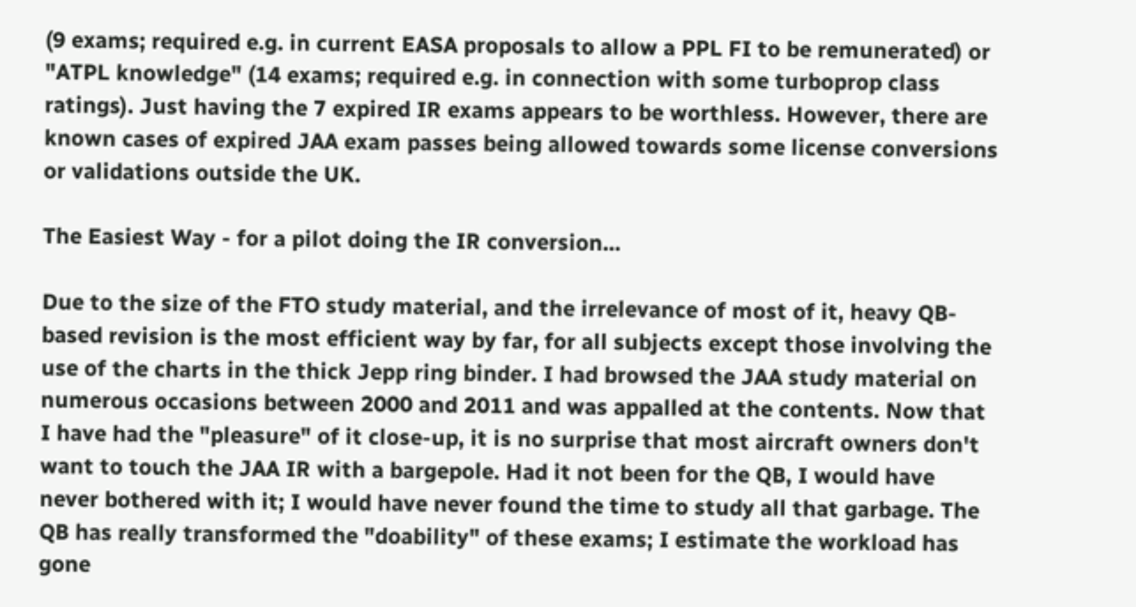(9 exams; required e.g. in current EASA proposals to allow a PPL FI to be remunerated) or "ATPL knowledge" (14 exams; required e.g. in connection with some turboprop class ratings). Just having the 7 expired IR exams appears to be worthless. However, there are known cases of expired JAA exam passes being allowed towards some license conversions or validations outside the UK.

The Easiest Way - for a pilot doing the IR conversion...

Due to the size of the FTO study material, and the irrelevance of most of it, heavy QB-based revision is the most efficient way by far, for all subjects except those involving the use of the charts in the thick Jepp ring binder. I had browsed the JAA study material on numerous occasions between 2000 and 2011 and was appalled at the contents. Now that I have had the "pleasure" of it close-up, it is no surprise that most aircraft owners don't want to touch the JAA IR with a bargepole. Had it not been for the QB, I would have never bothered with it; I would have never found the time to study all that garbage. The QB has really transformed the "doability" of these exams; I estimate the workload has gone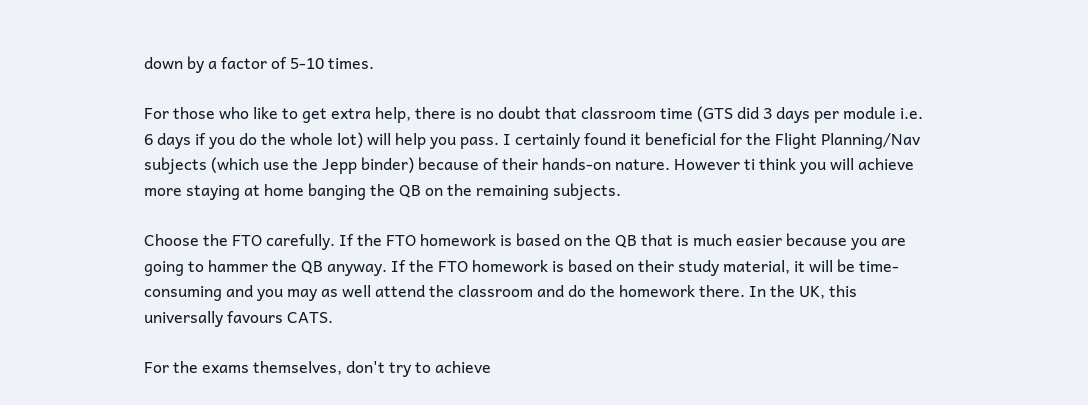down by a factor of 5-10 times.

For those who like to get extra help, there is no doubt that classroom time (GTS did 3 days per module i.e. 6 days if you do the whole lot) will help you pass. I certainly found it beneficial for the Flight Planning/Nav subjects (which use the Jepp binder) because of their hands-on nature. However ti think you will achieve more staying at home banging the QB on the remaining subjects.

Choose the FTO carefully. If the FTO homework is based on the QB that is much easier because you are going to hammer the QB anyway. If the FTO homework is based on their study material, it will be time-consuming and you may as well attend the classroom and do the homework there. In the UK, this universally favours CATS.

For the exams themselves, don't try to achieve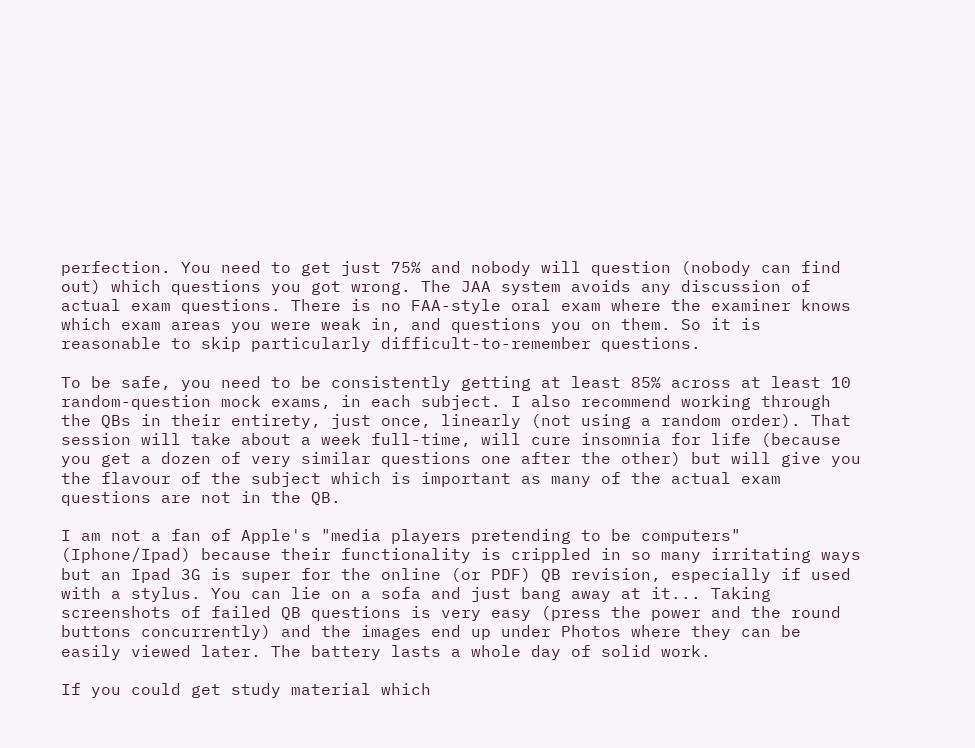perfection. You need to get just 75% and nobody will question (nobody can find out) which questions you got wrong. The JAA system avoids any discussion of actual exam questions. There is no FAA-style oral exam where the examiner knows which exam areas you were weak in, and questions you on them. So it is reasonable to skip particularly difficult-to-remember questions.

To be safe, you need to be consistently getting at least 85% across at least 10 random-question mock exams, in each subject. I also recommend working through the QBs in their entirety, just once, linearly (not using a random order). That session will take about a week full-time, will cure insomnia for life (because you get a dozen of very similar questions one after the other) but will give you the flavour of the subject which is important as many of the actual exam questions are not in the QB.

I am not a fan of Apple's "media players pretending to be computers" (Iphone/Ipad) because their functionality is crippled in so many irritating ways but an Ipad 3G is super for the online (or PDF) QB revision, especially if used with a stylus. You can lie on a sofa and just bang away at it... Taking screenshots of failed QB questions is very easy (press the power and the round buttons concurrently) and the images end up under Photos where they can be easily viewed later. The battery lasts a whole day of solid work.

If you could get study material which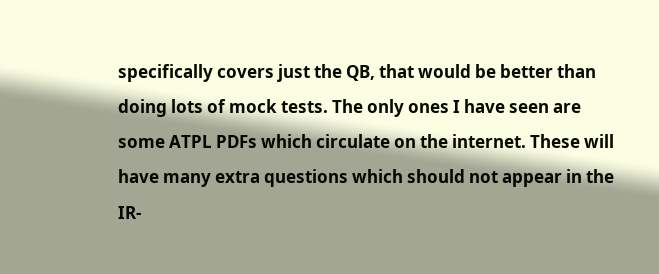specifically covers just the QB, that would be better than doing lots of mock tests. The only ones I have seen are some ATPL PDFs which circulate on the internet. These will have many extra questions which should not appear in the IR-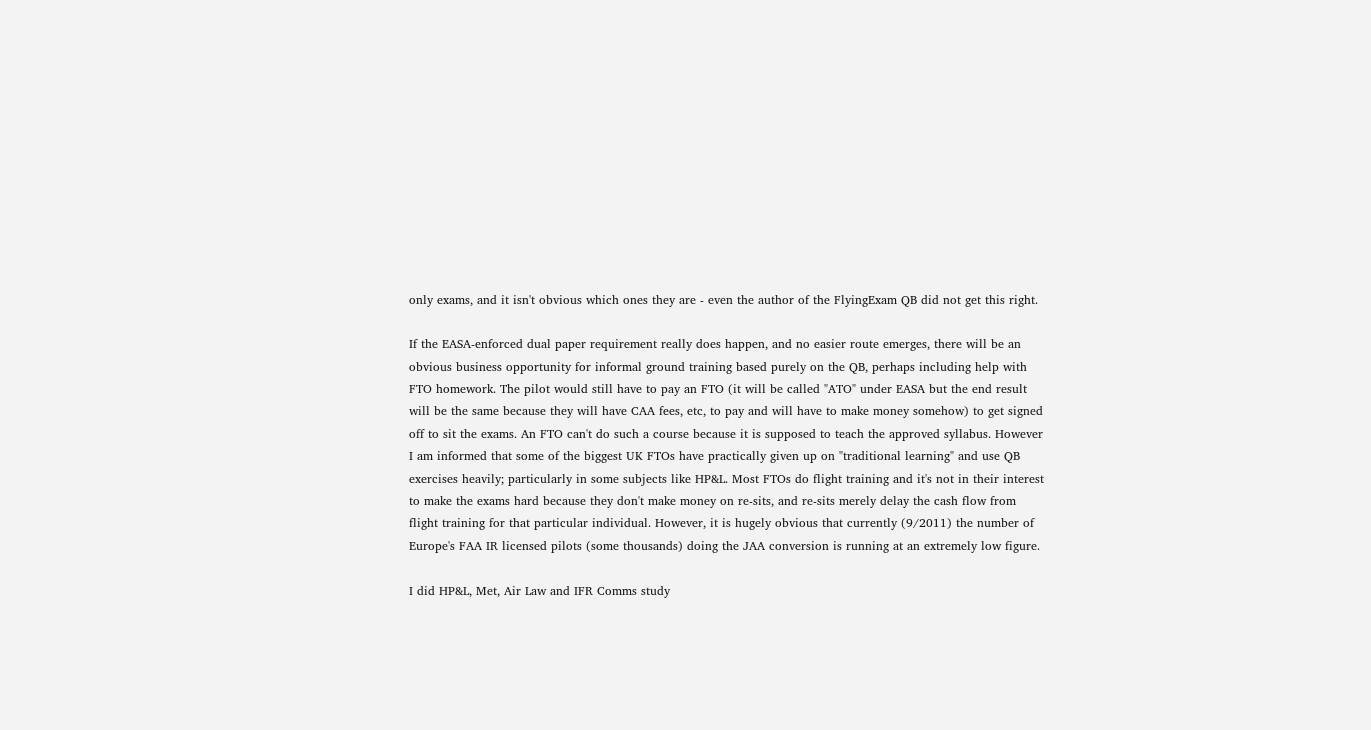only exams, and it isn't obvious which ones they are - even the author of the FlyingExam QB did not get this right.

If the EASA-enforced dual paper requirement really does happen, and no easier route emerges, there will be an obvious business opportunity for informal ground training based purely on the QB, perhaps including help with FTO homework. The pilot would still have to pay an FTO (it will be called "ATO" under EASA but the end result will be the same because they will have CAA fees, etc, to pay and will have to make money somehow) to get signed off to sit the exams. An FTO can't do such a course because it is supposed to teach the approved syllabus. However I am informed that some of the biggest UK FTOs have practically given up on "traditional learning" and use QB exercises heavily; particularly in some subjects like HP&L. Most FTOs do flight training and it's not in their interest to make the exams hard because they don't make money on re-sits, and re-sits merely delay the cash flow from flight training for that particular individual. However, it is hugely obvious that currently (9/2011) the number of Europe's FAA IR licensed pilots (some thousands) doing the JAA conversion is running at an extremely low figure.

I did HP&L, Met, Air Law and IFR Comms study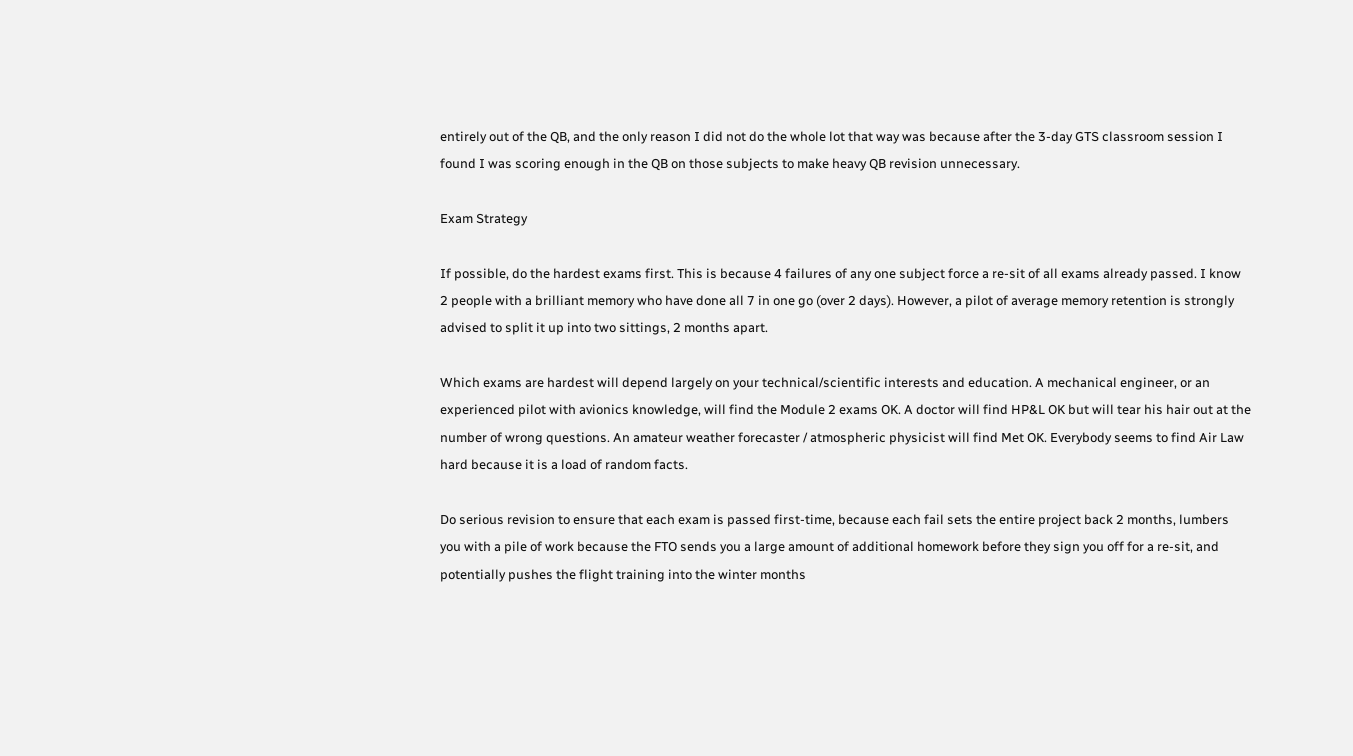entirely out of the QB, and the only reason I did not do the whole lot that way was because after the 3-day GTS classroom session I found I was scoring enough in the QB on those subjects to make heavy QB revision unnecessary.

Exam Strategy

If possible, do the hardest exams first. This is because 4 failures of any one subject force a re-sit of all exams already passed. I know 2 people with a brilliant memory who have done all 7 in one go (over 2 days). However, a pilot of average memory retention is strongly advised to split it up into two sittings, 2 months apart.

Which exams are hardest will depend largely on your technical/scientific interests and education. A mechanical engineer, or an experienced pilot with avionics knowledge, will find the Module 2 exams OK. A doctor will find HP&L OK but will tear his hair out at the number of wrong questions. An amateur weather forecaster / atmospheric physicist will find Met OK. Everybody seems to find Air Law hard because it is a load of random facts.

Do serious revision to ensure that each exam is passed first-time, because each fail sets the entire project back 2 months, lumbers you with a pile of work because the FTO sends you a large amount of additional homework before they sign you off for a re-sit, and potentially pushes the flight training into the winter months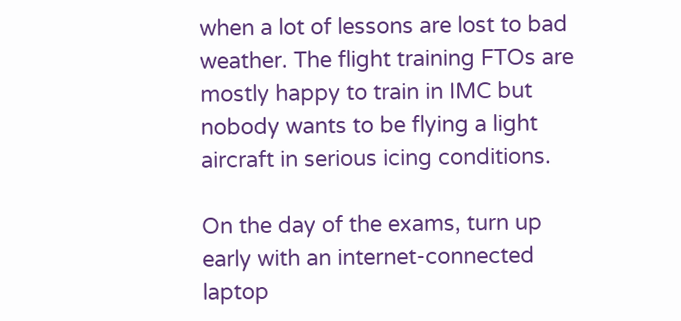when a lot of lessons are lost to bad weather. The flight training FTOs are mostly happy to train in IMC but nobody wants to be flying a light aircraft in serious icing conditions.

On the day of the exams, turn up early with an internet-connected laptop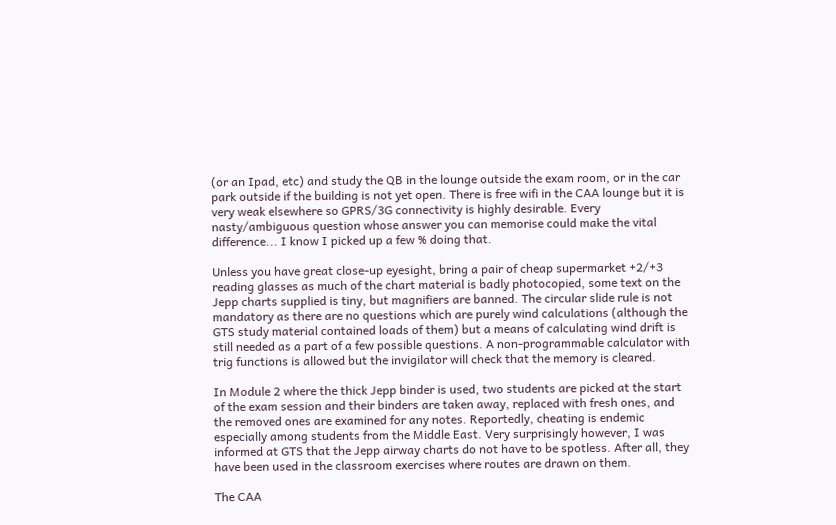(or an Ipad, etc) and study the QB in the lounge outside the exam room, or in the car park outside if the building is not yet open. There is free wifi in the CAA lounge but it is very weak elsewhere so GPRS/3G connectivity is highly desirable. Every nasty/ambiguous question whose answer you can memorise could make the vital difference... I know I picked up a few % doing that.

Unless you have great close-up eyesight, bring a pair of cheap supermarket +2/+3 reading glasses as much of the chart material is badly photocopied, some text on the Jepp charts supplied is tiny, but magnifiers are banned. The circular slide rule is not mandatory as there are no questions which are purely wind calculations (although the GTS study material contained loads of them) but a means of calculating wind drift is still needed as a part of a few possible questions. A non-programmable calculator with trig functions is allowed but the invigilator will check that the memory is cleared.

In Module 2 where the thick Jepp binder is used, two students are picked at the start of the exam session and their binders are taken away, replaced with fresh ones, and the removed ones are examined for any notes. Reportedly, cheating is endemic especially among students from the Middle East. Very surprisingly however, I was informed at GTS that the Jepp airway charts do not have to be spotless. After all, they have been used in the classroom exercises where routes are drawn on them.

The CAA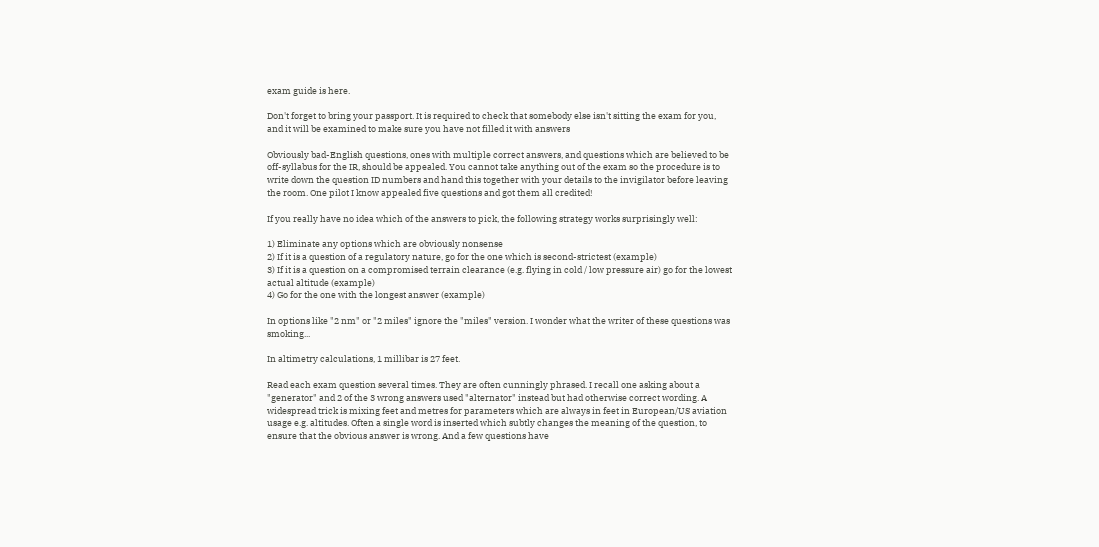exam guide is here.

Don't forget to bring your passport. It is required to check that somebody else isn't sitting the exam for you, and it will be examined to make sure you have not filled it with answers

Obviously bad-English questions, ones with multiple correct answers, and questions which are believed to be off-syllabus for the IR, should be appealed. You cannot take anything out of the exam so the procedure is to write down the question ID numbers and hand this together with your details to the invigilator before leaving the room. One pilot I know appealed five questions and got them all credited!

If you really have no idea which of the answers to pick, the following strategy works surprisingly well:

1) Eliminate any options which are obviously nonsense
2) If it is a question of a regulatory nature, go for the one which is second-strictest (example)
3) If it is a question on a compromised terrain clearance (e.g. flying in cold / low pressure air) go for the lowest actual altitude (example)
4) Go for the one with the longest answer (example)

In options like "2 nm" or "2 miles" ignore the "miles" version. I wonder what the writer of these questions was smoking...

In altimetry calculations, 1 millibar is 27 feet.

Read each exam question several times. They are often cunningly phrased. I recall one asking about a "generator" and 2 of the 3 wrong answers used "alternator" instead but had otherwise correct wording. A widespread trick is mixing feet and metres for parameters which are always in feet in European/US aviation usage e.g. altitudes. Often a single word is inserted which subtly changes the meaning of the question, to ensure that the obvious answer is wrong. And a few questions have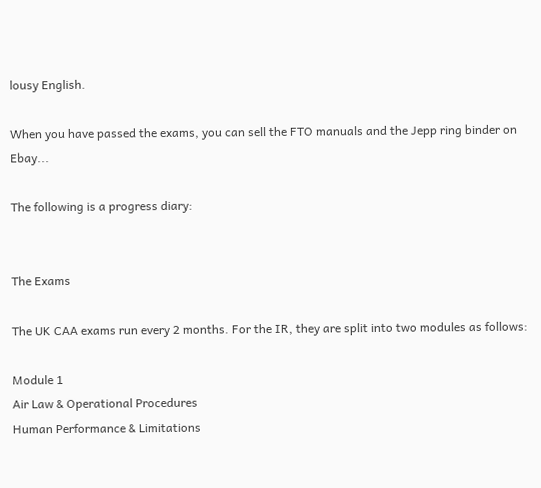lousy English.

When you have passed the exams, you can sell the FTO manuals and the Jepp ring binder on Ebay...

The following is a progress diary:


The Exams

The UK CAA exams run every 2 months. For the IR, they are split into two modules as follows:

Module 1
Air Law & Operational Procedures
Human Performance & Limitations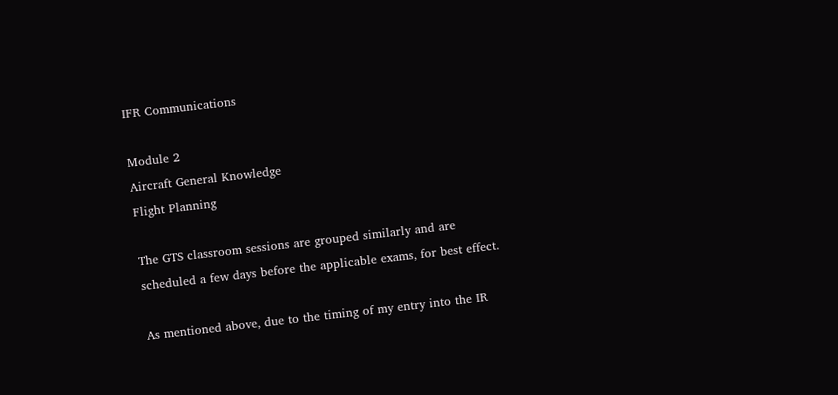IFR Communications

Module 2
Aircraft General Knowledge
Flight Planning

The GTS classroom sessions are grouped similarly and are scheduled a few days before the applicable exams, for best effect.

As mentioned above, due to the timing of my entry into the IR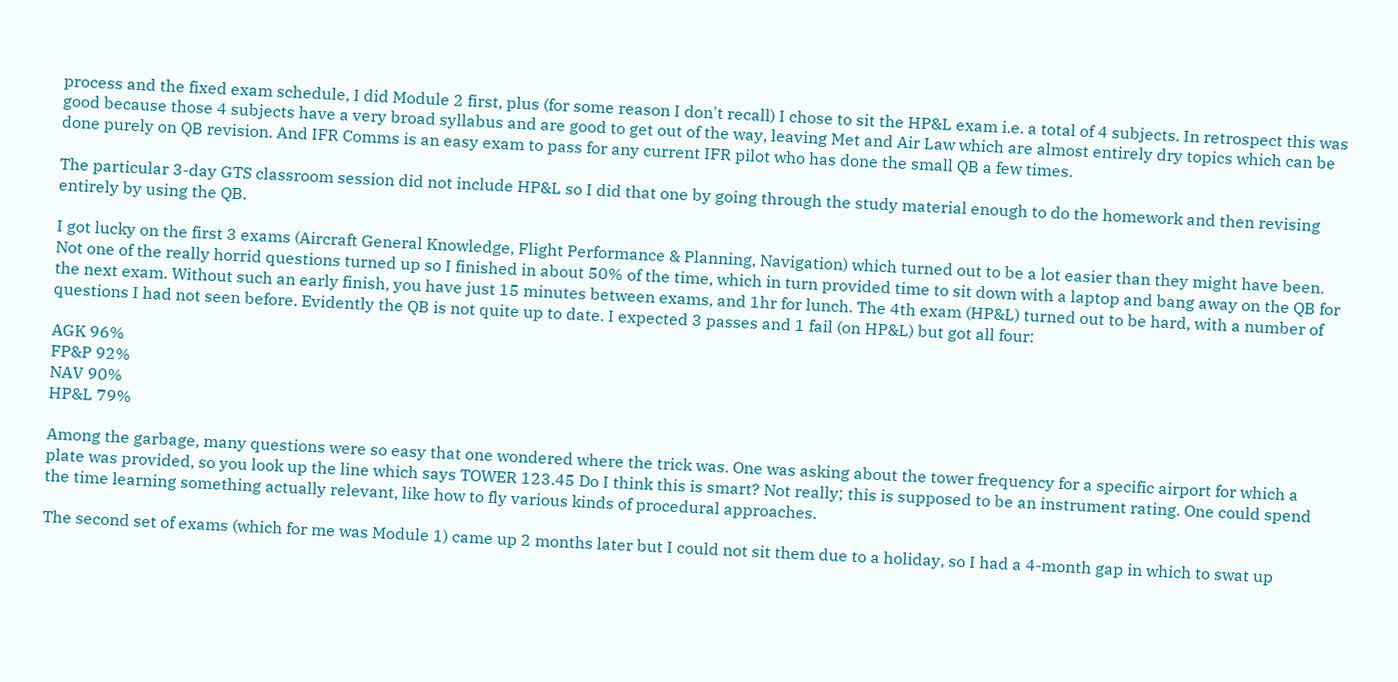process and the fixed exam schedule, I did Module 2 first, plus (for some reason I don't recall) I chose to sit the HP&L exam i.e. a total of 4 subjects. In retrospect this was good because those 4 subjects have a very broad syllabus and are good to get out of the way, leaving Met and Air Law which are almost entirely dry topics which can be done purely on QB revision. And IFR Comms is an easy exam to pass for any current IFR pilot who has done the small QB a few times.

The particular 3-day GTS classroom session did not include HP&L so I did that one by going through the study material enough to do the homework and then revising entirely by using the QB.

I got lucky on the first 3 exams (Aircraft General Knowledge, Flight Performance & Planning, Navigation) which turned out to be a lot easier than they might have been. Not one of the really horrid questions turned up so I finished in about 50% of the time, which in turn provided time to sit down with a laptop and bang away on the QB for the next exam. Without such an early finish, you have just 15 minutes between exams, and 1hr for lunch. The 4th exam (HP&L) turned out to be hard, with a number of questions I had not seen before. Evidently the QB is not quite up to date. I expected 3 passes and 1 fail (on HP&L) but got all four:

AGK 96%
FP&P 92%
NAV 90%
HP&L 79%

Among the garbage, many questions were so easy that one wondered where the trick was. One was asking about the tower frequency for a specific airport for which a plate was provided, so you look up the line which says TOWER 123.45 Do I think this is smart? Not really; this is supposed to be an instrument rating. One could spend the time learning something actually relevant, like how to fly various kinds of procedural approaches.

The second set of exams (which for me was Module 1) came up 2 months later but I could not sit them due to a holiday, so I had a 4-month gap in which to swat up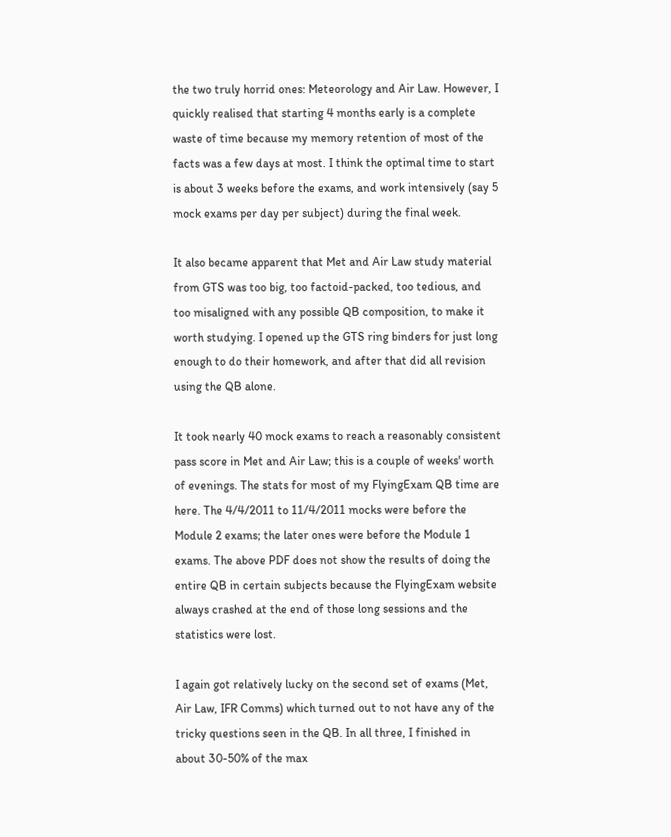the two truly horrid ones: Meteorology and Air Law. However, I quickly realised that starting 4 months early is a complete waste of time because my memory retention of most of the facts was a few days at most. I think the optimal time to start is about 3 weeks before the exams, and work intensively (say 5 mock exams per day per subject) during the final week.

It also became apparent that Met and Air Law study material from GTS was too big, too factoid-packed, too tedious, and too misaligned with any possible QB composition, to make it worth studying. I opened up the GTS ring binders for just long enough to do their homework, and after that did all revision using the QB alone.

It took nearly 40 mock exams to reach a reasonably consistent pass score in Met and Air Law; this is a couple of weeks' worth of evenings. The stats for most of my FlyingExam QB time are here. The 4/4/2011 to 11/4/2011 mocks were before the Module 2 exams; the later ones were before the Module 1 exams. The above PDF does not show the results of doing the entire QB in certain subjects because the FlyingExam website always crashed at the end of those long sessions and the statistics were lost.

I again got relatively lucky on the second set of exams (Met, Air Law, IFR Comms) which turned out to not have any of the tricky questions seen in the QB. In all three, I finished in about 30-50% of the max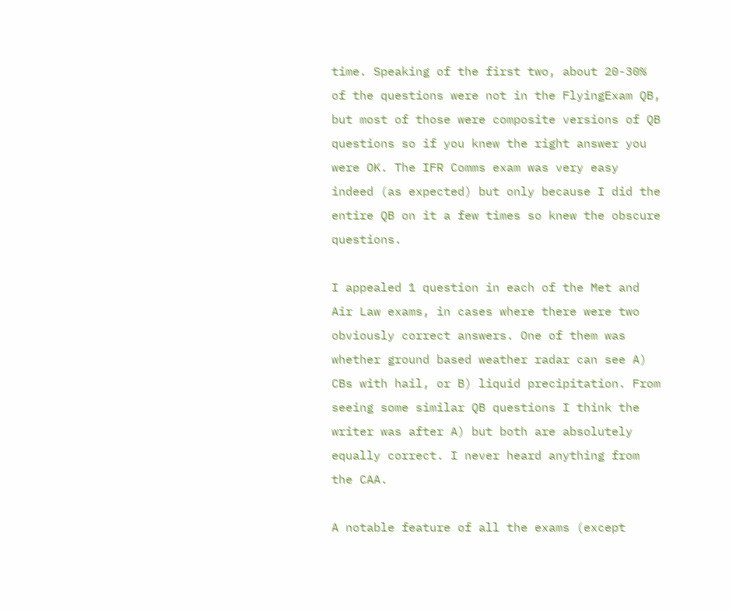time. Speaking of the first two, about 20-30% of the questions were not in the FlyingExam QB, but most of those were composite versions of QB questions so if you knew the right answer you were OK. The IFR Comms exam was very easy indeed (as expected) but only because I did the entire QB on it a few times so knew the obscure questions.

I appealed 1 question in each of the Met and Air Law exams, in cases where there were two obviously correct answers. One of them was whether ground based weather radar can see A) CBs with hail, or B) liquid precipitation. From seeing some similar QB questions I think the writer was after A) but both are absolutely equally correct. I never heard anything from the CAA.

A notable feature of all the exams (except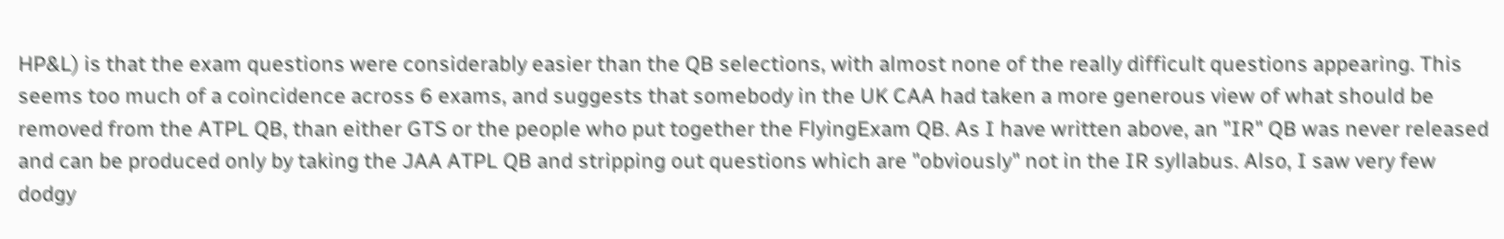HP&L) is that the exam questions were considerably easier than the QB selections, with almost none of the really difficult questions appearing. This seems too much of a coincidence across 6 exams, and suggests that somebody in the UK CAA had taken a more generous view of what should be removed from the ATPL QB, than either GTS or the people who put together the FlyingExam QB. As I have written above, an "IR" QB was never released and can be produced only by taking the JAA ATPL QB and stripping out questions which are "obviously" not in the IR syllabus. Also, I saw very few dodgy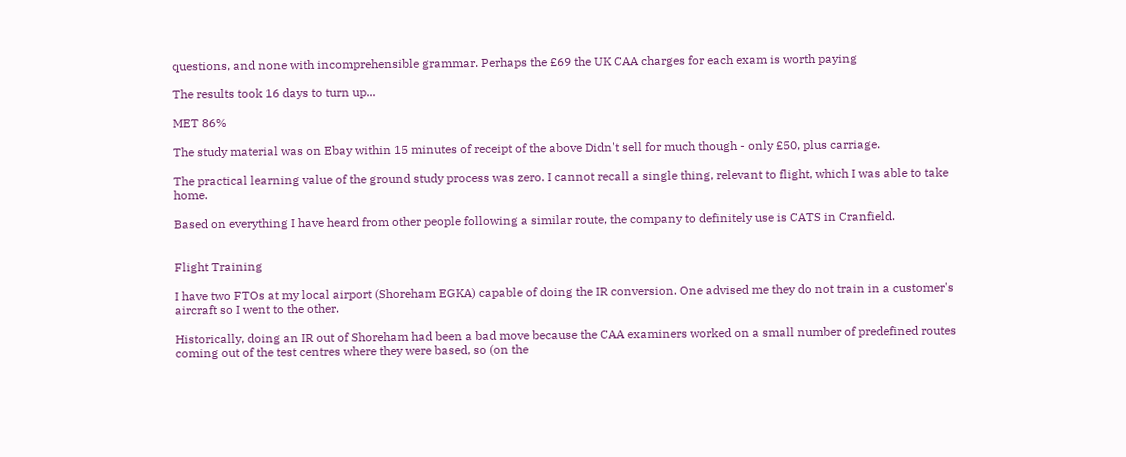questions, and none with incomprehensible grammar. Perhaps the £69 the UK CAA charges for each exam is worth paying

The results took 16 days to turn up...

MET 86%

The study material was on Ebay within 15 minutes of receipt of the above Didn't sell for much though - only £50, plus carriage.

The practical learning value of the ground study process was zero. I cannot recall a single thing, relevant to flight, which I was able to take home.

Based on everything I have heard from other people following a similar route, the company to definitely use is CATS in Cranfield.


Flight Training

I have two FTOs at my local airport (Shoreham EGKA) capable of doing the IR conversion. One advised me they do not train in a customer's aircraft so I went to the other.

Historically, doing an IR out of Shoreham had been a bad move because the CAA examiners worked on a small number of predefined routes coming out of the test centres where they were based, so (on the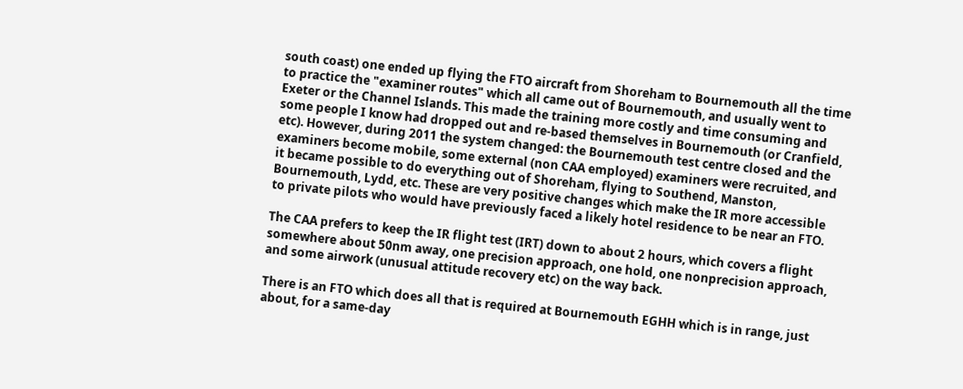south coast) one ended up flying the FTO aircraft from Shoreham to Bournemouth all the time to practice the "examiner routes" which all came out of Bournemouth, and usually went to Exeter or the Channel Islands. This made the training more costly and time consuming and some people I know had dropped out and re-based themselves in Bournemouth (or Cranfield, etc). However, during 2011 the system changed: the Bournemouth test centre closed and the examiners become mobile, some external (non CAA employed) examiners were recruited, and it became possible to do everything out of Shoreham, flying to Southend, Manston, Bournemouth, Lydd, etc. These are very positive changes which make the IR more accessible to private pilots who would have previously faced a likely hotel residence to be near an FTO.

The CAA prefers to keep the IR flight test (IRT) down to about 2 hours, which covers a flight somewhere about 50nm away, one precision approach, one hold, one nonprecision approach, and some airwork (unusual attitude recovery etc) on the way back.

There is an FTO which does all that is required at Bournemouth EGHH which is in range, just about, for a same-day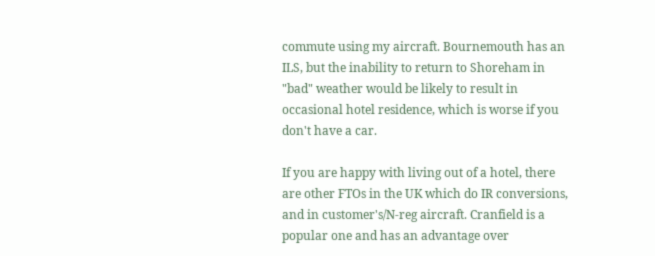commute using my aircraft. Bournemouth has an ILS, but the inability to return to Shoreham in "bad" weather would be likely to result in occasional hotel residence, which is worse if you don't have a car.

If you are happy with living out of a hotel, there are other FTOs in the UK which do IR conversions, and in customer's/N-reg aircraft. Cranfield is a popular one and has an advantage over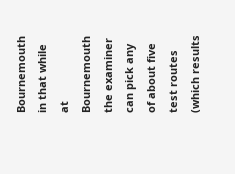Bournemouth in that while at Bournemouth the examiner can pick any of about five test routes (which results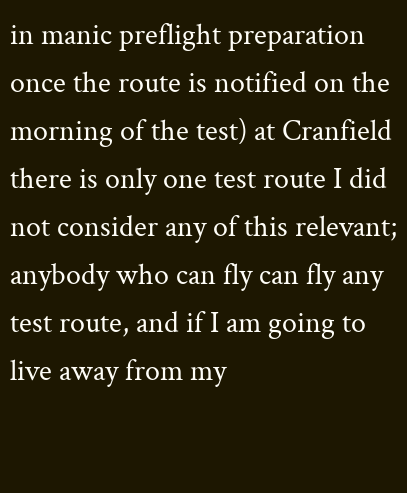in manic preflight preparation once the route is notified on the morning of the test) at Cranfield there is only one test route I did not consider any of this relevant; anybody who can fly can fly any test route, and if I am going to live away from my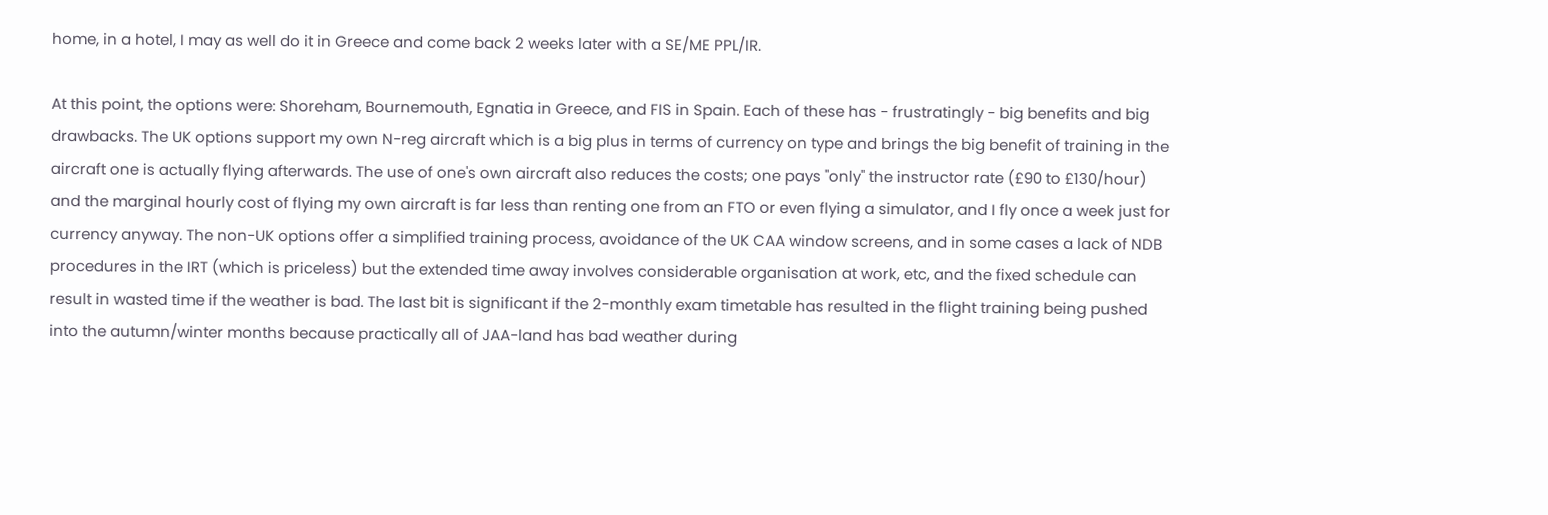home, in a hotel, I may as well do it in Greece and come back 2 weeks later with a SE/ME PPL/IR.

At this point, the options were: Shoreham, Bournemouth, Egnatia in Greece, and FIS in Spain. Each of these has - frustratingly - big benefits and big drawbacks. The UK options support my own N-reg aircraft which is a big plus in terms of currency on type and brings the big benefit of training in the aircraft one is actually flying afterwards. The use of one's own aircraft also reduces the costs; one pays "only" the instructor rate (£90 to £130/hour) and the marginal hourly cost of flying my own aircraft is far less than renting one from an FTO or even flying a simulator, and I fly once a week just for currency anyway. The non-UK options offer a simplified training process, avoidance of the UK CAA window screens, and in some cases a lack of NDB procedures in the IRT (which is priceless) but the extended time away involves considerable organisation at work, etc, and the fixed schedule can result in wasted time if the weather is bad. The last bit is significant if the 2-monthly exam timetable has resulted in the flight training being pushed into the autumn/winter months because practically all of JAA-land has bad weather during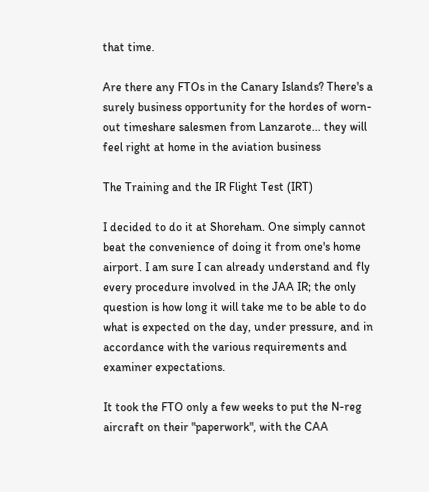that time.

Are there any FTOs in the Canary Islands? There's a surely business opportunity for the hordes of worn-out timeshare salesmen from Lanzarote... they will feel right at home in the aviation business

The Training and the IR Flight Test (IRT)

I decided to do it at Shoreham. One simply cannot beat the convenience of doing it from one's home airport. I am sure I can already understand and fly every procedure involved in the JAA IR; the only question is how long it will take me to be able to do what is expected on the day, under pressure, and in accordance with the various requirements and examiner expectations.

It took the FTO only a few weeks to put the N-reg aircraft on their "paperwork", with the CAA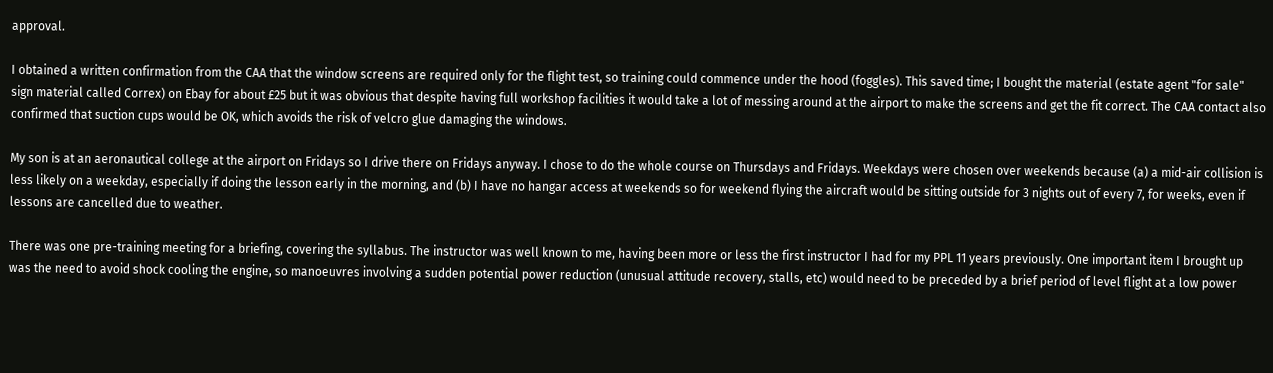approval.

I obtained a written confirmation from the CAA that the window screens are required only for the flight test, so training could commence under the hood (foggles). This saved time; I bought the material (estate agent "for sale" sign material called Correx) on Ebay for about £25 but it was obvious that despite having full workshop facilities it would take a lot of messing around at the airport to make the screens and get the fit correct. The CAA contact also confirmed that suction cups would be OK, which avoids the risk of velcro glue damaging the windows.

My son is at an aeronautical college at the airport on Fridays so I drive there on Fridays anyway. I chose to do the whole course on Thursdays and Fridays. Weekdays were chosen over weekends because (a) a mid-air collision is less likely on a weekday, especially if doing the lesson early in the morning, and (b) I have no hangar access at weekends so for weekend flying the aircraft would be sitting outside for 3 nights out of every 7, for weeks, even if lessons are cancelled due to weather.

There was one pre-training meeting for a briefing, covering the syllabus. The instructor was well known to me, having been more or less the first instructor I had for my PPL 11 years previously. One important item I brought up was the need to avoid shock cooling the engine, so manoeuvres involving a sudden potential power reduction (unusual attitude recovery, stalls, etc) would need to be preceded by a brief period of level flight at a low power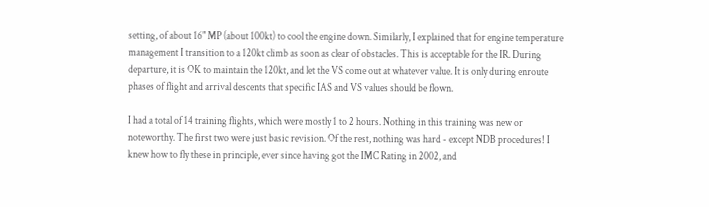setting, of about 16" MP (about 100kt) to cool the engine down. Similarly, I explained that for engine temperature management I transition to a 120kt climb as soon as clear of obstacles. This is acceptable for the IR. During departure, it is OK to maintain the 120kt, and let the VS come out at whatever value. It is only during enroute phases of flight and arrival descents that specific IAS and VS values should be flown.

I had a total of 14 training flights, which were mostly 1 to 2 hours. Nothing in this training was new or noteworthy. The first two were just basic revision. Of the rest, nothing was hard - except NDB procedures! I knew how to fly these in principle, ever since having got the IMC Rating in 2002, and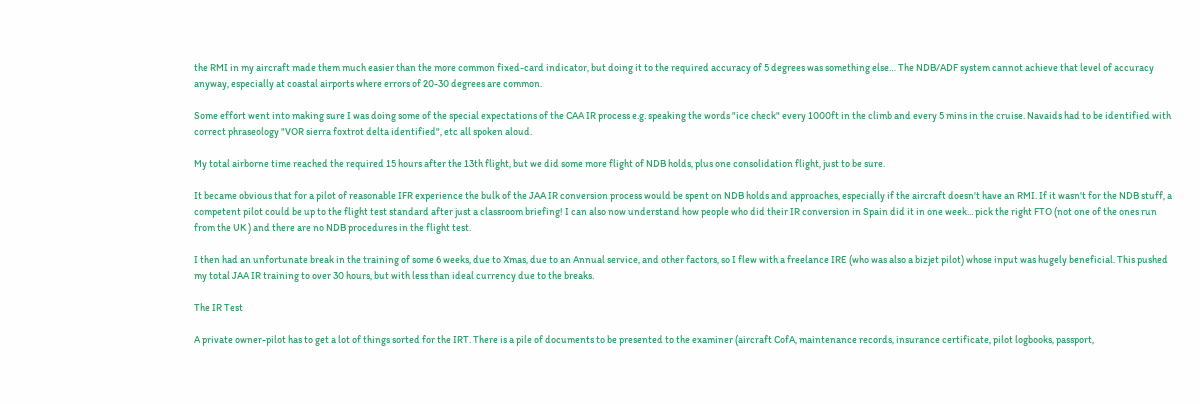the RMI in my aircraft made them much easier than the more common fixed-card indicator, but doing it to the required accuracy of 5 degrees was something else… The NDB/ADF system cannot achieve that level of accuracy anyway, especially at coastal airports where errors of 20-30 degrees are common.

Some effort went into making sure I was doing some of the special expectations of the CAA IR process e.g. speaking the words "ice check" every 1000ft in the climb and every 5 mins in the cruise. Navaids had to be identified with correct phraseology "VOR sierra foxtrot delta identified", etc all spoken aloud.

My total airborne time reached the required 15 hours after the 13th flight, but we did some more flight of NDB holds, plus one consolidation flight, just to be sure.

It became obvious that for a pilot of reasonable IFR experience the bulk of the JAA IR conversion process would be spent on NDB holds and approaches, especially if the aircraft doesn't have an RMI. If it wasn't for the NDB stuff, a competent pilot could be up to the flight test standard after just a classroom briefing! I can also now understand how people who did their IR conversion in Spain did it in one week... pick the right FTO (not one of the ones run from the UK ) and there are no NDB procedures in the flight test.

I then had an unfortunate break in the training of some 6 weeks, due to Xmas, due to an Annual service, and other factors, so I flew with a freelance IRE (who was also a bizjet pilot) whose input was hugely beneficial. This pushed my total JAA IR training to over 30 hours, but with less than ideal currency due to the breaks.

The IR Test

A private owner-pilot has to get a lot of things sorted for the IRT. There is a pile of documents to be presented to the examiner (aircraft CofA, maintenance records, insurance certificate, pilot logbooks, passport,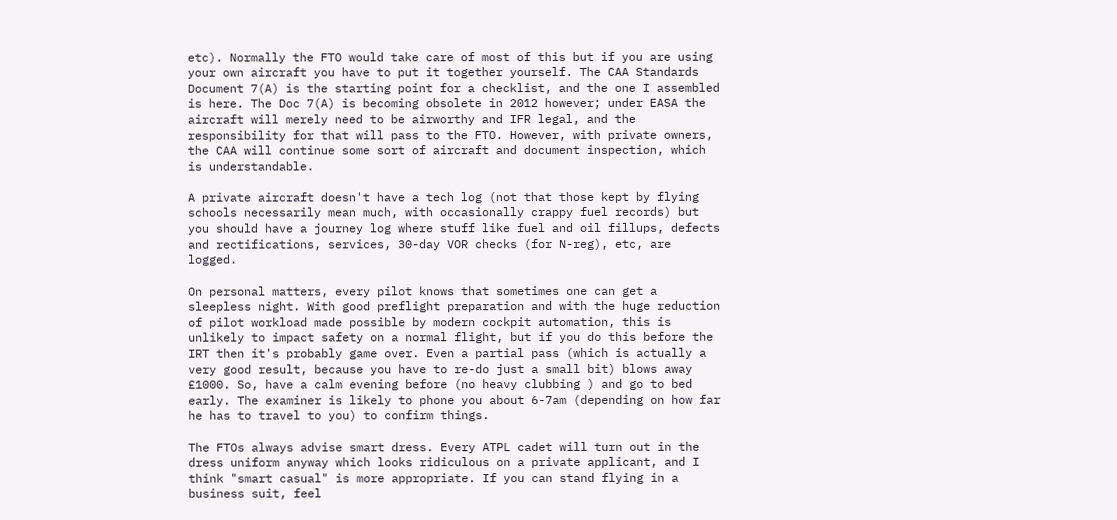etc). Normally the FTO would take care of most of this but if you are using your own aircraft you have to put it together yourself. The CAA Standards Document 7(A) is the starting point for a checklist, and the one I assembled is here. The Doc 7(A) is becoming obsolete in 2012 however; under EASA the aircraft will merely need to be airworthy and IFR legal, and the responsibility for that will pass to the FTO. However, with private owners, the CAA will continue some sort of aircraft and document inspection, which is understandable.

A private aircraft doesn't have a tech log (not that those kept by flying schools necessarily mean much, with occasionally crappy fuel records) but you should have a journey log where stuff like fuel and oil fillups, defects and rectifications, services, 30-day VOR checks (for N-reg), etc, are logged.

On personal matters, every pilot knows that sometimes one can get a sleepless night. With good preflight preparation and with the huge reduction of pilot workload made possible by modern cockpit automation, this is unlikely to impact safety on a normal flight, but if you do this before the IRT then it's probably game over. Even a partial pass (which is actually a very good result, because you have to re-do just a small bit) blows away £1000. So, have a calm evening before (no heavy clubbing ) and go to bed early. The examiner is likely to phone you about 6-7am (depending on how far he has to travel to you) to confirm things.

The FTOs always advise smart dress. Every ATPL cadet will turn out in the dress uniform anyway which looks ridiculous on a private applicant, and I think "smart casual" is more appropriate. If you can stand flying in a business suit, feel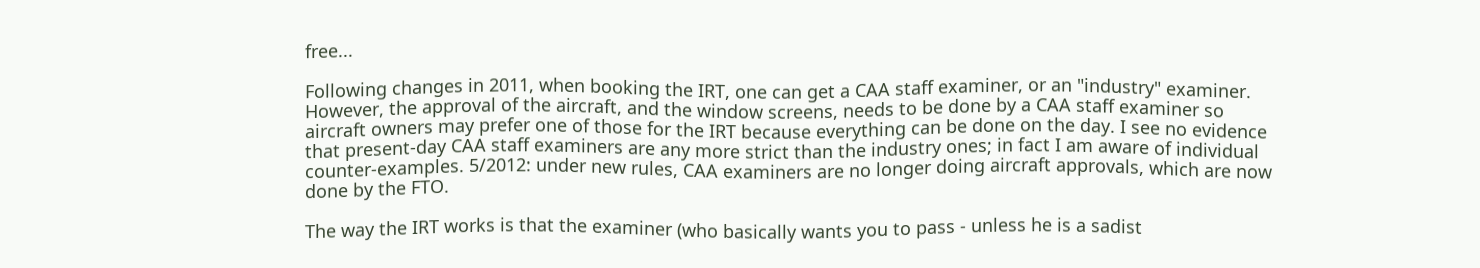free...

Following changes in 2011, when booking the IRT, one can get a CAA staff examiner, or an "industry" examiner. However, the approval of the aircraft, and the window screens, needs to be done by a CAA staff examiner so aircraft owners may prefer one of those for the IRT because everything can be done on the day. I see no evidence that present-day CAA staff examiners are any more strict than the industry ones; in fact I am aware of individual counter-examples. 5/2012: under new rules, CAA examiners are no longer doing aircraft approvals, which are now done by the FTO.

The way the IRT works is that the examiner (who basically wants you to pass - unless he is a sadist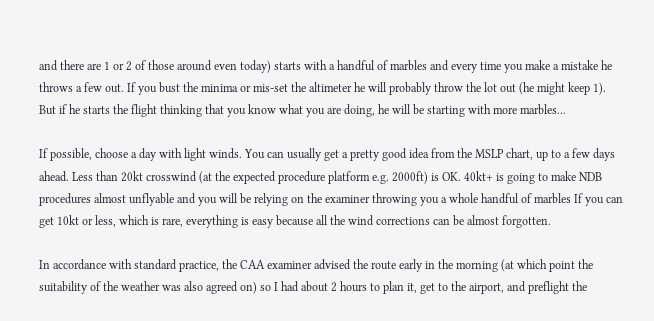and there are 1 or 2 of those around even today) starts with a handful of marbles and every time you make a mistake he throws a few out. If you bust the minima or mis-set the altimeter he will probably throw the lot out (he might keep 1). But if he starts the flight thinking that you know what you are doing, he will be starting with more marbles...

If possible, choose a day with light winds. You can usually get a pretty good idea from the MSLP chart, up to a few days ahead. Less than 20kt crosswind (at the expected procedure platform e.g. 2000ft) is OK. 40kt+ is going to make NDB procedures almost unflyable and you will be relying on the examiner throwing you a whole handful of marbles If you can get 10kt or less, which is rare, everything is easy because all the wind corrections can be almost forgotten.

In accordance with standard practice, the CAA examiner advised the route early in the morning (at which point the suitability of the weather was also agreed on) so I had about 2 hours to plan it, get to the airport, and preflight the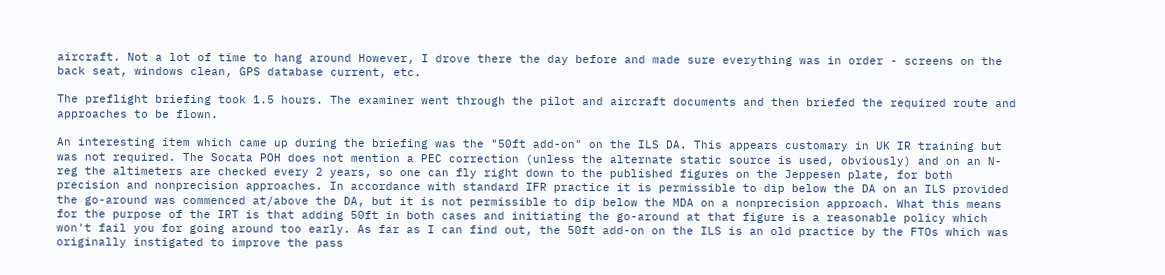aircraft. Not a lot of time to hang around However, I drove there the day before and made sure everything was in order - screens on the back seat, windows clean, GPS database current, etc.

The preflight briefing took 1.5 hours. The examiner went through the pilot and aircraft documents and then briefed the required route and approaches to be flown.

An interesting item which came up during the briefing was the "50ft add-on" on the ILS DA. This appears customary in UK IR training but was not required. The Socata POH does not mention a PEC correction (unless the alternate static source is used, obviously) and on an N-reg the altimeters are checked every 2 years, so one can fly right down to the published figures on the Jeppesen plate, for both precision and nonprecision approaches. In accordance with standard IFR practice it is permissible to dip below the DA on an ILS provided the go-around was commenced at/above the DA, but it is not permissible to dip below the MDA on a nonprecision approach. What this means for the purpose of the IRT is that adding 50ft in both cases and initiating the go-around at that figure is a reasonable policy which won't fail you for going around too early. As far as I can find out, the 50ft add-on on the ILS is an old practice by the FTOs which was originally instigated to improve the pass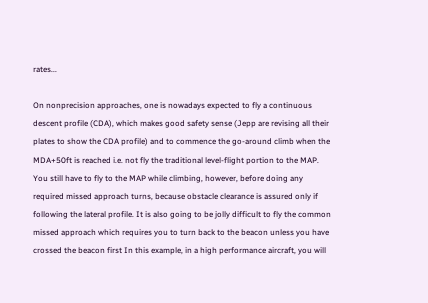rates...

On nonprecision approaches, one is nowadays expected to fly a continuous descent profile (CDA), which makes good safety sense (Jepp are revising all their plates to show the CDA profile) and to commence the go-around climb when the MDA+50ft is reached i.e. not fly the traditional level-flight portion to the MAP. You still have to fly to the MAP while climbing, however, before doing any required missed approach turns, because obstacle clearance is assured only if following the lateral profile. It is also going to be jolly difficult to fly the common missed approach which requires you to turn back to the beacon unless you have crossed the beacon first In this example, in a high performance aircraft, you will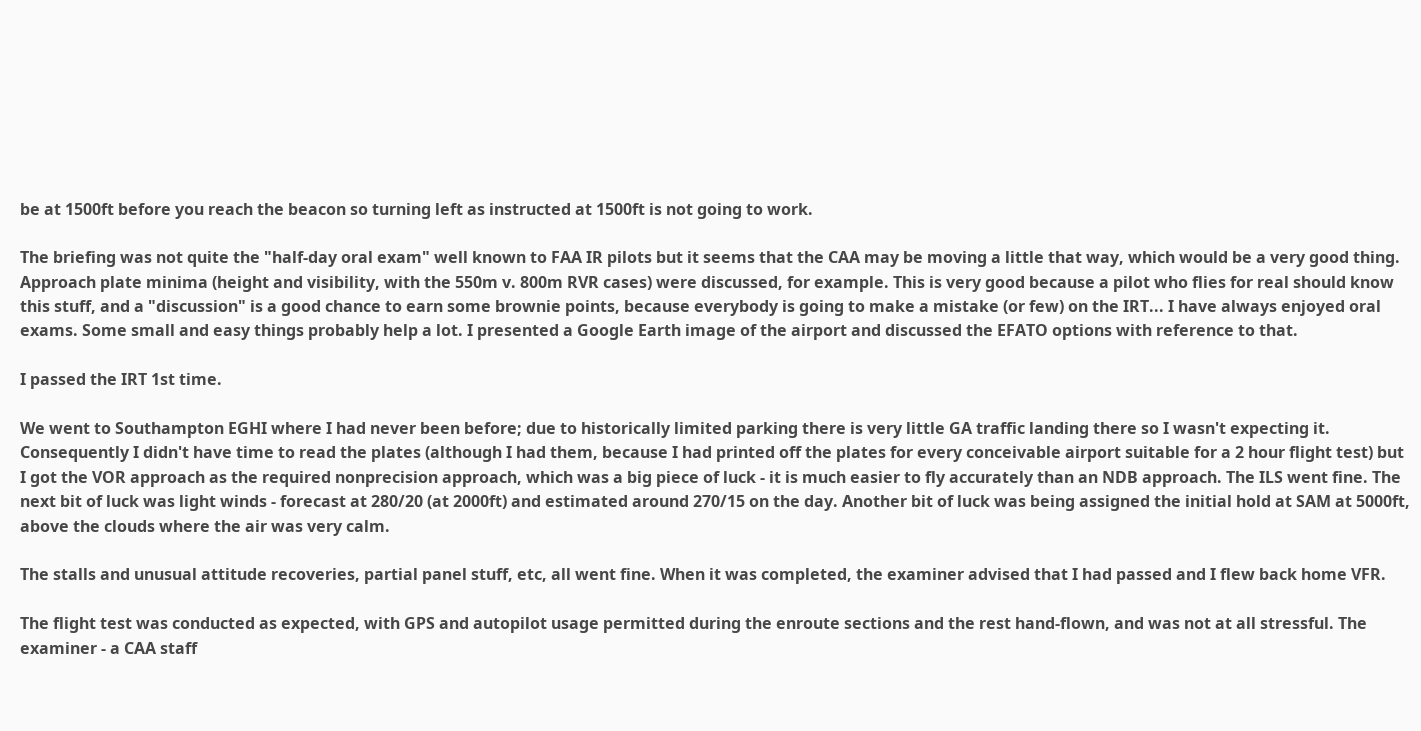be at 1500ft before you reach the beacon so turning left as instructed at 1500ft is not going to work.

The briefing was not quite the "half-day oral exam" well known to FAA IR pilots but it seems that the CAA may be moving a little that way, which would be a very good thing. Approach plate minima (height and visibility, with the 550m v. 800m RVR cases) were discussed, for example. This is very good because a pilot who flies for real should know this stuff, and a "discussion" is a good chance to earn some brownie points, because everybody is going to make a mistake (or few) on the IRT... I have always enjoyed oral exams. Some small and easy things probably help a lot. I presented a Google Earth image of the airport and discussed the EFATO options with reference to that.

I passed the IRT 1st time.

We went to Southampton EGHI where I had never been before; due to historically limited parking there is very little GA traffic landing there so I wasn't expecting it. Consequently I didn't have time to read the plates (although I had them, because I had printed off the plates for every conceivable airport suitable for a 2 hour flight test) but I got the VOR approach as the required nonprecision approach, which was a big piece of luck - it is much easier to fly accurately than an NDB approach. The ILS went fine. The next bit of luck was light winds - forecast at 280/20 (at 2000ft) and estimated around 270/15 on the day. Another bit of luck was being assigned the initial hold at SAM at 5000ft, above the clouds where the air was very calm.

The stalls and unusual attitude recoveries, partial panel stuff, etc, all went fine. When it was completed, the examiner advised that I had passed and I flew back home VFR.

The flight test was conducted as expected, with GPS and autopilot usage permitted during the enroute sections and the rest hand-flown, and was not at all stressful. The examiner - a CAA staff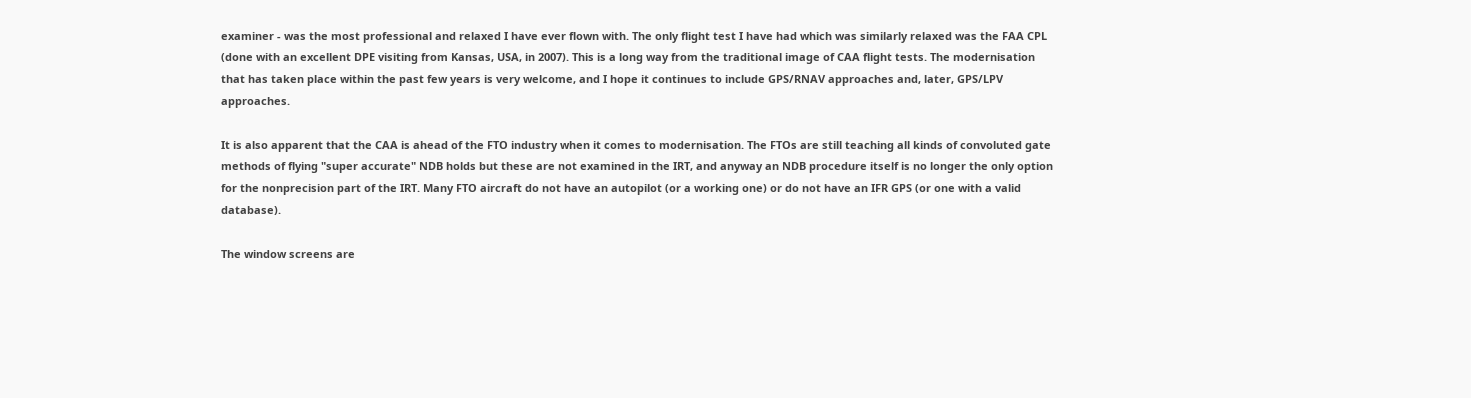examiner - was the most professional and relaxed I have ever flown with. The only flight test I have had which was similarly relaxed was the FAA CPL (done with an excellent DPE visiting from Kansas, USA, in 2007). This is a long way from the traditional image of CAA flight tests. The modernisation that has taken place within the past few years is very welcome, and I hope it continues to include GPS/RNAV approaches and, later, GPS/LPV approaches.

It is also apparent that the CAA is ahead of the FTO industry when it comes to modernisation. The FTOs are still teaching all kinds of convoluted gate methods of flying "super accurate" NDB holds but these are not examined in the IRT, and anyway an NDB procedure itself is no longer the only option for the nonprecision part of the IRT. Many FTO aircraft do not have an autopilot (or a working one) or do not have an IFR GPS (or one with a valid database).

The window screens are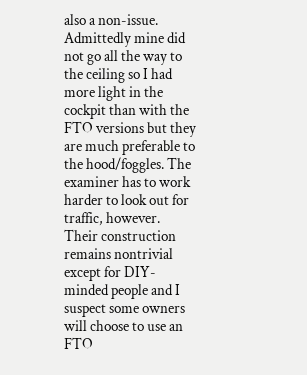also a non-issue. Admittedly mine did not go all the way to the ceiling so I had more light in the cockpit than with the FTO versions but they are much preferable to the hood/foggles. The examiner has to work harder to look out for traffic, however. Their construction remains nontrivial except for DIY-minded people and I suspect some owners will choose to use an FTO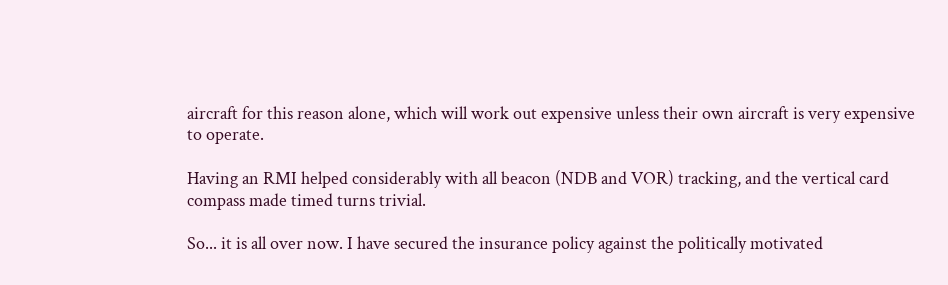aircraft for this reason alone, which will work out expensive unless their own aircraft is very expensive to operate.

Having an RMI helped considerably with all beacon (NDB and VOR) tracking, and the vertical card compass made timed turns trivial.

So... it is all over now. I have secured the insurance policy against the politically motivated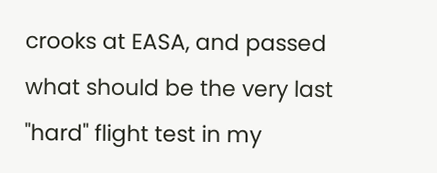crooks at EASA, and passed what should be the very last "hard" flight test in my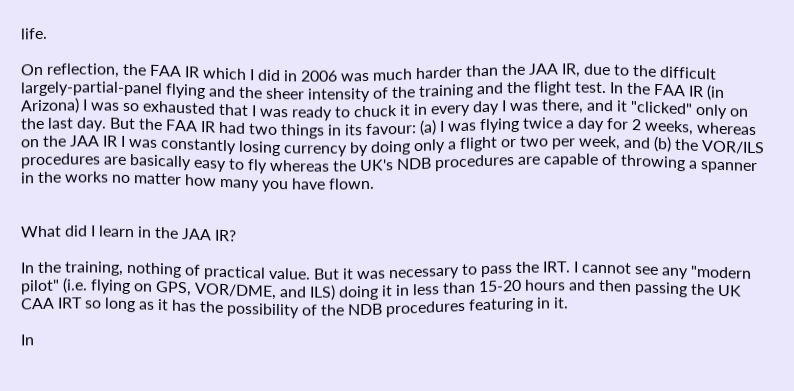life.

On reflection, the FAA IR which I did in 2006 was much harder than the JAA IR, due to the difficult largely-partial-panel flying and the sheer intensity of the training and the flight test. In the FAA IR (in Arizona) I was so exhausted that I was ready to chuck it in every day I was there, and it "clicked" only on the last day. But the FAA IR had two things in its favour: (a) I was flying twice a day for 2 weeks, whereas on the JAA IR I was constantly losing currency by doing only a flight or two per week, and (b) the VOR/ILS procedures are basically easy to fly whereas the UK's NDB procedures are capable of throwing a spanner in the works no matter how many you have flown.


What did I learn in the JAA IR?

In the training, nothing of practical value. But it was necessary to pass the IRT. I cannot see any "modern pilot" (i.e. flying on GPS, VOR/DME, and ILS) doing it in less than 15-20 hours and then passing the UK CAA IRT so long as it has the possibility of the NDB procedures featuring in it.

In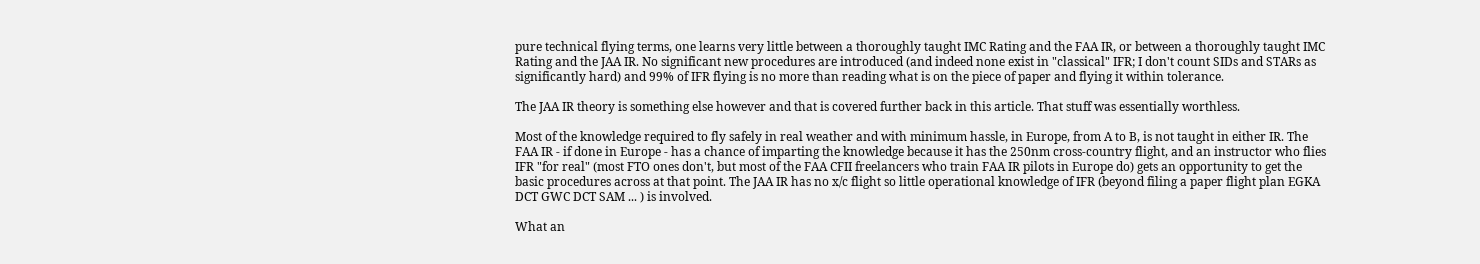pure technical flying terms, one learns very little between a thoroughly taught IMC Rating and the FAA IR, or between a thoroughly taught IMC Rating and the JAA IR. No significant new procedures are introduced (and indeed none exist in "classical" IFR; I don't count SIDs and STARs as significantly hard) and 99% of IFR flying is no more than reading what is on the piece of paper and flying it within tolerance.

The JAA IR theory is something else however and that is covered further back in this article. That stuff was essentially worthless.

Most of the knowledge required to fly safely in real weather and with minimum hassle, in Europe, from A to B, is not taught in either IR. The FAA IR - if done in Europe - has a chance of imparting the knowledge because it has the 250nm cross-country flight, and an instructor who flies IFR "for real" (most FTO ones don't, but most of the FAA CFII freelancers who train FAA IR pilots in Europe do) gets an opportunity to get the basic procedures across at that point. The JAA IR has no x/c flight so little operational knowledge of IFR (beyond filing a paper flight plan EGKA DCT GWC DCT SAM ... ) is involved.

What an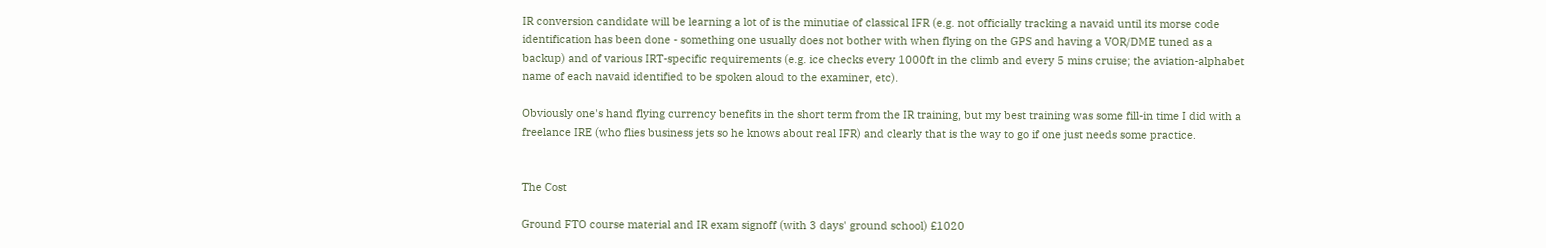IR conversion candidate will be learning a lot of is the minutiae of classical IFR (e.g. not officially tracking a navaid until its morse code identification has been done - something one usually does not bother with when flying on the GPS and having a VOR/DME tuned as a backup) and of various IRT-specific requirements (e.g. ice checks every 1000ft in the climb and every 5 mins cruise; the aviation-alphabet name of each navaid identified to be spoken aloud to the examiner, etc).

Obviously one's hand flying currency benefits in the short term from the IR training, but my best training was some fill-in time I did with a freelance IRE (who flies business jets so he knows about real IFR) and clearly that is the way to go if one just needs some practice.


The Cost

Ground FTO course material and IR exam signoff (with 3 days' ground school) £1020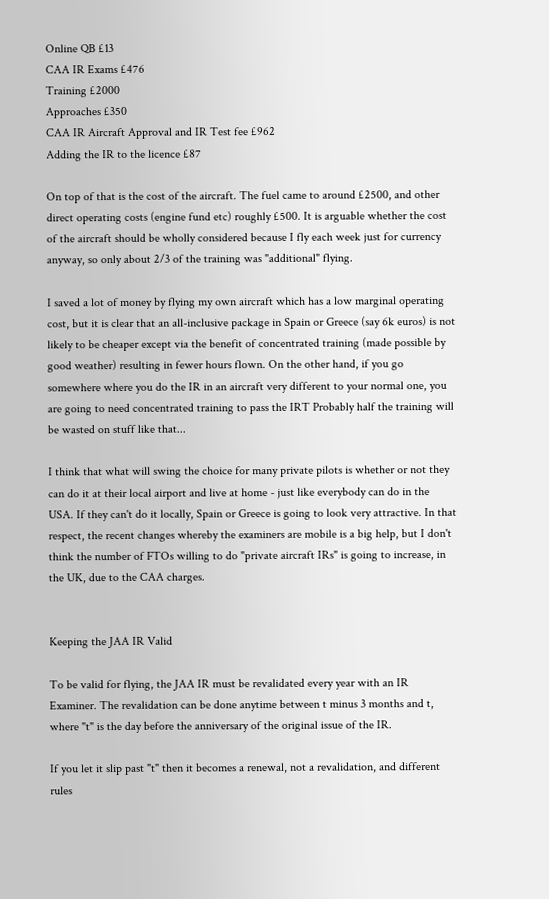Online QB £13
CAA IR Exams £476
Training £2000
Approaches £350
CAA IR Aircraft Approval and IR Test fee £962
Adding the IR to the licence £87

On top of that is the cost of the aircraft. The fuel came to around £2500, and other direct operating costs (engine fund etc) roughly £500. It is arguable whether the cost of the aircraft should be wholly considered because I fly each week just for currency anyway, so only about 2/3 of the training was "additional" flying.

I saved a lot of money by flying my own aircraft which has a low marginal operating cost, but it is clear that an all-inclusive package in Spain or Greece (say 6k euros) is not likely to be cheaper except via the benefit of concentrated training (made possible by good weather) resulting in fewer hours flown. On the other hand, if you go somewhere where you do the IR in an aircraft very different to your normal one, you are going to need concentrated training to pass the IRT Probably half the training will be wasted on stuff like that...

I think that what will swing the choice for many private pilots is whether or not they can do it at their local airport and live at home - just like everybody can do in the USA. If they can't do it locally, Spain or Greece is going to look very attractive. In that respect, the recent changes whereby the examiners are mobile is a big help, but I don't think the number of FTOs willing to do "private aircraft IRs" is going to increase, in the UK, due to the CAA charges.


Keeping the JAA IR Valid

To be valid for flying, the JAA IR must be revalidated every year with an IR Examiner. The revalidation can be done anytime between t minus 3 months and t, where "t" is the day before the anniversary of the original issue of the IR.

If you let it slip past "t" then it becomes a renewal, not a revalidation, and different rules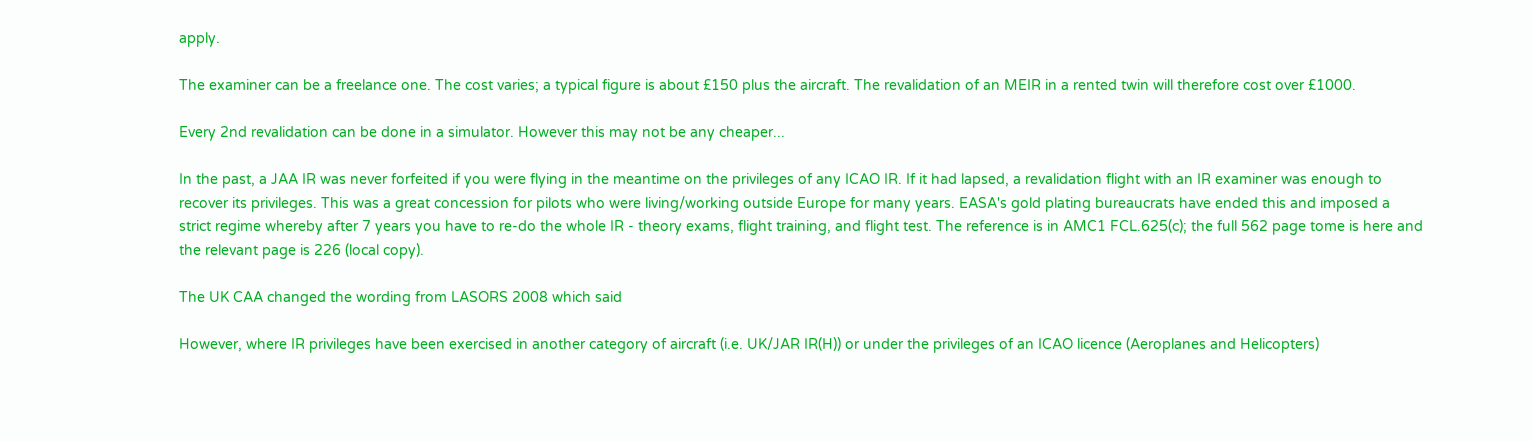apply.

The examiner can be a freelance one. The cost varies; a typical figure is about £150 plus the aircraft. The revalidation of an MEIR in a rented twin will therefore cost over £1000.

Every 2nd revalidation can be done in a simulator. However this may not be any cheaper...

In the past, a JAA IR was never forfeited if you were flying in the meantime on the privileges of any ICAO IR. If it had lapsed, a revalidation flight with an IR examiner was enough to recover its privileges. This was a great concession for pilots who were living/working outside Europe for many years. EASA's gold plating bureaucrats have ended this and imposed a strict regime whereby after 7 years you have to re-do the whole IR - theory exams, flight training, and flight test. The reference is in AMC1 FCL.625(c); the full 562 page tome is here and the relevant page is 226 (local copy).

The UK CAA changed the wording from LASORS 2008 which said

However, where IR privileges have been exercised in another category of aircraft (i.e. UK/JAR IR(H)) or under the privileges of an ICAO licence (Aeroplanes and Helicopters)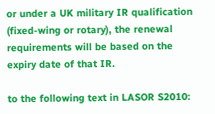or under a UK military IR qualification (fixed-wing or rotary), the renewal requirements will be based on the expiry date of that IR.

to the following text in LASOR S2010: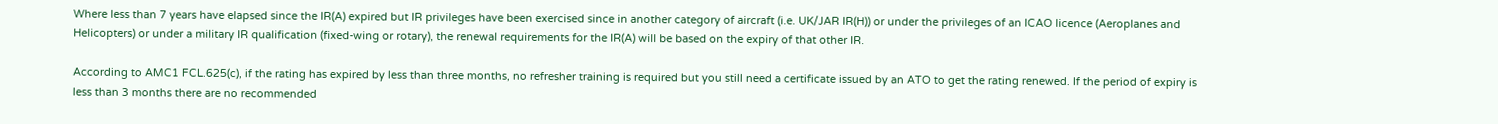Where less than 7 years have elapsed since the IR(A) expired but IR privileges have been exercised since in another category of aircraft (i.e. UK/JAR IR(H)) or under the privileges of an ICAO licence (Aeroplanes and Helicopters) or under a military IR qualification (fixed-wing or rotary), the renewal requirements for the IR(A) will be based on the expiry of that other IR.

According to AMC1 FCL.625(c), if the rating has expired by less than three months, no refresher training is required but you still need a certificate issued by an ATO to get the rating renewed. If the period of expiry is less than 3 months there are no recommended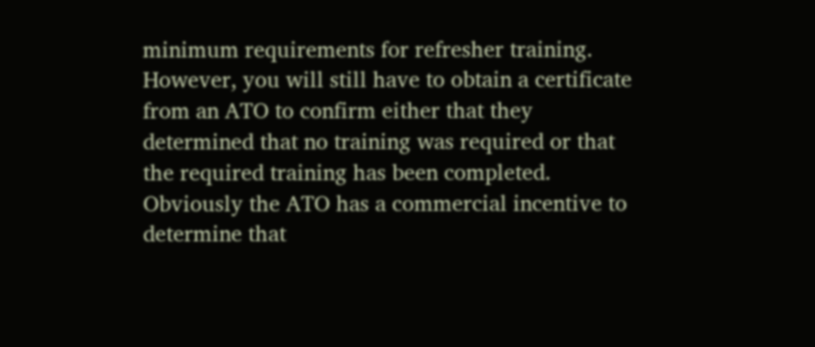minimum requirements for refresher training. However, you will still have to obtain a certificate from an ATO to confirm either that they determined that no training was required or that the required training has been completed. Obviously the ATO has a commercial incentive to determine that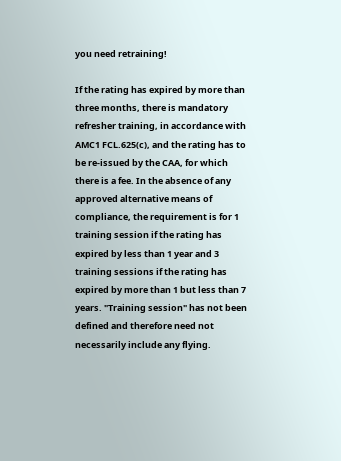you need retraining!

If the rating has expired by more than three months, there is mandatory refresher training, in accordance with AMC1 FCL.625(c), and the rating has to be re-issued by the CAA, for which there is a fee. In the absence of any approved alternative means of compliance, the requirement is for 1 training session if the rating has expired by less than 1 year and 3 training sessions if the rating has expired by more than 1 but less than 7 years. "Training session" has not been defined and therefore need not necessarily include any flying.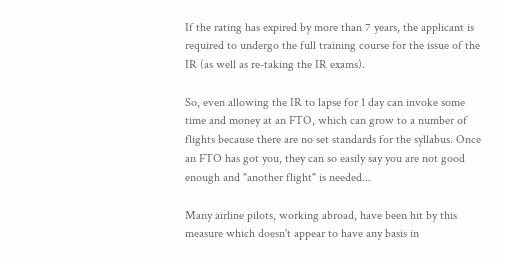If the rating has expired by more than 7 years, the applicant is required to undergo the full training course for the issue of the IR (as well as re-taking the IR exams).

So, even allowing the IR to lapse for 1 day can invoke some time and money at an FTO, which can grow to a number of flights because there are no set standards for the syllabus. Once an FTO has got you, they can so easily say you are not good enough and "another flight" is needed...

Many airline pilots, working abroad, have been hit by this measure which doesn't appear to have any basis in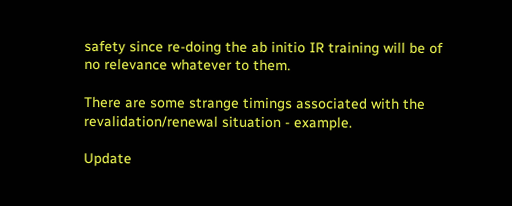safety since re-doing the ab initio IR training will be of no relevance whatever to them.

There are some strange timings associated with the revalidation/renewal situation - example.

Update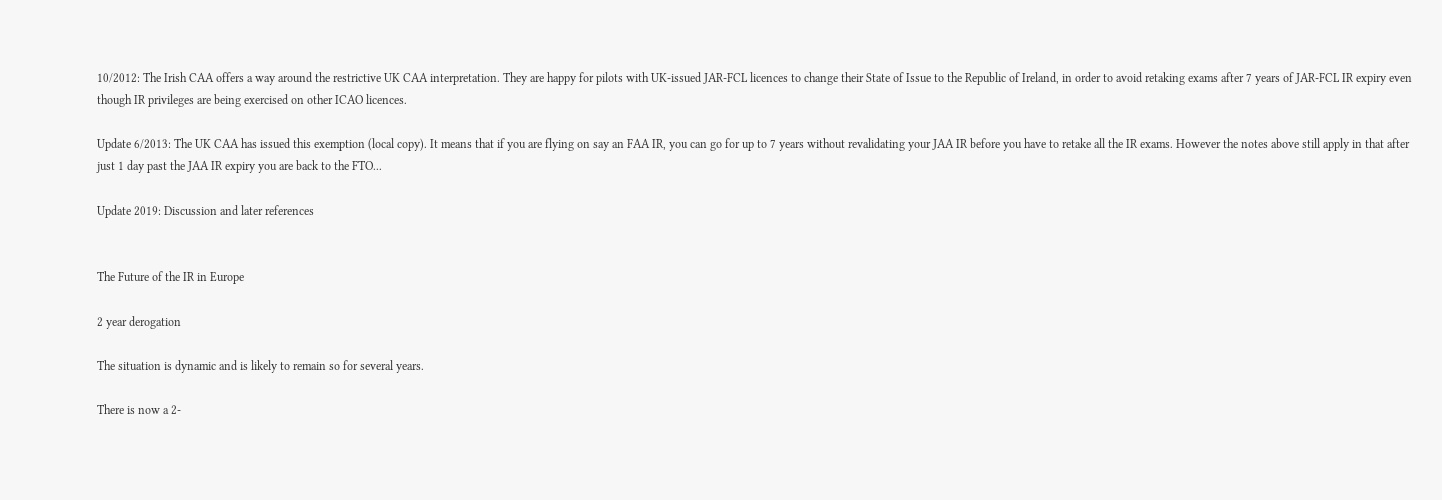10/2012: The Irish CAA offers a way around the restrictive UK CAA interpretation. They are happy for pilots with UK-issued JAR-FCL licences to change their State of Issue to the Republic of Ireland, in order to avoid retaking exams after 7 years of JAR-FCL IR expiry even though IR privileges are being exercised on other ICAO licences.

Update 6/2013: The UK CAA has issued this exemption (local copy). It means that if you are flying on say an FAA IR, you can go for up to 7 years without revalidating your JAA IR before you have to retake all the IR exams. However the notes above still apply in that after just 1 day past the JAA IR expiry you are back to the FTO...

Update 2019: Discussion and later references


The Future of the IR in Europe

2 year derogation

The situation is dynamic and is likely to remain so for several years.

There is now a 2-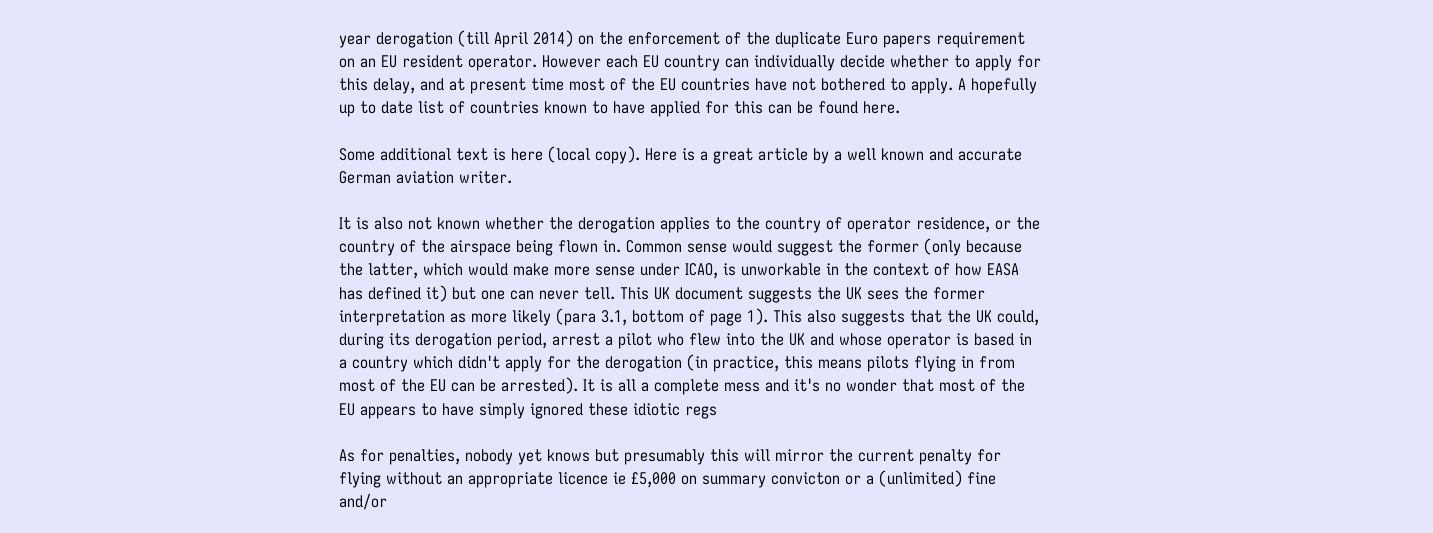year derogation (till April 2014) on the enforcement of the duplicate Euro papers requirement on an EU resident operator. However each EU country can individually decide whether to apply for this delay, and at present time most of the EU countries have not bothered to apply. A hopefully up to date list of countries known to have applied for this can be found here.

Some additional text is here (local copy). Here is a great article by a well known and accurate German aviation writer.

It is also not known whether the derogation applies to the country of operator residence, or the country of the airspace being flown in. Common sense would suggest the former (only because the latter, which would make more sense under ICAO, is unworkable in the context of how EASA has defined it) but one can never tell. This UK document suggests the UK sees the former interpretation as more likely (para 3.1, bottom of page 1). This also suggests that the UK could, during its derogation period, arrest a pilot who flew into the UK and whose operator is based in a country which didn't apply for the derogation (in practice, this means pilots flying in from most of the EU can be arrested). It is all a complete mess and it's no wonder that most of the EU appears to have simply ignored these idiotic regs

As for penalties, nobody yet knows but presumably this will mirror the current penalty for flying without an appropriate licence ie £5,000 on summary convicton or a (unlimited) fine and/or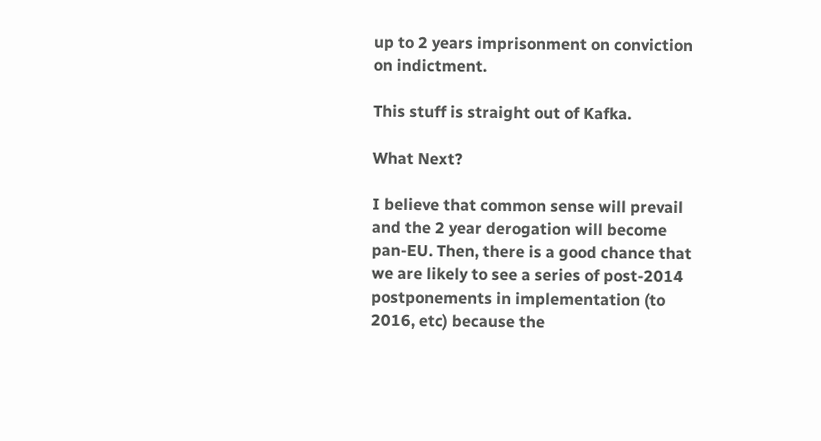up to 2 years imprisonment on conviction on indictment.

This stuff is straight out of Kafka.

What Next?

I believe that common sense will prevail and the 2 year derogation will become pan-EU. Then, there is a good chance that we are likely to see a series of post-2014 postponements in implementation (to 2016, etc) because the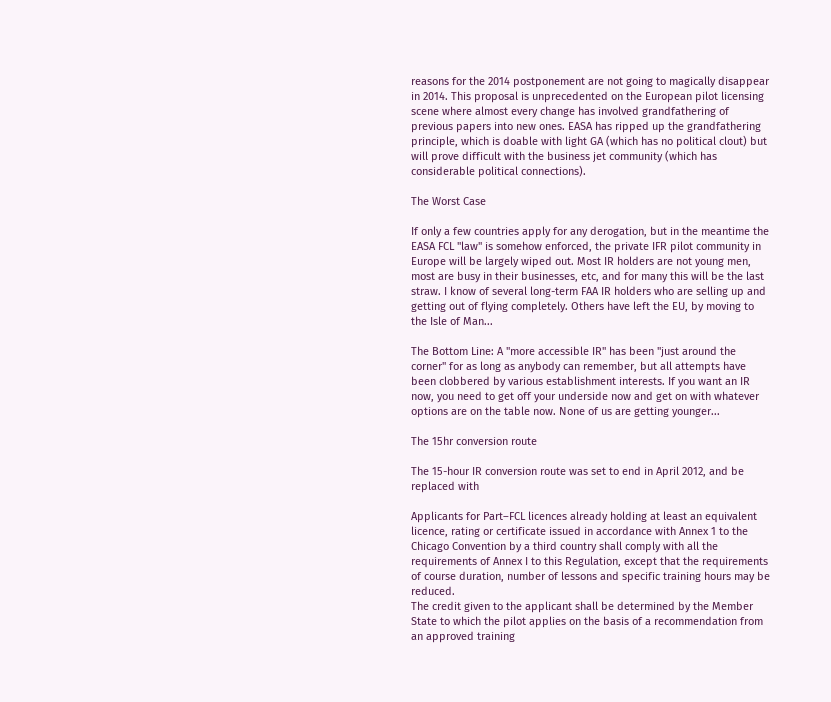reasons for the 2014 postponement are not going to magically disappear in 2014. This proposal is unprecedented on the European pilot licensing scene where almost every change has involved grandfathering of previous papers into new ones. EASA has ripped up the grandfathering principle, which is doable with light GA (which has no political clout) but will prove difficult with the business jet community (which has considerable political connections).

The Worst Case

If only a few countries apply for any derogation, but in the meantime the EASA FCL "law" is somehow enforced, the private IFR pilot community in Europe will be largely wiped out. Most IR holders are not young men, most are busy in their businesses, etc, and for many this will be the last straw. I know of several long-term FAA IR holders who are selling up and getting out of flying completely. Others have left the EU, by moving to the Isle of Man...

The Bottom Line: A "more accessible IR" has been "just around the corner" for as long as anybody can remember, but all attempts have been clobbered by various establishment interests. If you want an IR now, you need to get off your underside now and get on with whatever options are on the table now. None of us are getting younger...

The 15hr conversion route

The 15-hour IR conversion route was set to end in April 2012, and be replaced with

Applicants for Part–FCL licences already holding at least an equivalent licence, rating or certificate issued in accordance with Annex 1 to the Chicago Convention by a third country shall comply with all the requirements of Annex I to this Regulation, except that the requirements of course duration, number of lessons and specific training hours may be reduced.
The credit given to the applicant shall be determined by the Member State to which the pilot applies on the basis of a recommendation from an approved training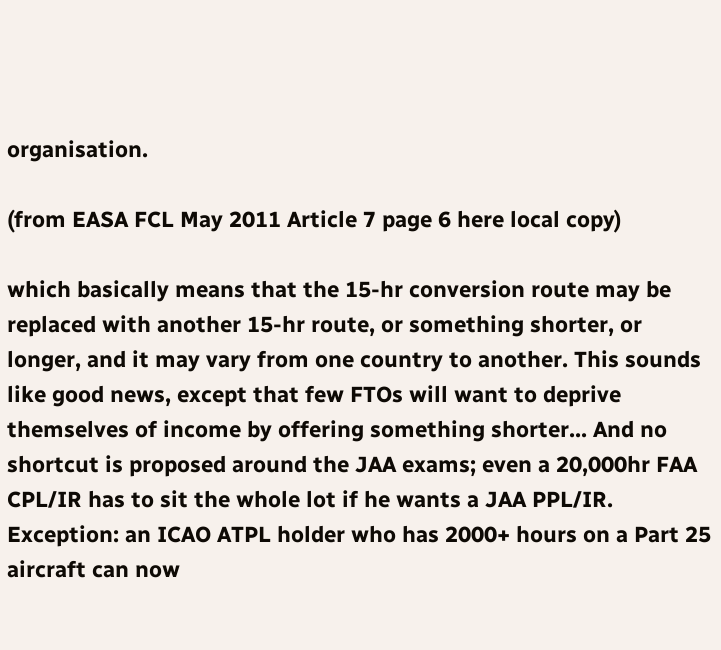organisation.

(from EASA FCL May 2011 Article 7 page 6 here local copy)

which basically means that the 15-hr conversion route may be replaced with another 15-hr route, or something shorter, or longer, and it may vary from one country to another. This sounds like good news, except that few FTOs will want to deprive themselves of income by offering something shorter... And no shortcut is proposed around the JAA exams; even a 20,000hr FAA CPL/IR has to sit the whole lot if he wants a JAA PPL/IR. Exception: an ICAO ATPL holder who has 2000+ hours on a Part 25 aircraft can now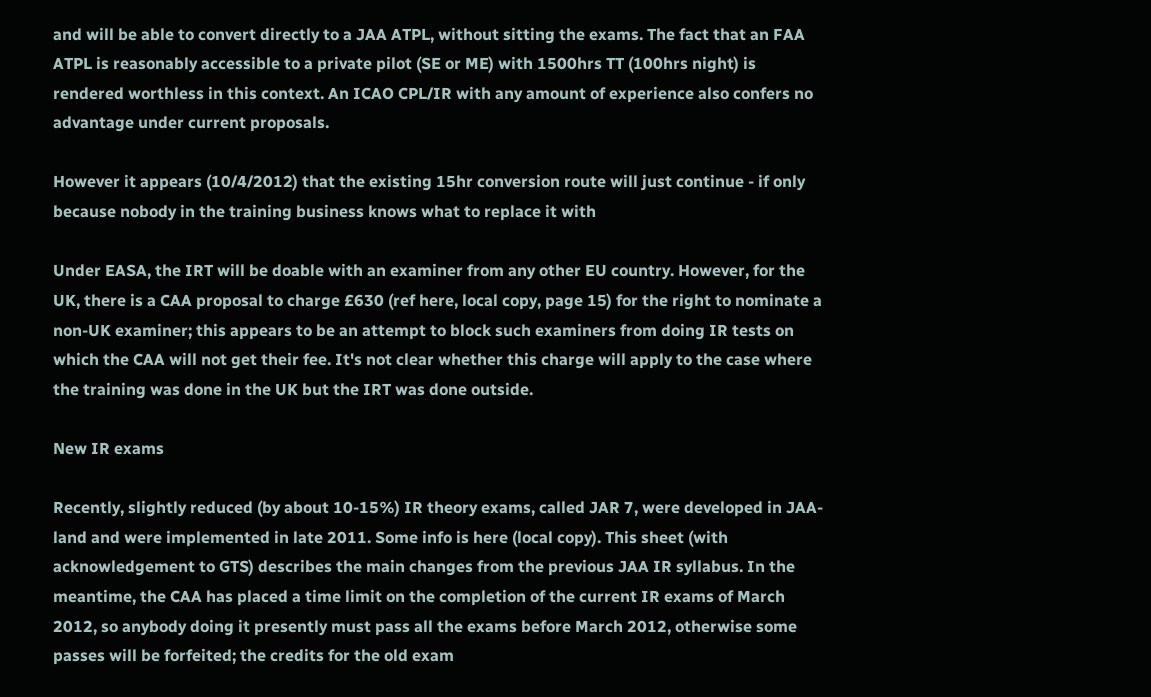and will be able to convert directly to a JAA ATPL, without sitting the exams. The fact that an FAA ATPL is reasonably accessible to a private pilot (SE or ME) with 1500hrs TT (100hrs night) is rendered worthless in this context. An ICAO CPL/IR with any amount of experience also confers no advantage under current proposals.

However it appears (10/4/2012) that the existing 15hr conversion route will just continue - if only because nobody in the training business knows what to replace it with

Under EASA, the IRT will be doable with an examiner from any other EU country. However, for the UK, there is a CAA proposal to charge £630 (ref here, local copy, page 15) for the right to nominate a non-UK examiner; this appears to be an attempt to block such examiners from doing IR tests on which the CAA will not get their fee. It's not clear whether this charge will apply to the case where the training was done in the UK but the IRT was done outside.

New IR exams

Recently, slightly reduced (by about 10-15%) IR theory exams, called JAR 7, were developed in JAA-land and were implemented in late 2011. Some info is here (local copy). This sheet (with acknowledgement to GTS) describes the main changes from the previous JAA IR syllabus. In the meantime, the CAA has placed a time limit on the completion of the current IR exams of March 2012, so anybody doing it presently must pass all the exams before March 2012, otherwise some passes will be forfeited; the credits for the old exam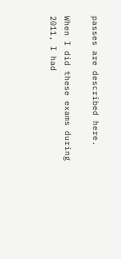passes are described here.

When I did these exams during 2011, I had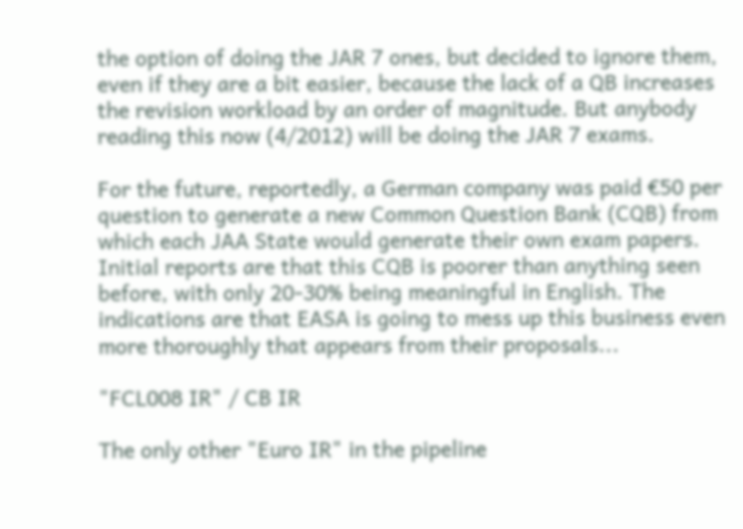the option of doing the JAR 7 ones, but decided to ignore them, even if they are a bit easier, because the lack of a QB increases the revision workload by an order of magnitude. But anybody reading this now (4/2012) will be doing the JAR 7 exams.

For the future, reportedly, a German company was paid €50 per question to generate a new Common Question Bank (CQB) from which each JAA State would generate their own exam papers. Initial reports are that this CQB is poorer than anything seen before, with only 20-30% being meaningful in English. The indications are that EASA is going to mess up this business even more thoroughly that appears from their proposals...

"FCL008 IR" / CB IR

The only other "Euro IR" in the pipeline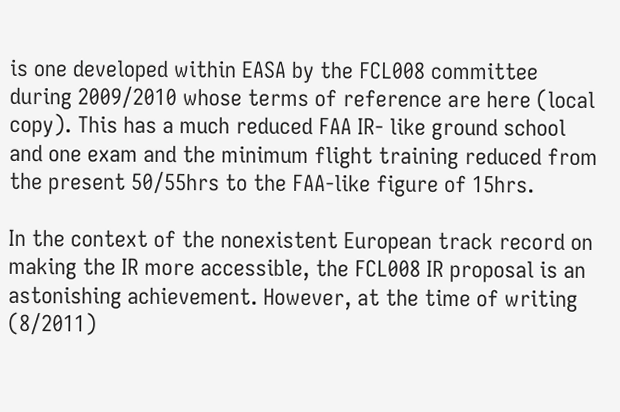is one developed within EASA by the FCL008 committee during 2009/2010 whose terms of reference are here (local copy). This has a much reduced FAA IR- like ground school and one exam and the minimum flight training reduced from the present 50/55hrs to the FAA-like figure of 15hrs.

In the context of the nonexistent European track record on making the IR more accessible, the FCL008 IR proposal is an astonishing achievement. However, at the time of writing (8/2011)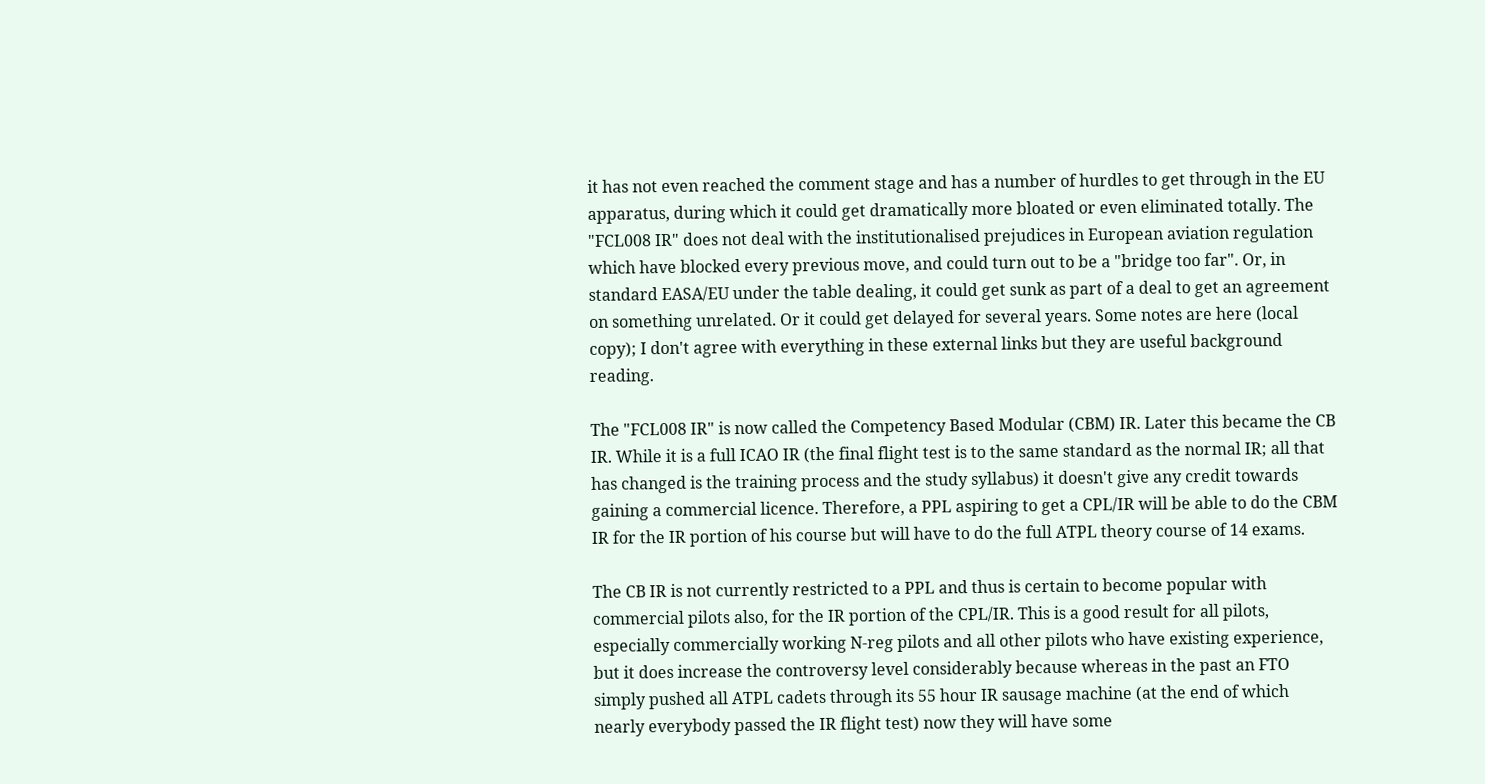it has not even reached the comment stage and has a number of hurdles to get through in the EU apparatus, during which it could get dramatically more bloated or even eliminated totally. The "FCL008 IR" does not deal with the institutionalised prejudices in European aviation regulation which have blocked every previous move, and could turn out to be a "bridge too far". Or, in standard EASA/EU under the table dealing, it could get sunk as part of a deal to get an agreement on something unrelated. Or it could get delayed for several years. Some notes are here (local copy); I don't agree with everything in these external links but they are useful background reading.

The "FCL008 IR" is now called the Competency Based Modular (CBM) IR. Later this became the CB IR. While it is a full ICAO IR (the final flight test is to the same standard as the normal IR; all that has changed is the training process and the study syllabus) it doesn't give any credit towards gaining a commercial licence. Therefore, a PPL aspiring to get a CPL/IR will be able to do the CBM IR for the IR portion of his course but will have to do the full ATPL theory course of 14 exams.

The CB IR is not currently restricted to a PPL and thus is certain to become popular with commercial pilots also, for the IR portion of the CPL/IR. This is a good result for all pilots, especially commercially working N-reg pilots and all other pilots who have existing experience, but it does increase the controversy level considerably because whereas in the past an FTO simply pushed all ATPL cadets through its 55 hour IR sausage machine (at the end of which nearly everybody passed the IR flight test) now they will have some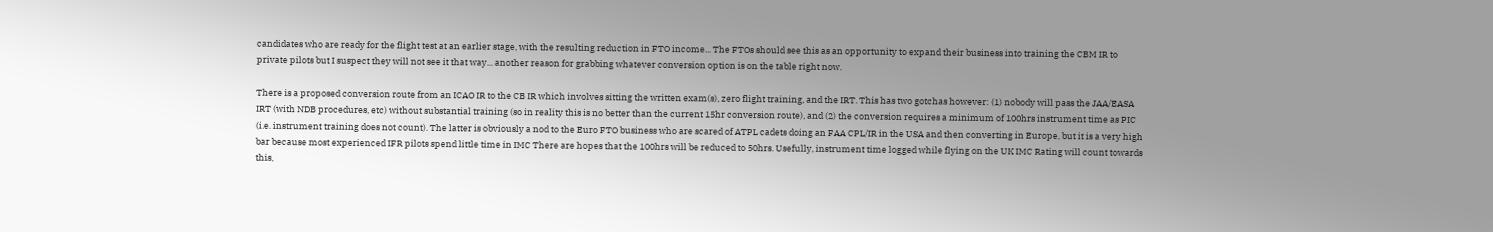candidates who are ready for the flight test at an earlier stage, with the resulting reduction in FTO income... The FTOs should see this as an opportunity to expand their business into training the CBM IR to private pilots but I suspect they will not see it that way... another reason for grabbing whatever conversion option is on the table right now.

There is a proposed conversion route from an ICAO IR to the CB IR which involves sitting the written exam(s), zero flight training, and the IRT. This has two gotchas however: (1) nobody will pass the JAA/EASA IRT (with NDB procedures, etc) without substantial training (so in reality this is no better than the current 15hr conversion route), and (2) the conversion requires a minimum of 100hrs instrument time as PIC (i.e. instrument training does not count). The latter is obviously a nod to the Euro FTO business who are scared of ATPL cadets doing an FAA CPL/IR in the USA and then converting in Europe, but it is a very high bar because most experienced IFR pilots spend little time in IMC There are hopes that the 100hrs will be reduced to 50hrs. Usefully, instrument time logged while flying on the UK IMC Rating will count towards this,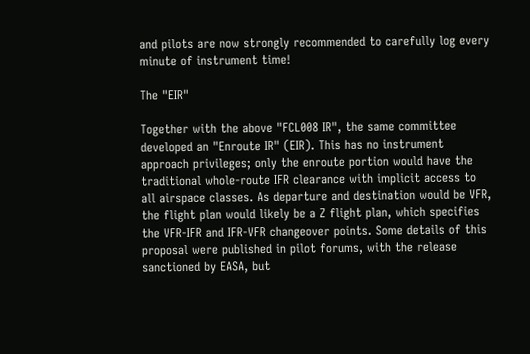and pilots are now strongly recommended to carefully log every minute of instrument time!

The "EIR"

Together with the above "FCL008 IR", the same committee developed an "Enroute IR" (EIR). This has no instrument approach privileges; only the enroute portion would have the traditional whole-route IFR clearance with implicit access to all airspace classes. As departure and destination would be VFR, the flight plan would likely be a Z flight plan, which specifies the VFR-IFR and IFR-VFR changeover points. Some details of this proposal were published in pilot forums, with the release sanctioned by EASA, but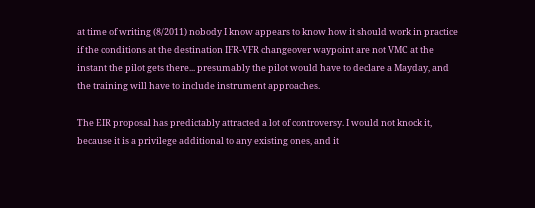at time of writing (8/2011) nobody I know appears to know how it should work in practice if the conditions at the destination IFR-VFR changeover waypoint are not VMC at the instant the pilot gets there... presumably the pilot would have to declare a Mayday, and the training will have to include instrument approaches.

The EIR proposal has predictably attracted a lot of controversy. I would not knock it, because it is a privilege additional to any existing ones, and it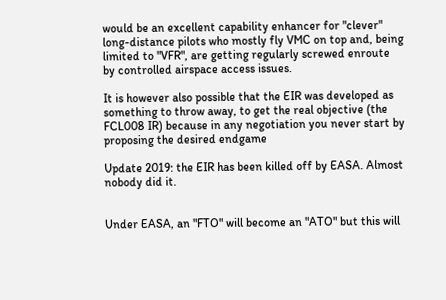would be an excellent capability enhancer for "clever" long-distance pilots who mostly fly VMC on top and, being limited to "VFR", are getting regularly screwed enroute by controlled airspace access issues.

It is however also possible that the EIR was developed as something to throw away, to get the real objective (the FCL008 IR) because in any negotiation you never start by proposing the desired endgame

Update 2019: the EIR has been killed off by EASA. Almost nobody did it.


Under EASA, an "FTO" will become an "ATO" but this will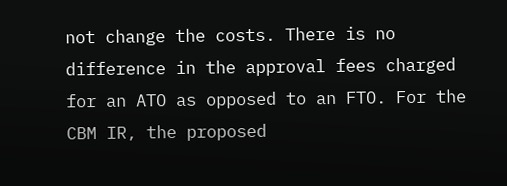not change the costs. There is no difference in the approval fees charged for an ATO as opposed to an FTO. For the CBM IR, the proposed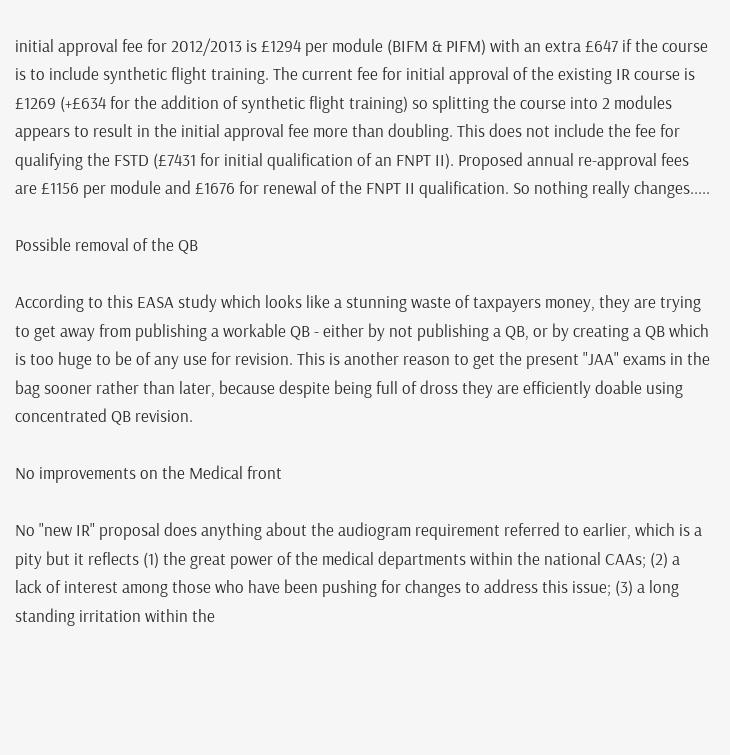initial approval fee for 2012/2013 is £1294 per module (BIFM & PIFM) with an extra £647 if the course is to include synthetic flight training. The current fee for initial approval of the existing IR course is £1269 (+£634 for the addition of synthetic flight training) so splitting the course into 2 modules appears to result in the initial approval fee more than doubling. This does not include the fee for qualifying the FSTD (£7431 for initial qualification of an FNPT II). Proposed annual re-approval fees are £1156 per module and £1676 for renewal of the FNPT II qualification. So nothing really changes.....

Possible removal of the QB

According to this EASA study which looks like a stunning waste of taxpayers money, they are trying to get away from publishing a workable QB - either by not publishing a QB, or by creating a QB which is too huge to be of any use for revision. This is another reason to get the present "JAA" exams in the bag sooner rather than later, because despite being full of dross they are efficiently doable using concentrated QB revision.

No improvements on the Medical front

No "new IR" proposal does anything about the audiogram requirement referred to earlier, which is a pity but it reflects (1) the great power of the medical departments within the national CAAs; (2) a lack of interest among those who have been pushing for changes to address this issue; (3) a long standing irritation within the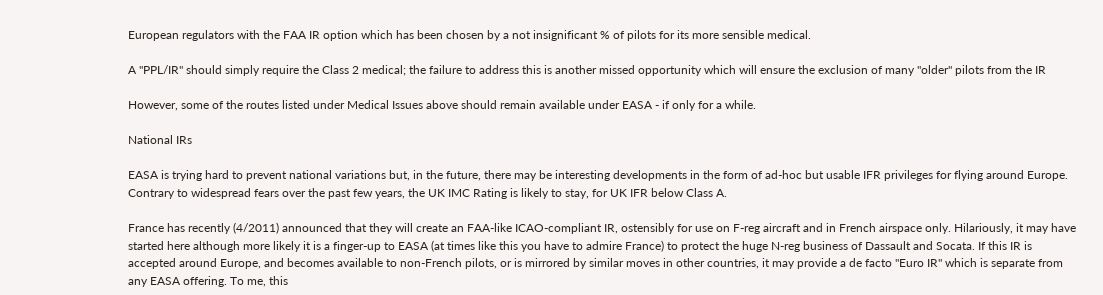European regulators with the FAA IR option which has been chosen by a not insignificant % of pilots for its more sensible medical.

A "PPL/IR" should simply require the Class 2 medical; the failure to address this is another missed opportunity which will ensure the exclusion of many "older" pilots from the IR

However, some of the routes listed under Medical Issues above should remain available under EASA - if only for a while.

National IRs

EASA is trying hard to prevent national variations but, in the future, there may be interesting developments in the form of ad-hoc but usable IFR privileges for flying around Europe. Contrary to widespread fears over the past few years, the UK IMC Rating is likely to stay, for UK IFR below Class A.

France has recently (4/2011) announced that they will create an FAA-like ICAO-compliant IR, ostensibly for use on F-reg aircraft and in French airspace only. Hilariously, it may have started here although more likely it is a finger-up to EASA (at times like this you have to admire France) to protect the huge N-reg business of Dassault and Socata. If this IR is accepted around Europe, and becomes available to non-French pilots, or is mirrored by similar moves in other countries, it may provide a de facto "Euro IR" which is separate from any EASA offering. To me, this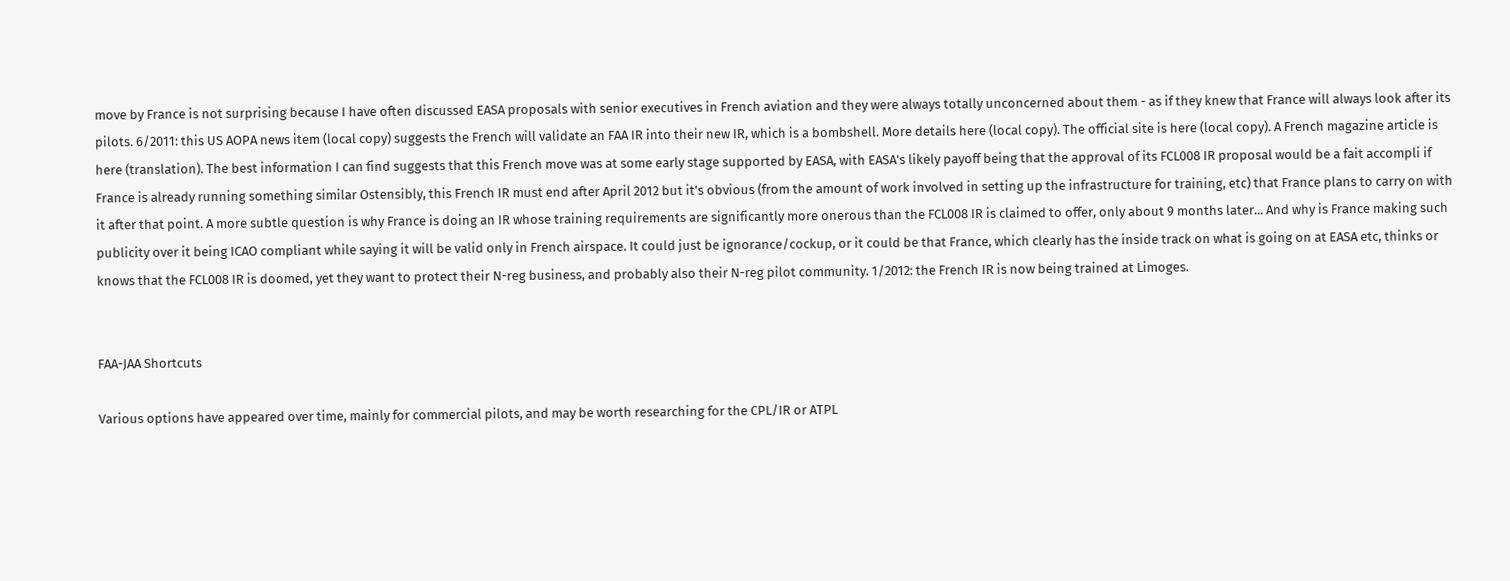move by France is not surprising because I have often discussed EASA proposals with senior executives in French aviation and they were always totally unconcerned about them - as if they knew that France will always look after its pilots. 6/2011: this US AOPA news item (local copy) suggests the French will validate an FAA IR into their new IR, which is a bombshell. More details here (local copy). The official site is here (local copy). A French magazine article is here (translation). The best information I can find suggests that this French move was at some early stage supported by EASA, with EASA's likely payoff being that the approval of its FCL008 IR proposal would be a fait accompli if France is already running something similar Ostensibly, this French IR must end after April 2012 but it's obvious (from the amount of work involved in setting up the infrastructure for training, etc) that France plans to carry on with it after that point. A more subtle question is why France is doing an IR whose training requirements are significantly more onerous than the FCL008 IR is claimed to offer, only about 9 months later... And why is France making such publicity over it being ICAO compliant while saying it will be valid only in French airspace. It could just be ignorance/cockup, or it could be that France, which clearly has the inside track on what is going on at EASA etc, thinks or knows that the FCL008 IR is doomed, yet they want to protect their N-reg business, and probably also their N-reg pilot community. 1/2012: the French IR is now being trained at Limoges.


FAA-JAA Shortcuts

Various options have appeared over time, mainly for commercial pilots, and may be worth researching for the CPL/IR or ATPL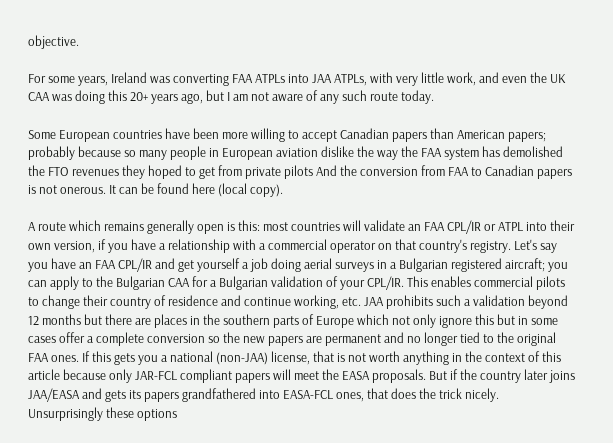objective.

For some years, Ireland was converting FAA ATPLs into JAA ATPLs, with very little work, and even the UK CAA was doing this 20+ years ago, but I am not aware of any such route today.

Some European countries have been more willing to accept Canadian papers than American papers; probably because so many people in European aviation dislike the way the FAA system has demolished the FTO revenues they hoped to get from private pilots And the conversion from FAA to Canadian papers is not onerous. It can be found here (local copy).

A route which remains generally open is this: most countries will validate an FAA CPL/IR or ATPL into their own version, if you have a relationship with a commercial operator on that country's registry. Let's say you have an FAA CPL/IR and get yourself a job doing aerial surveys in a Bulgarian registered aircraft; you can apply to the Bulgarian CAA for a Bulgarian validation of your CPL/IR. This enables commercial pilots to change their country of residence and continue working, etc. JAA prohibits such a validation beyond 12 months but there are places in the southern parts of Europe which not only ignore this but in some cases offer a complete conversion so the new papers are permanent and no longer tied to the original FAA ones. If this gets you a national (non-JAA) license, that is not worth anything in the context of this article because only JAR-FCL compliant papers will meet the EASA proposals. But if the country later joins JAA/EASA and gets its papers grandfathered into EASA-FCL ones, that does the trick nicely. Unsurprisingly these options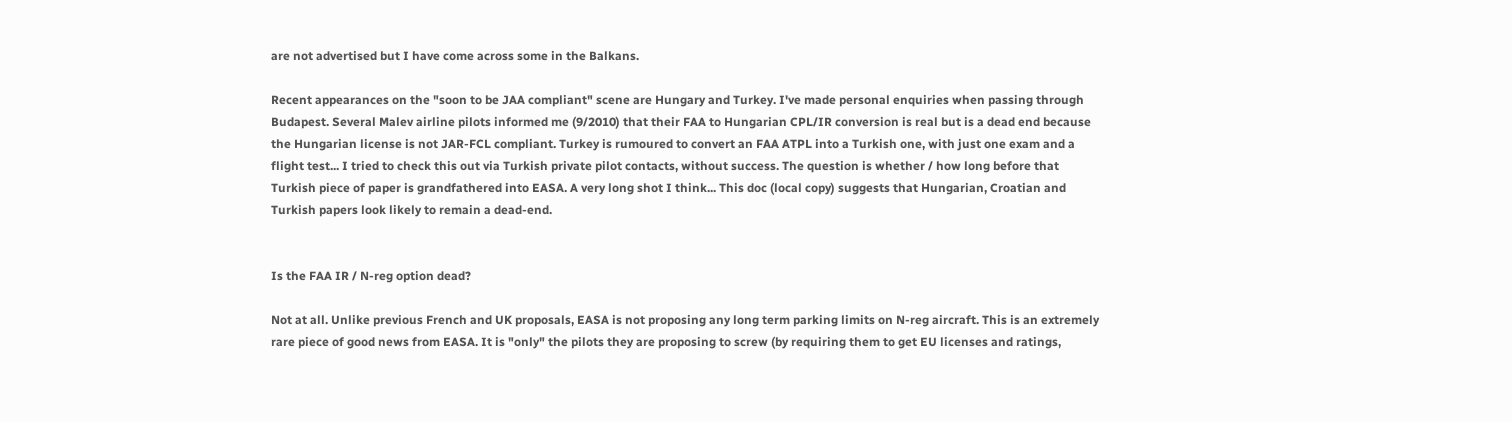are not advertised but I have come across some in the Balkans.

Recent appearances on the "soon to be JAA compliant" scene are Hungary and Turkey. I've made personal enquiries when passing through Budapest. Several Malev airline pilots informed me (9/2010) that their FAA to Hungarian CPL/IR conversion is real but is a dead end because the Hungarian license is not JAR-FCL compliant. Turkey is rumoured to convert an FAA ATPL into a Turkish one, with just one exam and a flight test... I tried to check this out via Turkish private pilot contacts, without success. The question is whether / how long before that Turkish piece of paper is grandfathered into EASA. A very long shot I think... This doc (local copy) suggests that Hungarian, Croatian and Turkish papers look likely to remain a dead-end.


Is the FAA IR / N-reg option dead?

Not at all. Unlike previous French and UK proposals, EASA is not proposing any long term parking limits on N-reg aircraft. This is an extremely rare piece of good news from EASA. It is "only" the pilots they are proposing to screw (by requiring them to get EU licenses and ratings,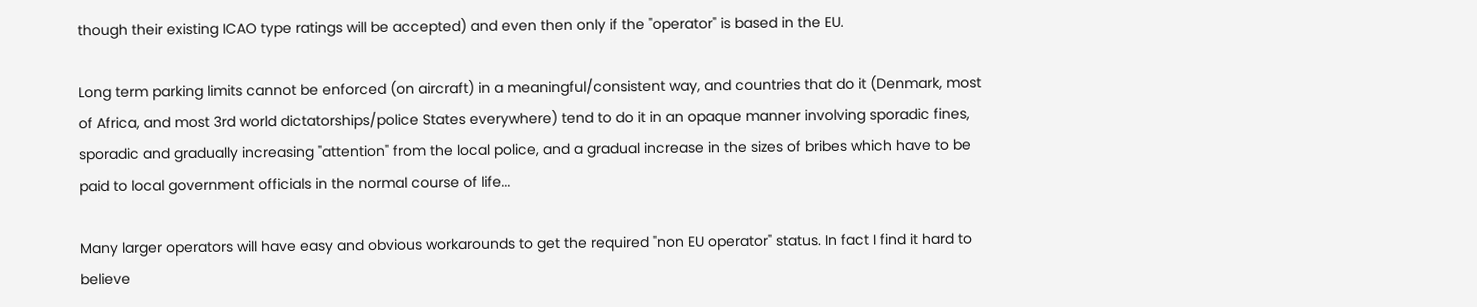though their existing ICAO type ratings will be accepted) and even then only if the "operator" is based in the EU.

Long term parking limits cannot be enforced (on aircraft) in a meaningful/consistent way, and countries that do it (Denmark, most of Africa, and most 3rd world dictatorships/police States everywhere) tend to do it in an opaque manner involving sporadic fines, sporadic and gradually increasing "attention" from the local police, and a gradual increase in the sizes of bribes which have to be paid to local government officials in the normal course of life...

Many larger operators will have easy and obvious workarounds to get the required "non EU operator" status. In fact I find it hard to believe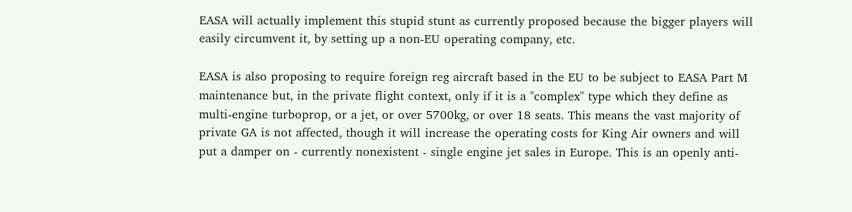EASA will actually implement this stupid stunt as currently proposed because the bigger players will easily circumvent it, by setting up a non-EU operating company, etc.

EASA is also proposing to require foreign reg aircraft based in the EU to be subject to EASA Part M maintenance but, in the private flight context, only if it is a "complex" type which they define as multi-engine turboprop, or a jet, or over 5700kg, or over 18 seats. This means the vast majority of private GA is not affected, though it will increase the operating costs for King Air owners and will put a damper on - currently nonexistent - single engine jet sales in Europe. This is an openly anti-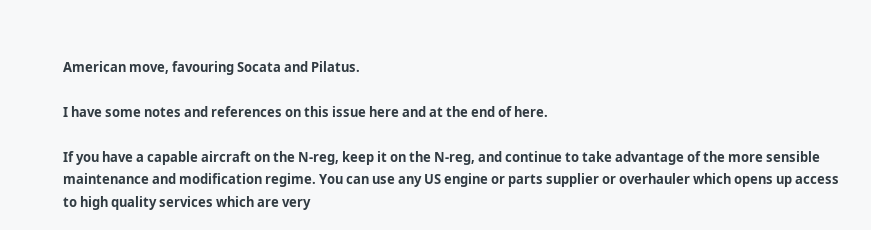American move, favouring Socata and Pilatus.

I have some notes and references on this issue here and at the end of here.

If you have a capable aircraft on the N-reg, keep it on the N-reg, and continue to take advantage of the more sensible maintenance and modification regime. You can use any US engine or parts supplier or overhauler which opens up access to high quality services which are very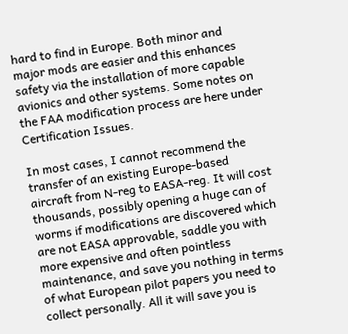hard to find in Europe. Both minor and major mods are easier and this enhances safety via the installation of more capable avionics and other systems. Some notes on the FAA modification process are here under Certification Issues.

In most cases, I cannot recommend the transfer of an existing Europe-based aircraft from N-reg to EASA-reg. It will cost thousands, possibly opening a huge can of worms if modifications are discovered which are not EASA approvable, saddle you with more expensive and often pointless maintenance, and save you nothing in terms of what European pilot papers you need to collect personally. All it will save you is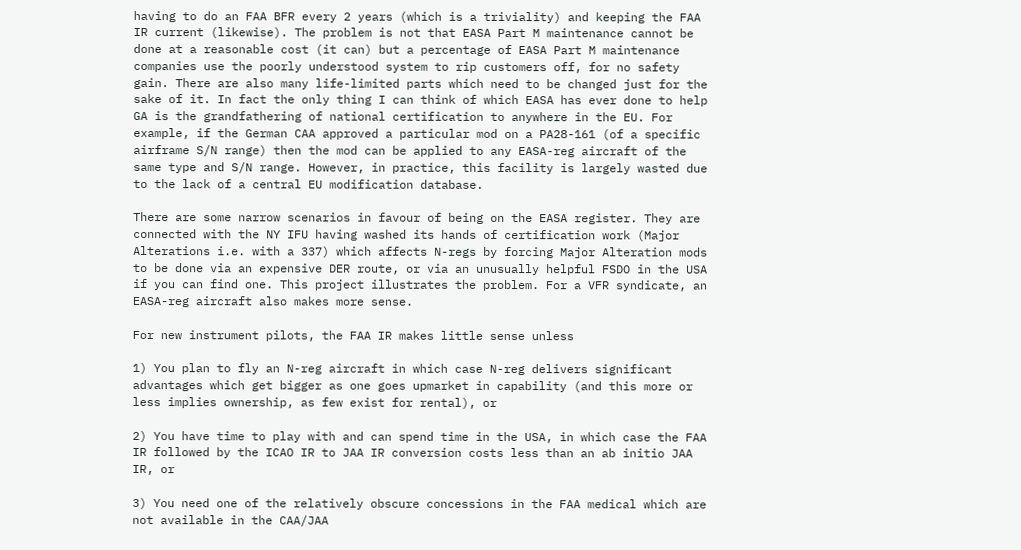having to do an FAA BFR every 2 years (which is a triviality) and keeping the FAA IR current (likewise). The problem is not that EASA Part M maintenance cannot be done at a reasonable cost (it can) but a percentage of EASA Part M maintenance companies use the poorly understood system to rip customers off, for no safety gain. There are also many life-limited parts which need to be changed just for the sake of it. In fact the only thing I can think of which EASA has ever done to help GA is the grandfathering of national certification to anywhere in the EU. For example, if the German CAA approved a particular mod on a PA28-161 (of a specific airframe S/N range) then the mod can be applied to any EASA-reg aircraft of the same type and S/N range. However, in practice, this facility is largely wasted due to the lack of a central EU modification database.

There are some narrow scenarios in favour of being on the EASA register. They are connected with the NY IFU having washed its hands of certification work (Major Alterations i.e. with a 337) which affects N-regs by forcing Major Alteration mods to be done via an expensive DER route, or via an unusually helpful FSDO in the USA if you can find one. This project illustrates the problem. For a VFR syndicate, an EASA-reg aircraft also makes more sense.

For new instrument pilots, the FAA IR makes little sense unless

1) You plan to fly an N-reg aircraft in which case N-reg delivers significant advantages which get bigger as one goes upmarket in capability (and this more or less implies ownership, as few exist for rental), or

2) You have time to play with and can spend time in the USA, in which case the FAA IR followed by the ICAO IR to JAA IR conversion costs less than an ab initio JAA IR, or

3) You need one of the relatively obscure concessions in the FAA medical which are not available in the CAA/JAA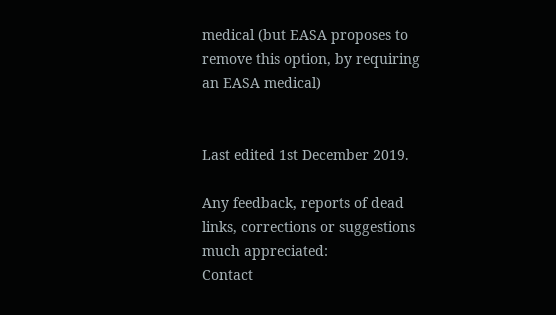medical (but EASA proposes to remove this option, by requiring an EASA medical)


Last edited 1st December 2019.

Any feedback, reports of dead links, corrections or suggestions much appreciated:
Contact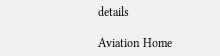details

Aviation Home